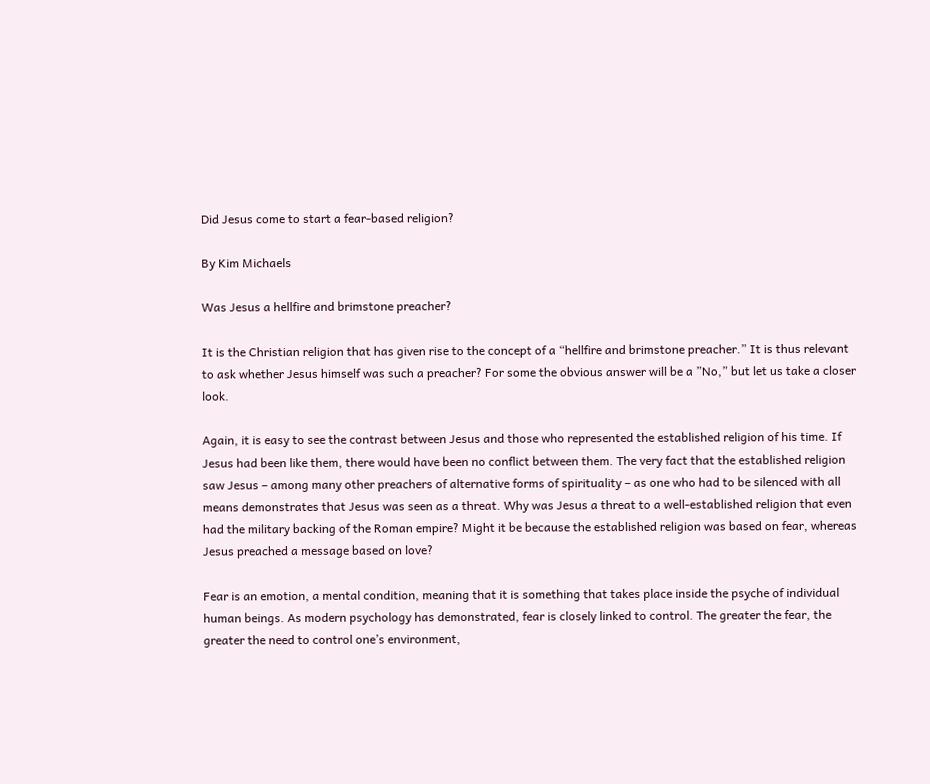Did Jesus come to start a fear-based religion?

By Kim Michaels

Was Jesus a hellfire and brimstone preacher?

It is the Christian religion that has given rise to the concept of a “hellfire and brimstone preacher.” It is thus relevant to ask whether Jesus himself was such a preacher? For some the obvious answer will be a ”No,” but let us take a closer look.

Again, it is easy to see the contrast between Jesus and those who represented the established religion of his time. If Jesus had been like them, there would have been no conflict between them. The very fact that the established religion saw Jesus – among many other preachers of alternative forms of spirituality – as one who had to be silenced with all means demonstrates that Jesus was seen as a threat. Why was Jesus a threat to a well-established religion that even had the military backing of the Roman empire? Might it be because the established religion was based on fear, whereas Jesus preached a message based on love?

Fear is an emotion, a mental condition, meaning that it is something that takes place inside the psyche of individual human beings. As modern psychology has demonstrated, fear is closely linked to control. The greater the fear, the greater the need to control one’s environment,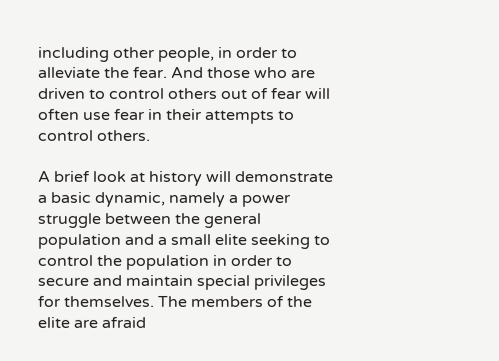including other people, in order to alleviate the fear. And those who are driven to control others out of fear will often use fear in their attempts to control others.

A brief look at history will demonstrate a basic dynamic, namely a power struggle between the general population and a small elite seeking to control the population in order to secure and maintain special privileges for themselves. The members of the elite are afraid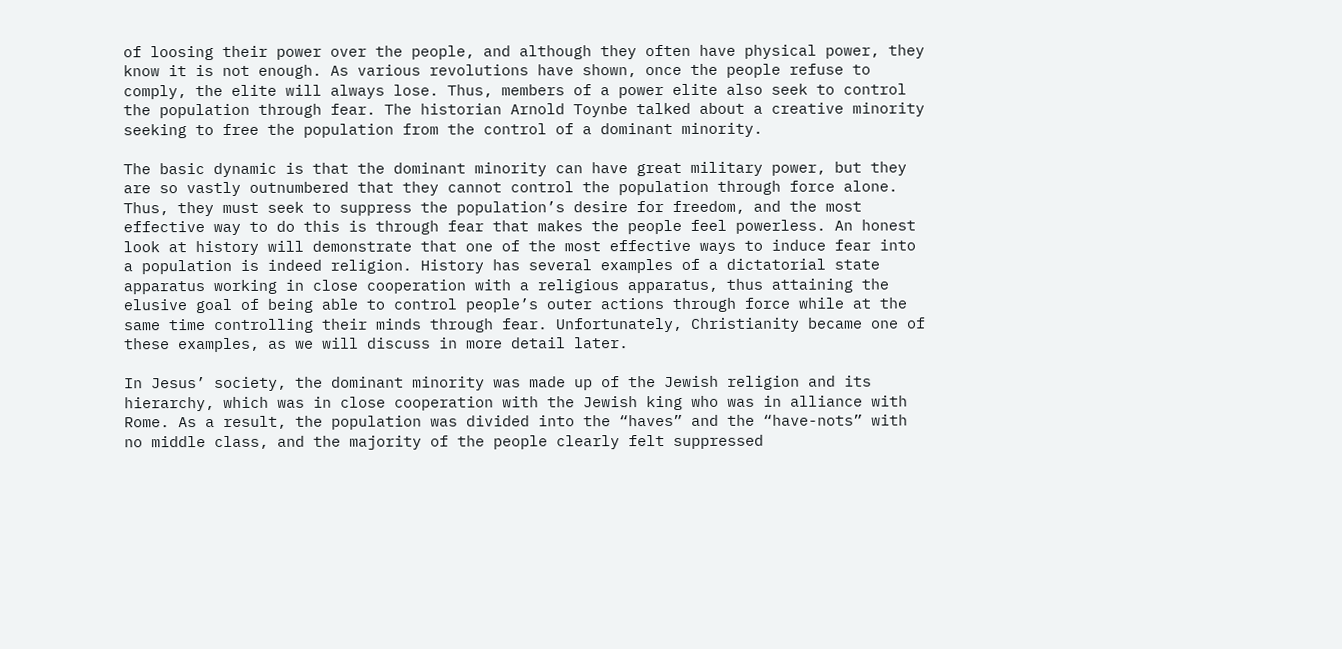of loosing their power over the people, and although they often have physical power, they know it is not enough. As various revolutions have shown, once the people refuse to comply, the elite will always lose. Thus, members of a power elite also seek to control the population through fear. The historian Arnold Toynbe talked about a creative minority seeking to free the population from the control of a dominant minority.

The basic dynamic is that the dominant minority can have great military power, but they are so vastly outnumbered that they cannot control the population through force alone. Thus, they must seek to suppress the population’s desire for freedom, and the most effective way to do this is through fear that makes the people feel powerless. An honest look at history will demonstrate that one of the most effective ways to induce fear into a population is indeed religion. History has several examples of a dictatorial state apparatus working in close cooperation with a religious apparatus, thus attaining the elusive goal of being able to control people’s outer actions through force while at the same time controlling their minds through fear. Unfortunately, Christianity became one of these examples, as we will discuss in more detail later.

In Jesus’ society, the dominant minority was made up of the Jewish religion and its hierarchy, which was in close cooperation with the Jewish king who was in alliance with Rome. As a result, the population was divided into the “haves” and the “have-nots” with no middle class, and the majority of the people clearly felt suppressed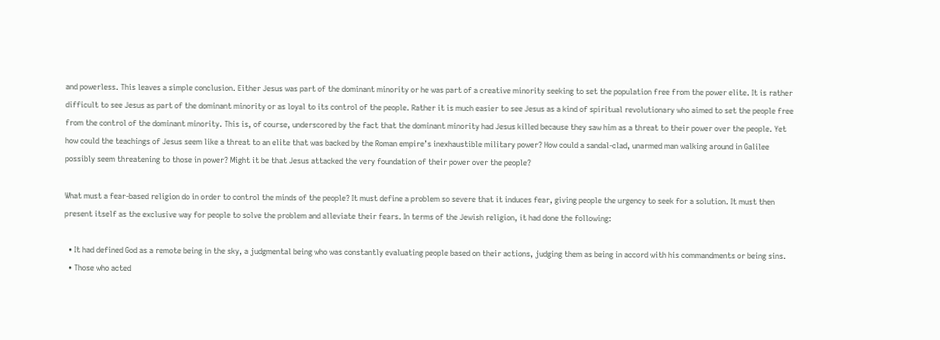and powerless. This leaves a simple conclusion. Either Jesus was part of the dominant minority or he was part of a creative minority seeking to set the population free from the power elite. It is rather difficult to see Jesus as part of the dominant minority or as loyal to its control of the people. Rather it is much easier to see Jesus as a kind of spiritual revolutionary who aimed to set the people free from the control of the dominant minority. This is, of course, underscored by the fact that the dominant minority had Jesus killed because they saw him as a threat to their power over the people. Yet how could the teachings of Jesus seem like a threat to an elite that was backed by the Roman empire’s inexhaustible military power? How could a sandal-clad, unarmed man walking around in Galilee possibly seem threatening to those in power? Might it be that Jesus attacked the very foundation of their power over the people?

What must a fear-based religion do in order to control the minds of the people? It must define a problem so severe that it induces fear, giving people the urgency to seek for a solution. It must then present itself as the exclusive way for people to solve the problem and alleviate their fears. In terms of the Jewish religion, it had done the following:

  • It had defined God as a remote being in the sky, a judgmental being who was constantly evaluating people based on their actions, judging them as being in accord with his commandments or being sins.
  • Those who acted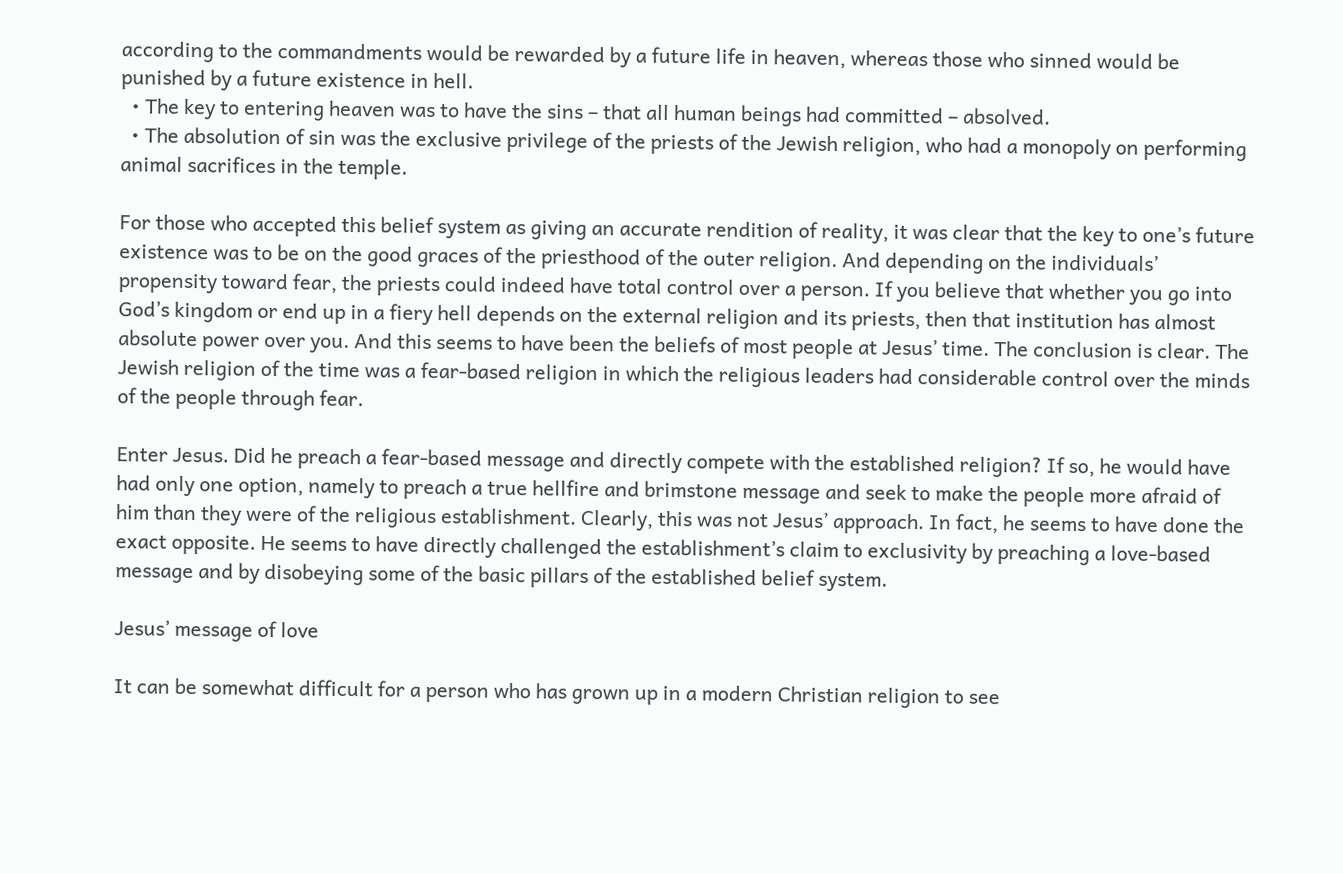according to the commandments would be rewarded by a future life in heaven, whereas those who sinned would be punished by a future existence in hell.
  • The key to entering heaven was to have the sins – that all human beings had committed – absolved.
  • The absolution of sin was the exclusive privilege of the priests of the Jewish religion, who had a monopoly on performing animal sacrifices in the temple.

For those who accepted this belief system as giving an accurate rendition of reality, it was clear that the key to one’s future existence was to be on the good graces of the priesthood of the outer religion. And depending on the individuals’ propensity toward fear, the priests could indeed have total control over a person. If you believe that whether you go into God’s kingdom or end up in a fiery hell depends on the external religion and its priests, then that institution has almost absolute power over you. And this seems to have been the beliefs of most people at Jesus’ time. The conclusion is clear. The Jewish religion of the time was a fear-based religion in which the religious leaders had considerable control over the minds of the people through fear.

Enter Jesus. Did he preach a fear-based message and directly compete with the established religion? If so, he would have had only one option, namely to preach a true hellfire and brimstone message and seek to make the people more afraid of him than they were of the religious establishment. Clearly, this was not Jesus’ approach. In fact, he seems to have done the exact opposite. He seems to have directly challenged the establishment’s claim to exclusivity by preaching a love-based message and by disobeying some of the basic pillars of the established belief system.

Jesus’ message of love

It can be somewhat difficult for a person who has grown up in a modern Christian religion to see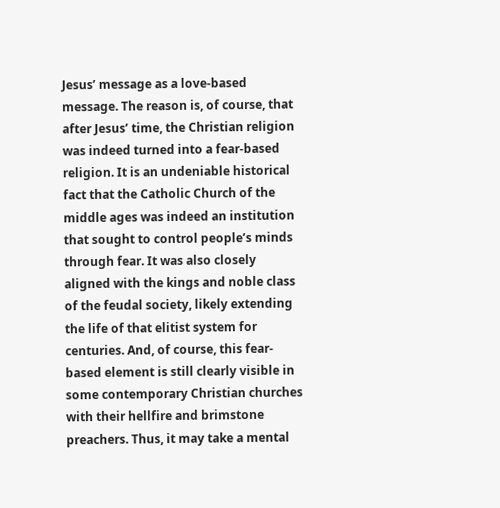Jesus’ message as a love-based message. The reason is, of course, that after Jesus’ time, the Christian religion was indeed turned into a fear-based religion. It is an undeniable historical fact that the Catholic Church of the middle ages was indeed an institution that sought to control people’s minds through fear. It was also closely aligned with the kings and noble class of the feudal society, likely extending the life of that elitist system for centuries. And, of course, this fear-based element is still clearly visible in some contemporary Christian churches with their hellfire and brimstone preachers. Thus, it may take a mental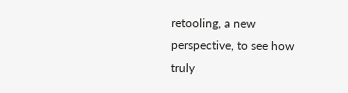retooling, a new perspective, to see how truly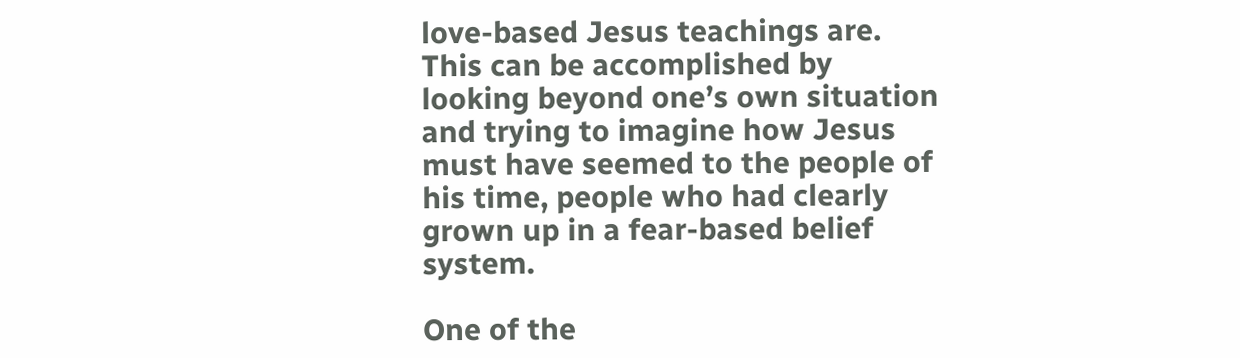love-based Jesus teachings are. This can be accomplished by looking beyond one’s own situation and trying to imagine how Jesus must have seemed to the people of his time, people who had clearly grown up in a fear-based belief system.

One of the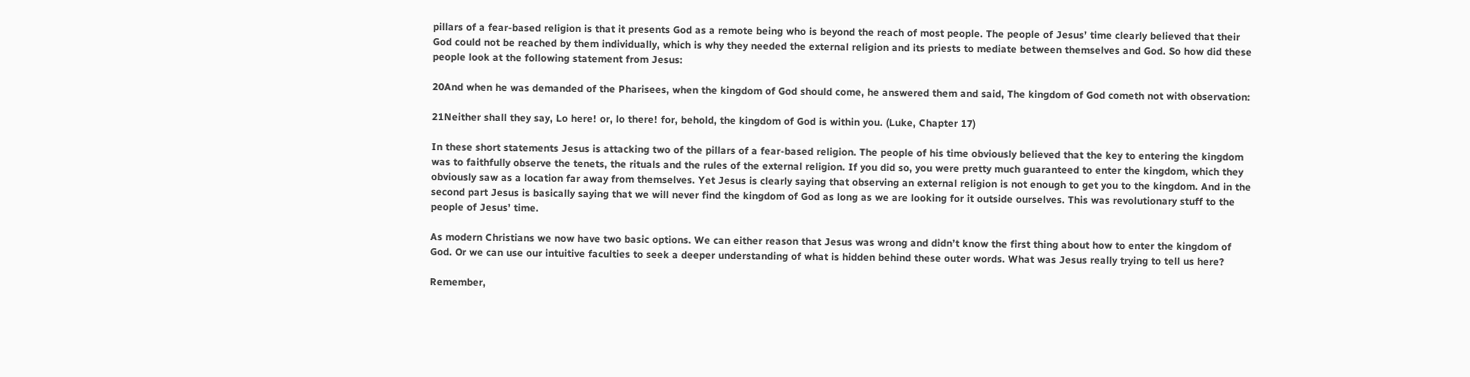pillars of a fear-based religion is that it presents God as a remote being who is beyond the reach of most people. The people of Jesus’ time clearly believed that their God could not be reached by them individually, which is why they needed the external religion and its priests to mediate between themselves and God. So how did these people look at the following statement from Jesus:

20And when he was demanded of the Pharisees, when the kingdom of God should come, he answered them and said, The kingdom of God cometh not with observation:

21Neither shall they say, Lo here! or, lo there! for, behold, the kingdom of God is within you. (Luke, Chapter 17)

In these short statements Jesus is attacking two of the pillars of a fear-based religion. The people of his time obviously believed that the key to entering the kingdom was to faithfully observe the tenets, the rituals and the rules of the external religion. If you did so, you were pretty much guaranteed to enter the kingdom, which they obviously saw as a location far away from themselves. Yet Jesus is clearly saying that observing an external religion is not enough to get you to the kingdom. And in the second part Jesus is basically saying that we will never find the kingdom of God as long as we are looking for it outside ourselves. This was revolutionary stuff to the people of Jesus’ time.

As modern Christians we now have two basic options. We can either reason that Jesus was wrong and didn’t know the first thing about how to enter the kingdom of God. Or we can use our intuitive faculties to seek a deeper understanding of what is hidden behind these outer words. What was Jesus really trying to tell us here?

Remember,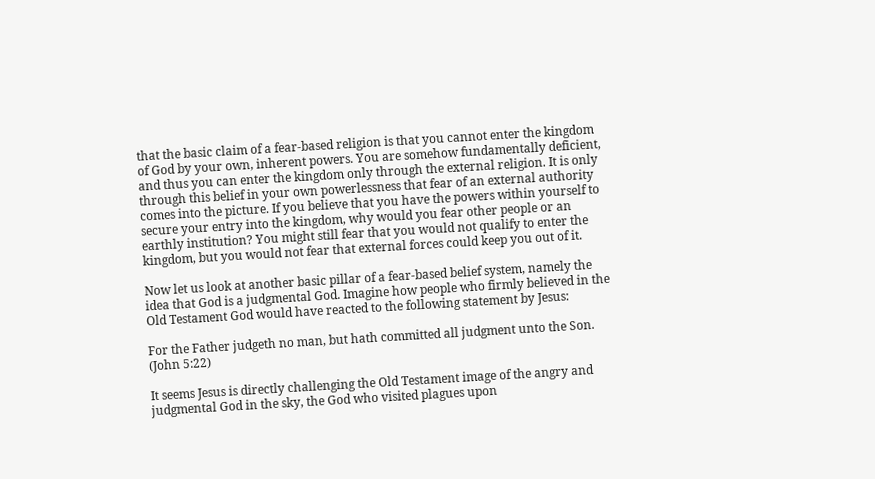that the basic claim of a fear-based religion is that you cannot enter the kingdom of God by your own, inherent powers. You are somehow fundamentally deficient, and thus you can enter the kingdom only through the external religion. It is only through this belief in your own powerlessness that fear of an external authority comes into the picture. If you believe that you have the powers within yourself to secure your entry into the kingdom, why would you fear other people or an earthly institution? You might still fear that you would not qualify to enter the kingdom, but you would not fear that external forces could keep you out of it.

Now let us look at another basic pillar of a fear-based belief system, namely the idea that God is a judgmental God. Imagine how people who firmly believed in the Old Testament God would have reacted to the following statement by Jesus:

For the Father judgeth no man, but hath committed all judgment unto the Son. (John 5:22)

It seems Jesus is directly challenging the Old Testament image of the angry and judgmental God in the sky, the God who visited plagues upon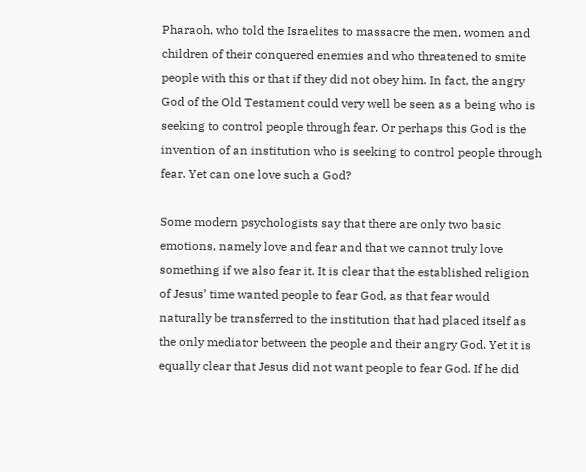Pharaoh, who told the Israelites to massacre the men, women and children of their conquered enemies and who threatened to smite people with this or that if they did not obey him. In fact, the angry God of the Old Testament could very well be seen as a being who is seeking to control people through fear. Or perhaps this God is the invention of an institution who is seeking to control people through fear. Yet can one love such a God?

Some modern psychologists say that there are only two basic emotions, namely love and fear and that we cannot truly love something if we also fear it. It is clear that the established religion of Jesus’ time wanted people to fear God, as that fear would naturally be transferred to the institution that had placed itself as the only mediator between the people and their angry God. Yet it is equally clear that Jesus did not want people to fear God. If he did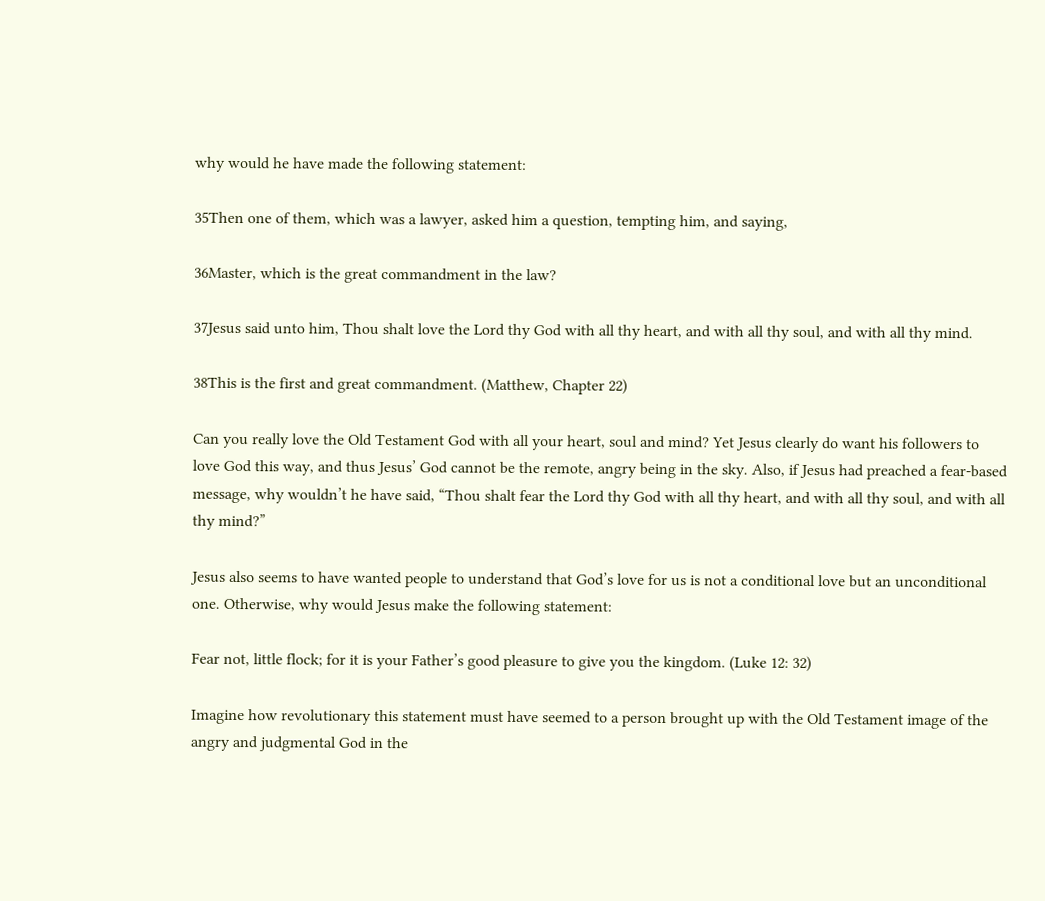why would he have made the following statement:

35Then one of them, which was a lawyer, asked him a question, tempting him, and saying,

36Master, which is the great commandment in the law?

37Jesus said unto him, Thou shalt love the Lord thy God with all thy heart, and with all thy soul, and with all thy mind.

38This is the first and great commandment. (Matthew, Chapter 22)

Can you really love the Old Testament God with all your heart, soul and mind? Yet Jesus clearly do want his followers to love God this way, and thus Jesus’ God cannot be the remote, angry being in the sky. Also, if Jesus had preached a fear-based message, why wouldn’t he have said, “Thou shalt fear the Lord thy God with all thy heart, and with all thy soul, and with all thy mind?”

Jesus also seems to have wanted people to understand that God’s love for us is not a conditional love but an unconditional one. Otherwise, why would Jesus make the following statement:

Fear not, little flock; for it is your Father’s good pleasure to give you the kingdom. (Luke 12: 32)

Imagine how revolutionary this statement must have seemed to a person brought up with the Old Testament image of the angry and judgmental God in the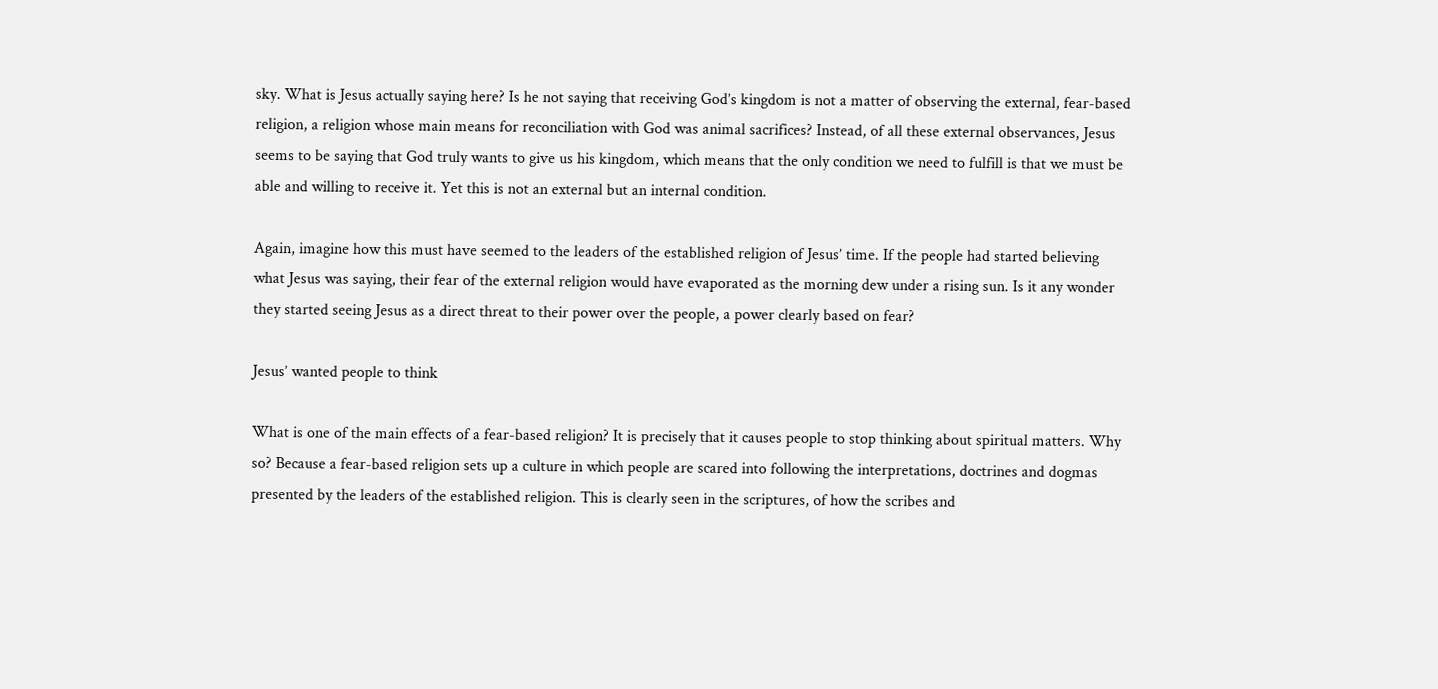sky. What is Jesus actually saying here? Is he not saying that receiving God’s kingdom is not a matter of observing the external, fear-based religion, a religion whose main means for reconciliation with God was animal sacrifices? Instead, of all these external observances, Jesus seems to be saying that God truly wants to give us his kingdom, which means that the only condition we need to fulfill is that we must be able and willing to receive it. Yet this is not an external but an internal condition.

Again, imagine how this must have seemed to the leaders of the established religion of Jesus’ time. If the people had started believing what Jesus was saying, their fear of the external religion would have evaporated as the morning dew under a rising sun. Is it any wonder they started seeing Jesus as a direct threat to their power over the people, a power clearly based on fear?

Jesus’ wanted people to think

What is one of the main effects of a fear-based religion? It is precisely that it causes people to stop thinking about spiritual matters. Why so? Because a fear-based religion sets up a culture in which people are scared into following the interpretations, doctrines and dogmas presented by the leaders of the established religion. This is clearly seen in the scriptures, of how the scribes and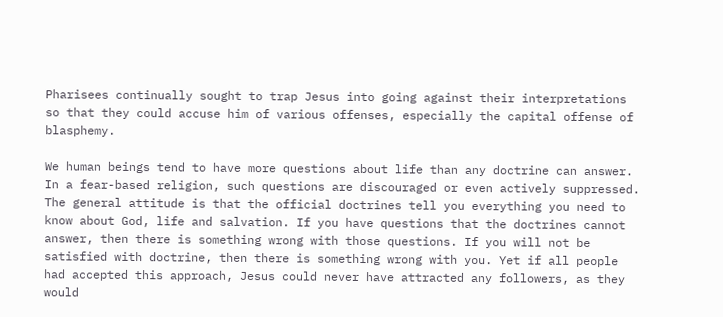Pharisees continually sought to trap Jesus into going against their interpretations so that they could accuse him of various offenses, especially the capital offense of blasphemy.

We human beings tend to have more questions about life than any doctrine can answer. In a fear-based religion, such questions are discouraged or even actively suppressed. The general attitude is that the official doctrines tell you everything you need to know about God, life and salvation. If you have questions that the doctrines cannot answer, then there is something wrong with those questions. If you will not be satisfied with doctrine, then there is something wrong with you. Yet if all people had accepted this approach, Jesus could never have attracted any followers, as they would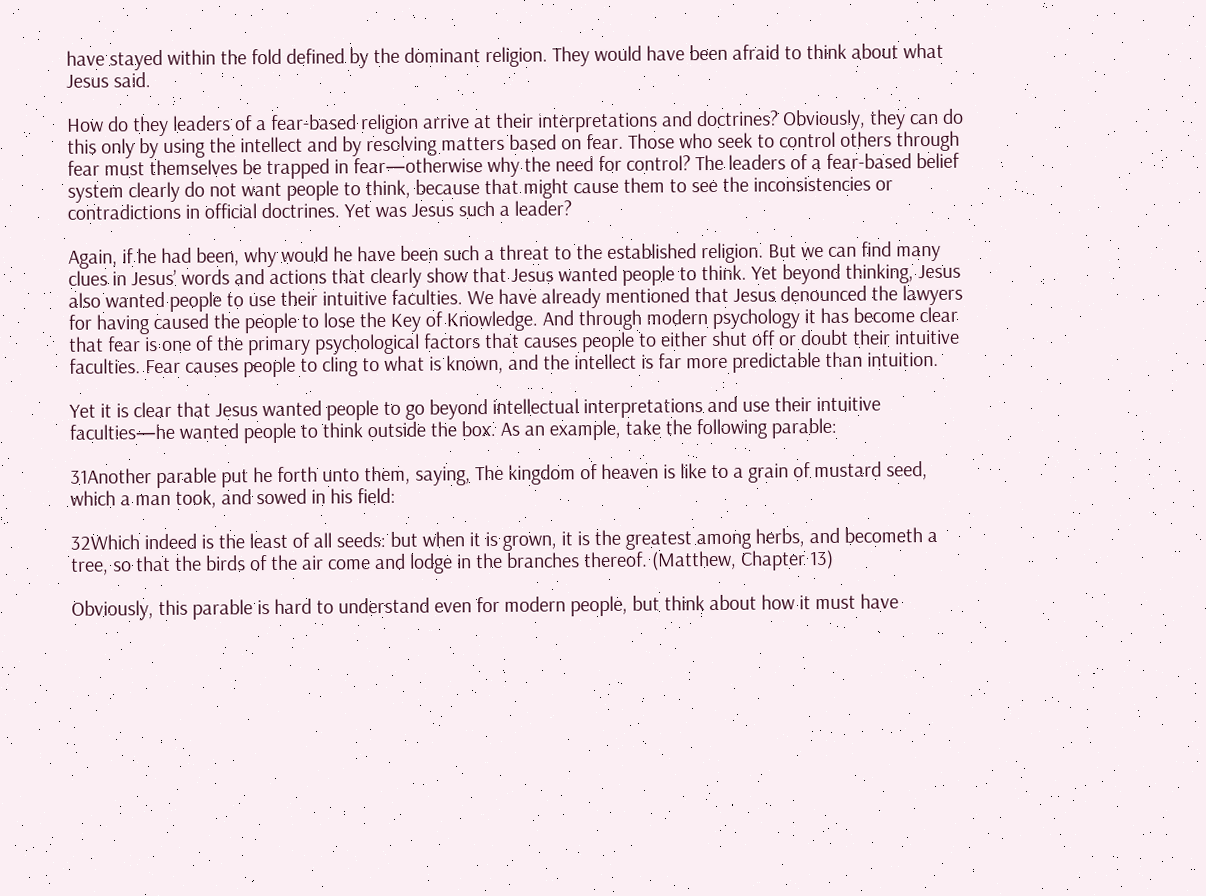have stayed within the fold defined by the dominant religion. They would have been afraid to think about what Jesus said.

How do they leaders of a fear-based religion arrive at their interpretations and doctrines? Obviously, they can do this only by using the intellect and by resolving matters based on fear. Those who seek to control others through fear must themselves be trapped in fear—otherwise why the need for control? The leaders of a fear-based belief system clearly do not want people to think, because that might cause them to see the inconsistencies or contradictions in official doctrines. Yet was Jesus such a leader?

Again, if he had been, why would he have been such a threat to the established religion. But we can find many clues in Jesus’ words and actions that clearly show that Jesus wanted people to think. Yet beyond thinking, Jesus also wanted people to use their intuitive faculties. We have already mentioned that Jesus denounced the lawyers for having caused the people to lose the Key of Knowledge. And through modern psychology it has become clear that fear is one of the primary psychological factors that causes people to either shut off or doubt their intuitive faculties. Fear causes people to cling to what is known, and the intellect is far more predictable than intuition.

Yet it is clear that Jesus wanted people to go beyond intellectual interpretations and use their intuitive faculties—he wanted people to think outside the box. As an example, take the following parable:

31Another parable put he forth unto them, saying, The kingdom of heaven is like to a grain of mustard seed, which a man took, and sowed in his field:

32Which indeed is the least of all seeds: but when it is grown, it is the greatest among herbs, and becometh a tree, so that the birds of the air come and lodge in the branches thereof. (Matthew, Chapter 13)

Obviously, this parable is hard to understand even for modern people, but think about how it must have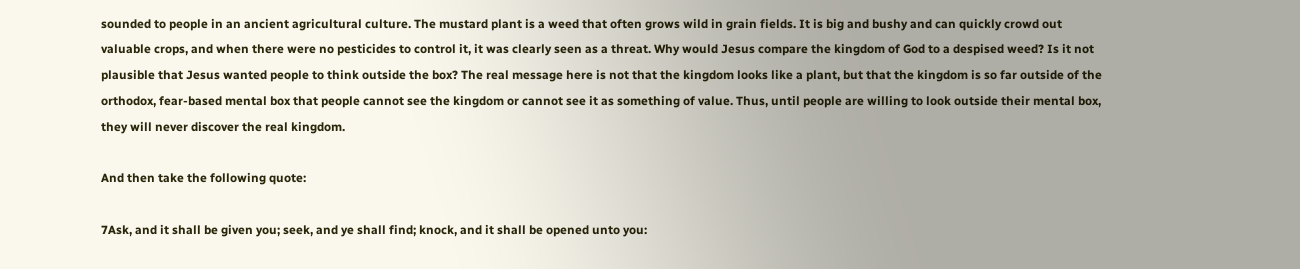sounded to people in an ancient agricultural culture. The mustard plant is a weed that often grows wild in grain fields. It is big and bushy and can quickly crowd out valuable crops, and when there were no pesticides to control it, it was clearly seen as a threat. Why would Jesus compare the kingdom of God to a despised weed? Is it not plausible that Jesus wanted people to think outside the box? The real message here is not that the kingdom looks like a plant, but that the kingdom is so far outside of the orthodox, fear-based mental box that people cannot see the kingdom or cannot see it as something of value. Thus, until people are willing to look outside their mental box, they will never discover the real kingdom.

And then take the following quote:

7Ask, and it shall be given you; seek, and ye shall find; knock, and it shall be opened unto you: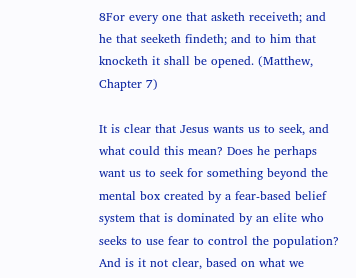8For every one that asketh receiveth; and he that seeketh findeth; and to him that knocketh it shall be opened. (Matthew, Chapter 7)

It is clear that Jesus wants us to seek, and what could this mean? Does he perhaps want us to seek for something beyond the mental box created by a fear-based belief system that is dominated by an elite who seeks to use fear to control the population? And is it not clear, based on what we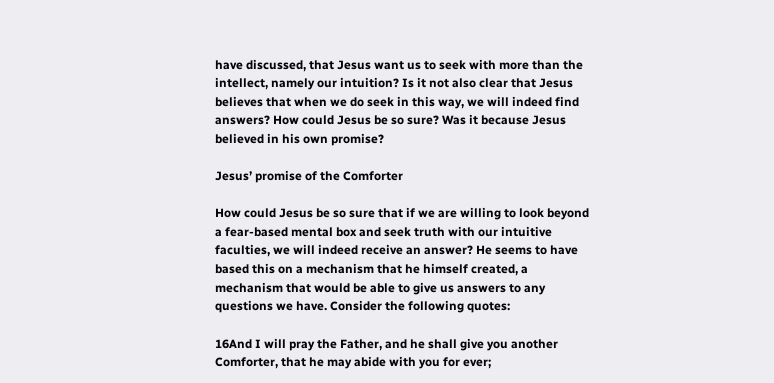have discussed, that Jesus want us to seek with more than the intellect, namely our intuition? Is it not also clear that Jesus believes that when we do seek in this way, we will indeed find answers? How could Jesus be so sure? Was it because Jesus believed in his own promise?

Jesus’ promise of the Comforter

How could Jesus be so sure that if we are willing to look beyond a fear-based mental box and seek truth with our intuitive faculties, we will indeed receive an answer? He seems to have based this on a mechanism that he himself created, a mechanism that would be able to give us answers to any questions we have. Consider the following quotes:

16And I will pray the Father, and he shall give you another Comforter, that he may abide with you for ever;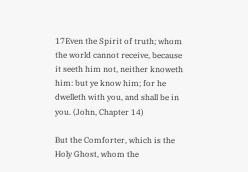17Even the Spirit of truth; whom the world cannot receive, because it seeth him not, neither knoweth him: but ye know him; for he dwelleth with you, and shall be in you. (John, Chapter 14)

But the Comforter, which is the Holy Ghost, whom the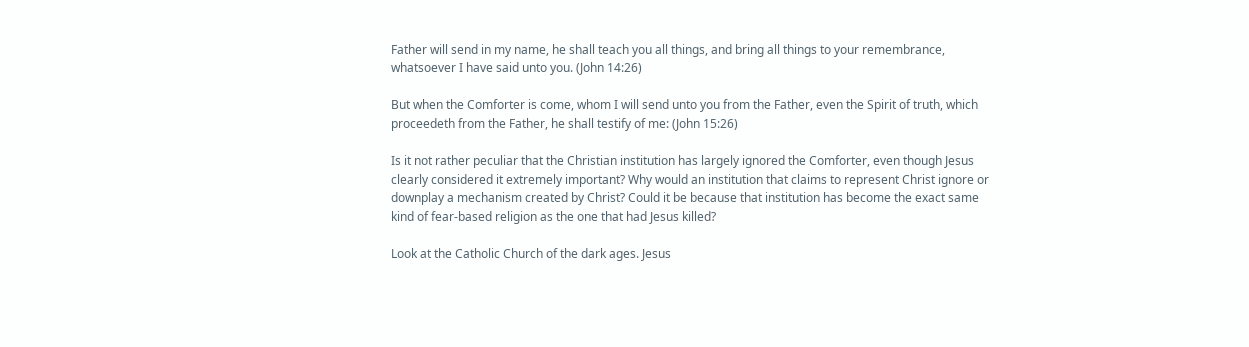Father will send in my name, he shall teach you all things, and bring all things to your remembrance, whatsoever I have said unto you. (John 14:26)

But when the Comforter is come, whom I will send unto you from the Father, even the Spirit of truth, which proceedeth from the Father, he shall testify of me: (John 15:26)

Is it not rather peculiar that the Christian institution has largely ignored the Comforter, even though Jesus clearly considered it extremely important? Why would an institution that claims to represent Christ ignore or downplay a mechanism created by Christ? Could it be because that institution has become the exact same kind of fear-based religion as the one that had Jesus killed?

Look at the Catholic Church of the dark ages. Jesus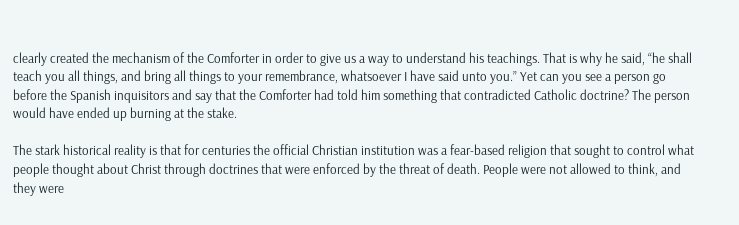clearly created the mechanism of the Comforter in order to give us a way to understand his teachings. That is why he said, “he shall teach you all things, and bring all things to your remembrance, whatsoever I have said unto you.” Yet can you see a person go before the Spanish inquisitors and say that the Comforter had told him something that contradicted Catholic doctrine? The person would have ended up burning at the stake.

The stark historical reality is that for centuries the official Christian institution was a fear-based religion that sought to control what people thought about Christ through doctrines that were enforced by the threat of death. People were not allowed to think, and they were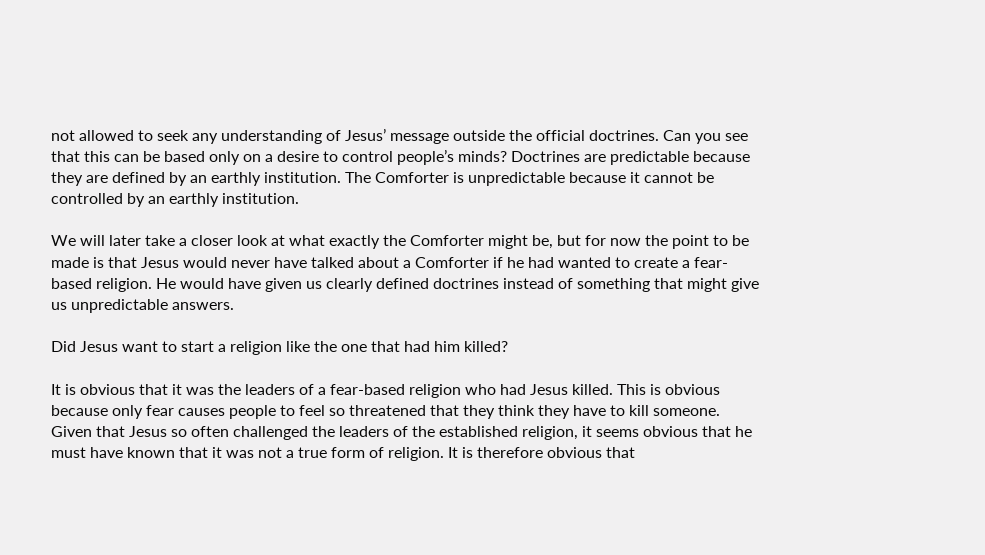not allowed to seek any understanding of Jesus’ message outside the official doctrines. Can you see that this can be based only on a desire to control people’s minds? Doctrines are predictable because they are defined by an earthly institution. The Comforter is unpredictable because it cannot be controlled by an earthly institution.

We will later take a closer look at what exactly the Comforter might be, but for now the point to be made is that Jesus would never have talked about a Comforter if he had wanted to create a fear-based religion. He would have given us clearly defined doctrines instead of something that might give us unpredictable answers.

Did Jesus want to start a religion like the one that had him killed?

It is obvious that it was the leaders of a fear-based religion who had Jesus killed. This is obvious because only fear causes people to feel so threatened that they think they have to kill someone. Given that Jesus so often challenged the leaders of the established religion, it seems obvious that he must have known that it was not a true form of religion. It is therefore obvious that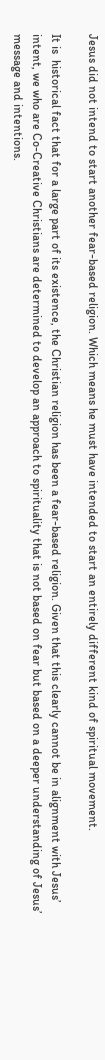Jesus did not intend to start another fear-based religion. Which means he must have intended to start an entirely different kind of spiritual movement.

It is  historical fact that for a large part of its existence, the Christian religion has been a fear-based religion. Given that this clearly cannot be in alignment with Jesus’ intent, we who are Co-Creative Christians are determined to develop an approach to spirituality that is not based on fear but based on a deeper understanding of Jesus’ message and intentions.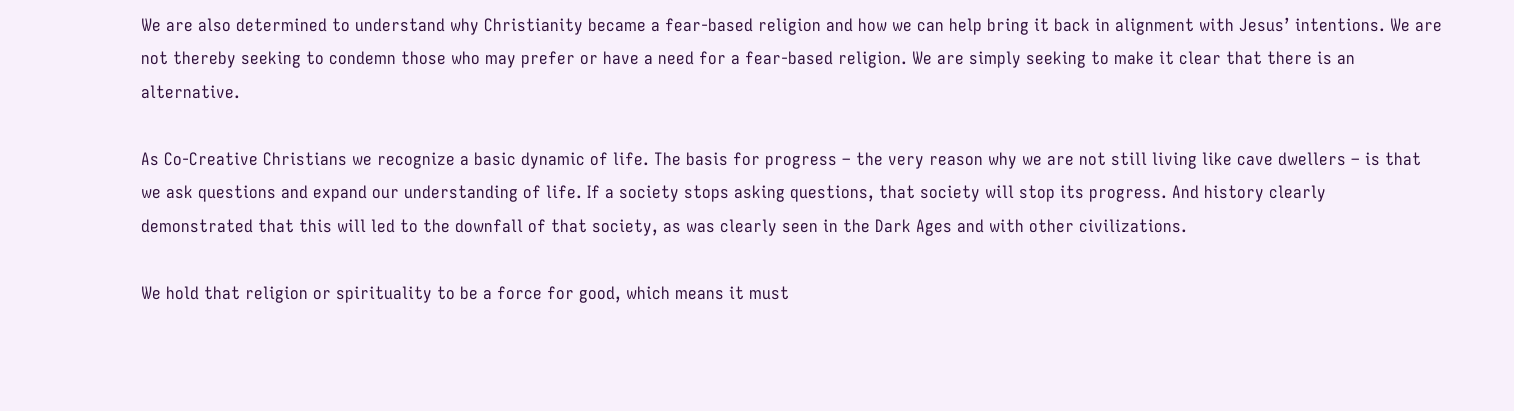We are also determined to understand why Christianity became a fear-based religion and how we can help bring it back in alignment with Jesus’ intentions. We are not thereby seeking to condemn those who may prefer or have a need for a fear-based religion. We are simply seeking to make it clear that there is an alternative.

As Co-Creative Christians we recognize a basic dynamic of life. The basis for progress – the very reason why we are not still living like cave dwellers – is that we ask questions and expand our understanding of life. If a society stops asking questions, that society will stop its progress. And history clearly demonstrated that this will led to the downfall of that society, as was clearly seen in the Dark Ages and with other civilizations.

We hold that religion or spirituality to be a force for good, which means it must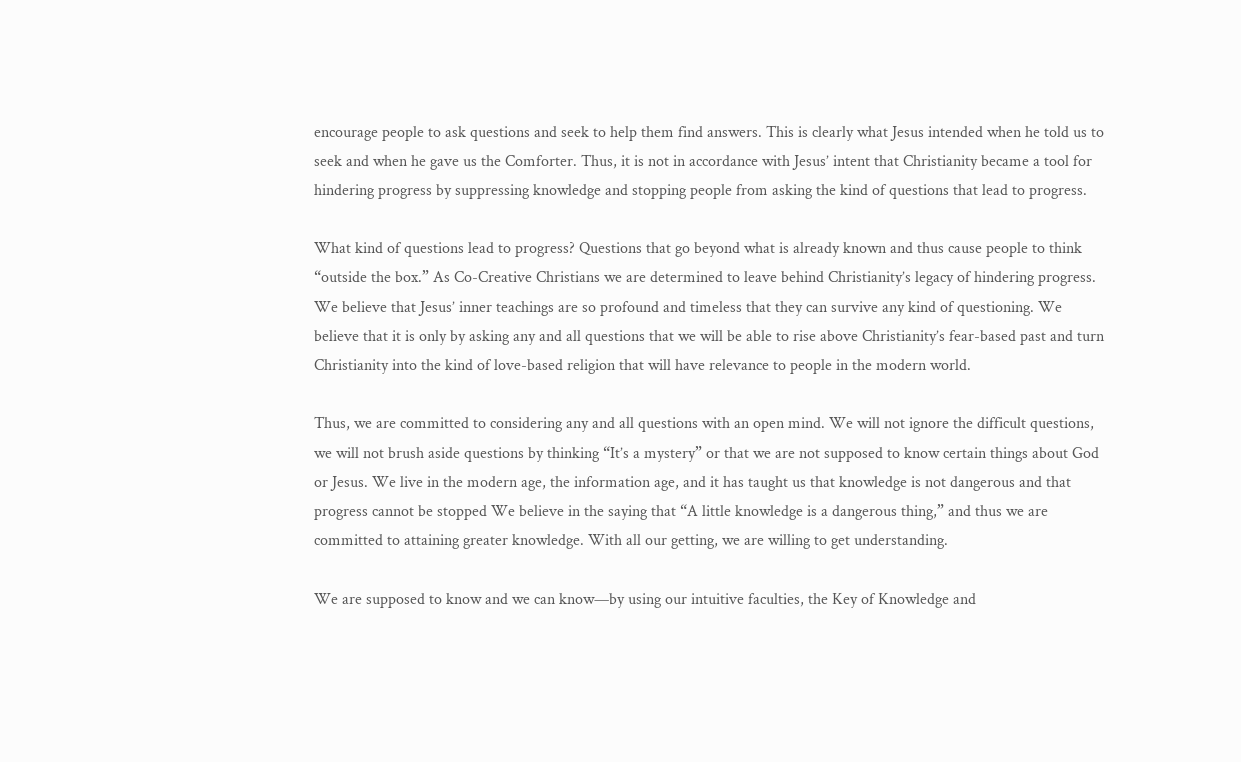encourage people to ask questions and seek to help them find answers. This is clearly what Jesus intended when he told us to seek and when he gave us the Comforter. Thus, it is not in accordance with Jesus’ intent that Christianity became a tool for hindering progress by suppressing knowledge and stopping people from asking the kind of questions that lead to progress.

What kind of questions lead to progress? Questions that go beyond what is already known and thus cause people to think “outside the box.” As Co-Creative Christians we are determined to leave behind Christianity’s legacy of hindering progress. We believe that Jesus’ inner teachings are so profound and timeless that they can survive any kind of questioning. We believe that it is only by asking any and all questions that we will be able to rise above Christianity’s fear-based past and turn Christianity into the kind of love-based religion that will have relevance to people in the modern world.

Thus, we are committed to considering any and all questions with an open mind. We will not ignore the difficult questions, we will not brush aside questions by thinking “It’s a mystery” or that we are not supposed to know certain things about God or Jesus. We live in the modern age, the information age, and it has taught us that knowledge is not dangerous and that progress cannot be stopped We believe in the saying that “A little knowledge is a dangerous thing,” and thus we are committed to attaining greater knowledge. With all our getting, we are willing to get understanding.

We are supposed to know and we can know—by using our intuitive faculties, the Key of Knowledge and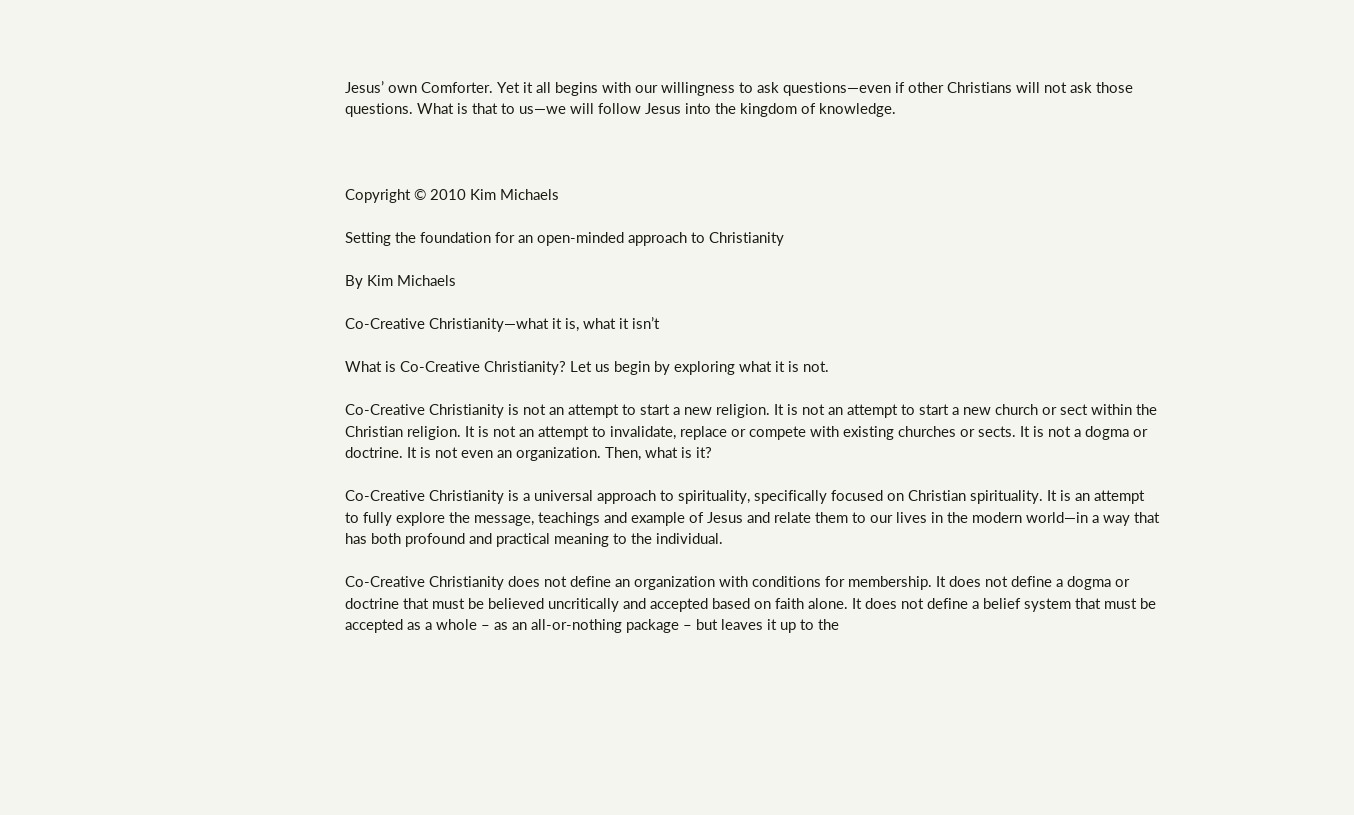Jesus’ own Comforter. Yet it all begins with our willingness to ask questions—even if other Christians will not ask those questions. What is that to us—we will follow Jesus into the kingdom of knowledge.



Copyright © 2010 Kim Michaels

Setting the foundation for an open-minded approach to Christianity

By Kim Michaels

Co-Creative Christianity—what it is, what it isn’t

What is Co-Creative Christianity? Let us begin by exploring what it is not.

Co-Creative Christianity is not an attempt to start a new religion. It is not an attempt to start a new church or sect within the Christian religion. It is not an attempt to invalidate, replace or compete with existing churches or sects. It is not a dogma or doctrine. It is not even an organization. Then, what is it?

Co-Creative Christianity is a universal approach to spirituality, specifically focused on Christian spirituality. It is an attempt to fully explore the message, teachings and example of Jesus and relate them to our lives in the modern world—in a way that has both profound and practical meaning to the individual.

Co-Creative Christianity does not define an organization with conditions for membership. It does not define a dogma or doctrine that must be believed uncritically and accepted based on faith alone. It does not define a belief system that must be accepted as a whole – as an all-or-nothing package – but leaves it up to the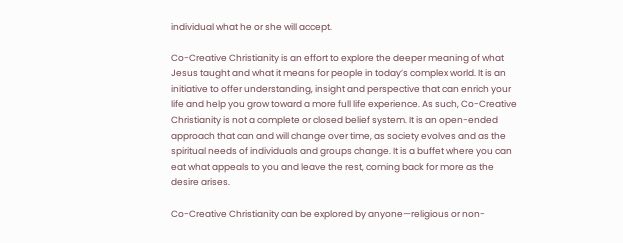individual what he or she will accept.

Co-Creative Christianity is an effort to explore the deeper meaning of what Jesus taught and what it means for people in today’s complex world. It is an initiative to offer understanding, insight and perspective that can enrich your life and help you grow toward a more full life experience. As such, Co-Creative Christianity is not a complete or closed belief system. It is an open-ended approach that can and will change over time, as society evolves and as the spiritual needs of individuals and groups change. It is a buffet where you can eat what appeals to you and leave the rest, coming back for more as the desire arises.

Co-Creative Christianity can be explored by anyone—religious or non-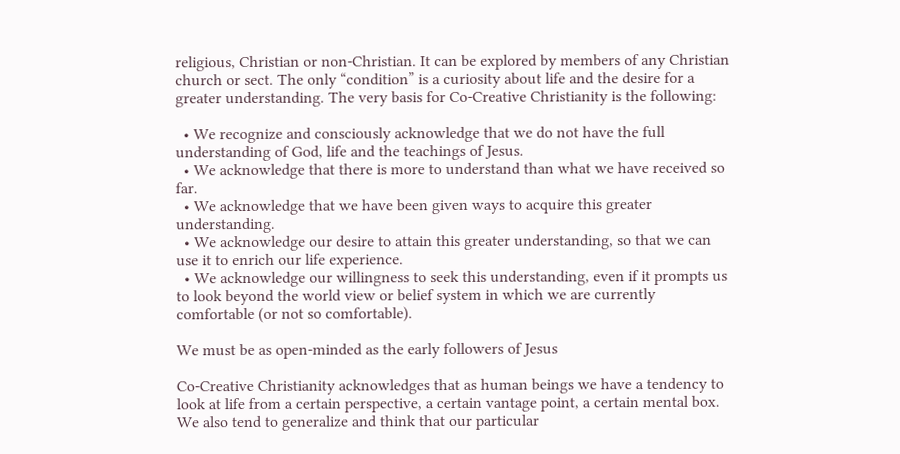religious, Christian or non-Christian. It can be explored by members of any Christian church or sect. The only “condition” is a curiosity about life and the desire for a greater understanding. The very basis for Co-Creative Christianity is the following:

  • We recognize and consciously acknowledge that we do not have the full understanding of God, life and the teachings of Jesus.
  • We acknowledge that there is more to understand than what we have received so far.
  • We acknowledge that we have been given ways to acquire this greater understanding.
  • We acknowledge our desire to attain this greater understanding, so that we can use it to enrich our life experience.
  • We acknowledge our willingness to seek this understanding, even if it prompts us to look beyond the world view or belief system in which we are currently comfortable (or not so comfortable).

We must be as open-minded as the early followers of Jesus

Co-Creative Christianity acknowledges that as human beings we have a tendency to look at life from a certain perspective, a certain vantage point, a certain mental box. We also tend to generalize and think that our particular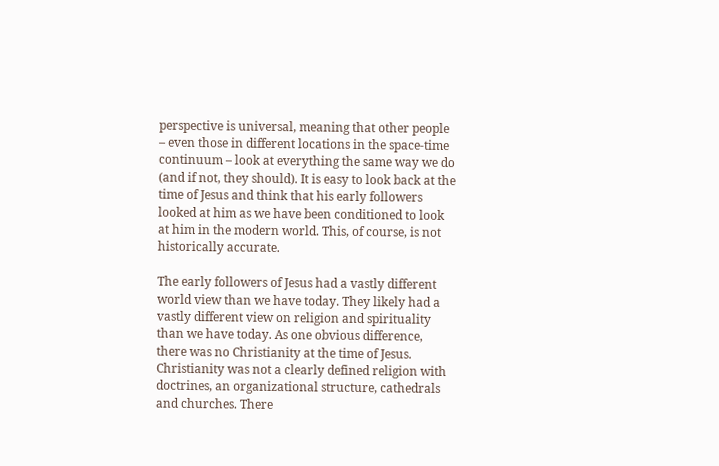perspective is universal, meaning that other people – even those in different locations in the space-time continuum – look at everything the same way we do (and if not, they should). It is easy to look back at the time of Jesus and think that his early followers looked at him as we have been conditioned to look at him in the modern world. This, of course, is not historically accurate.

The early followers of Jesus had a vastly different world view than we have today. They likely had a vastly different view on religion and spirituality than we have today. As one obvious difference, there was no Christianity at the time of Jesus. Christianity was not a clearly defined religion with doctrines, an organizational structure, cathedrals and churches. There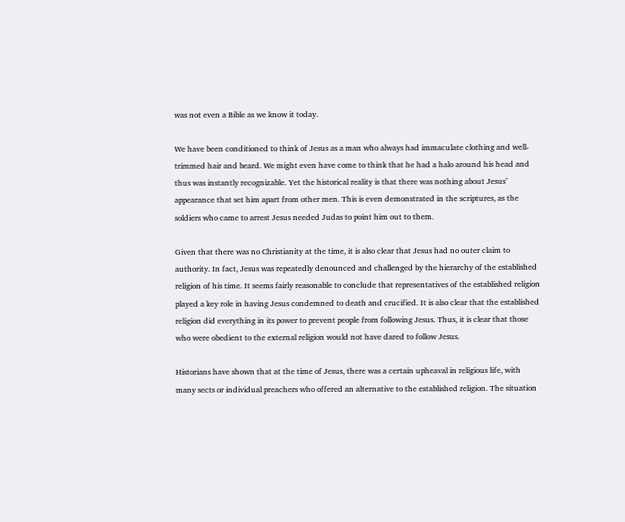was not even a Bible as we know it today.

We have been conditioned to think of Jesus as a man who always had immaculate clothing and well-trimmed hair and beard. We might even have come to think that he had a halo around his head and thus was instantly recognizable. Yet the historical reality is that there was nothing about Jesus’ appearance that set him apart from other men. This is even demonstrated in the scriptures, as the soldiers who came to arrest Jesus needed Judas to point him out to them.

Given that there was no Christianity at the time, it is also clear that Jesus had no outer claim to authority. In fact, Jesus was repeatedly denounced and challenged by the hierarchy of the established religion of his time. It seems fairly reasonable to conclude that representatives of the established religion played a key role in having Jesus condemned to death and crucified. It is also clear that the established religion did everything in its power to prevent people from following Jesus. Thus, it is clear that those who were obedient to the external religion would not have dared to follow Jesus.

Historians have shown that at the time of Jesus, there was a certain upheaval in religious life, with many sects or individual preachers who offered an alternative to the established religion. The situation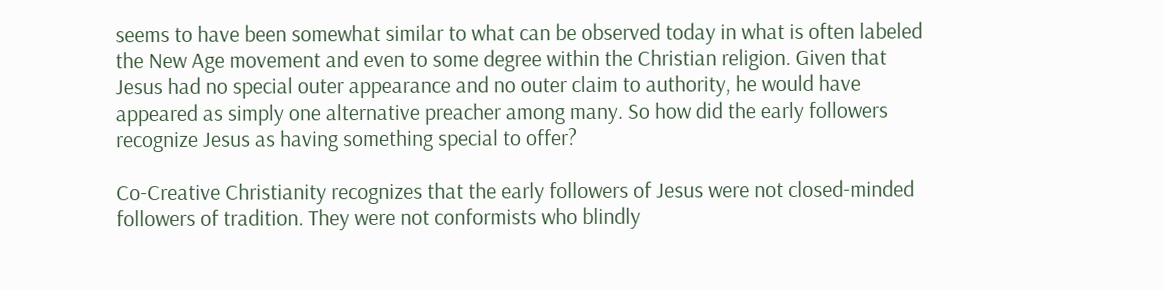seems to have been somewhat similar to what can be observed today in what is often labeled the New Age movement and even to some degree within the Christian religion. Given that Jesus had no special outer appearance and no outer claim to authority, he would have appeared as simply one alternative preacher among many. So how did the early followers recognize Jesus as having something special to offer?

Co-Creative Christianity recognizes that the early followers of Jesus were not closed-minded followers of tradition. They were not conformists who blindly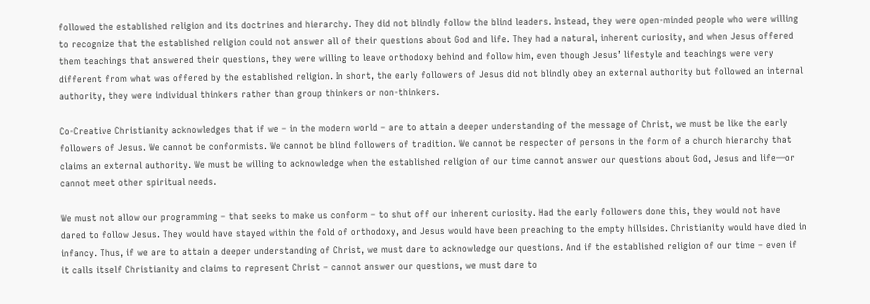followed the established religion and its doctrines and hierarchy. They did not blindly follow the blind leaders. Instead, they were open-minded people who were willing to recognize that the established religion could not answer all of their questions about God and life. They had a natural, inherent curiosity, and when Jesus offered them teachings that answered their questions, they were willing to leave orthodoxy behind and follow him, even though Jesus’ lifestyle and teachings were very different from what was offered by the established religion. In short, the early followers of Jesus did not blindly obey an external authority but followed an internal authority, they were individual thinkers rather than group thinkers or non-thinkers.

Co-Creative Christianity acknowledges that if we – in the modern world – are to attain a deeper understanding of the message of Christ, we must be like the early followers of Jesus. We cannot be conformists. We cannot be blind followers of tradition. We cannot be respecter of persons in the form of a church hierarchy that claims an external authority. We must be willing to acknowledge when the established religion of our time cannot answer our questions about God, Jesus and life—or cannot meet other spiritual needs.

We must not allow our programming – that seeks to make us conform – to shut off our inherent curiosity. Had the early followers done this, they would not have dared to follow Jesus. They would have stayed within the fold of orthodoxy, and Jesus would have been preaching to the empty hillsides. Christianity would have died in infancy. Thus, if we are to attain a deeper understanding of Christ, we must dare to acknowledge our questions. And if the established religion of our time – even if it calls itself Christianity and claims to represent Christ – cannot answer our questions, we must dare to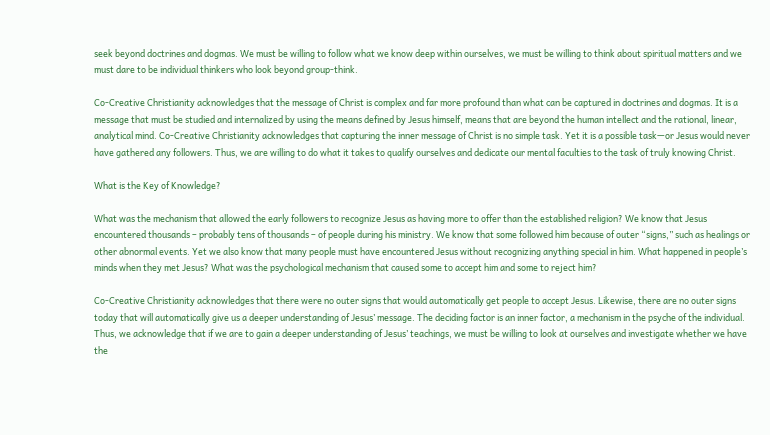seek beyond doctrines and dogmas. We must be willing to follow what we know deep within ourselves, we must be willing to think about spiritual matters and we must dare to be individual thinkers who look beyond group-think.

Co-Creative Christianity acknowledges that the message of Christ is complex and far more profound than what can be captured in doctrines and dogmas. It is a message that must be studied and internalized by using the means defined by Jesus himself, means that are beyond the human intellect and the rational, linear, analytical mind. Co-Creative Christianity acknowledges that capturing the inner message of Christ is no simple task. Yet it is a possible task—or Jesus would never have gathered any followers. Thus, we are willing to do what it takes to qualify ourselves and dedicate our mental faculties to the task of truly knowing Christ.

What is the Key of Knowledge?

What was the mechanism that allowed the early followers to recognize Jesus as having more to offer than the established religion? We know that Jesus encountered thousands – probably tens of thousands – of people during his ministry. We know that some followed him because of outer “signs,” such as healings or other abnormal events. Yet we also know that many people must have encountered Jesus without recognizing anything special in him. What happened in people’s minds when they met Jesus? What was the psychological mechanism that caused some to accept him and some to reject him?

Co-Creative Christianity acknowledges that there were no outer signs that would automatically get people to accept Jesus. Likewise, there are no outer signs today that will automatically give us a deeper understanding of Jesus’ message. The deciding factor is an inner factor, a mechanism in the psyche of the individual. Thus, we acknowledge that if we are to gain a deeper understanding of Jesus’ teachings, we must be willing to look at ourselves and investigate whether we have the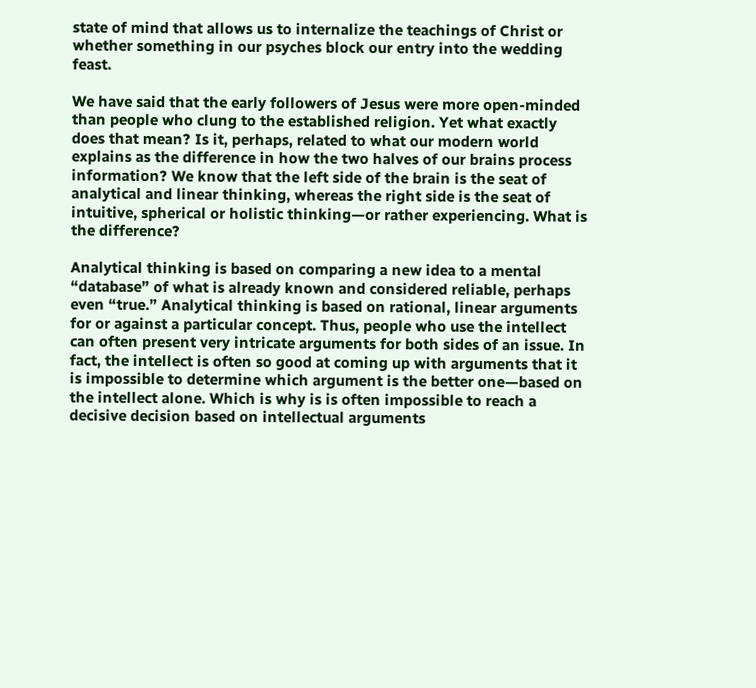state of mind that allows us to internalize the teachings of Christ or whether something in our psyches block our entry into the wedding feast.

We have said that the early followers of Jesus were more open-minded than people who clung to the established religion. Yet what exactly does that mean? Is it, perhaps, related to what our modern world explains as the difference in how the two halves of our brains process information? We know that the left side of the brain is the seat of analytical and linear thinking, whereas the right side is the seat of intuitive, spherical or holistic thinking—or rather experiencing. What is the difference?

Analytical thinking is based on comparing a new idea to a mental “database” of what is already known and considered reliable, perhaps even “true.” Analytical thinking is based on rational, linear arguments for or against a particular concept. Thus, people who use the intellect can often present very intricate arguments for both sides of an issue. In fact, the intellect is often so good at coming up with arguments that it is impossible to determine which argument is the better one—based on the intellect alone. Which is why is is often impossible to reach a decisive decision based on intellectual arguments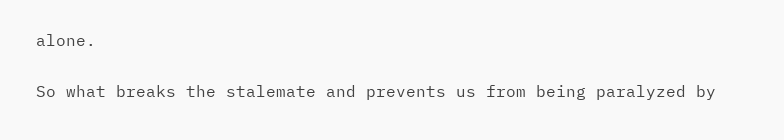alone.

So what breaks the stalemate and prevents us from being paralyzed by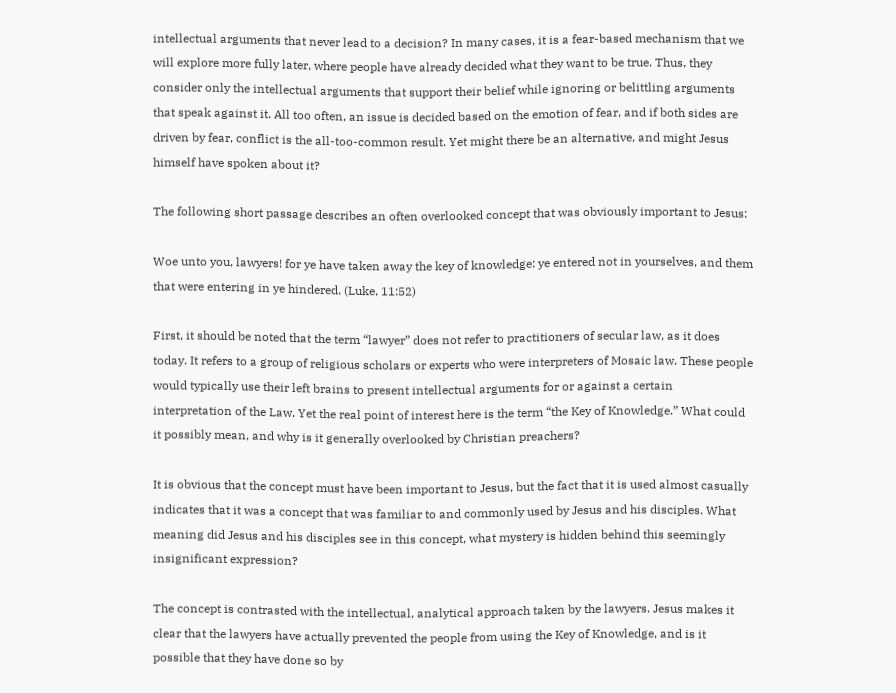intellectual arguments that never lead to a decision? In many cases, it is a fear-based mechanism that we will explore more fully later, where people have already decided what they want to be true. Thus, they consider only the intellectual arguments that support their belief while ignoring or belittling arguments that speak against it. All too often, an issue is decided based on the emotion of fear, and if both sides are driven by fear, conflict is the all-too-common result. Yet might there be an alternative, and might Jesus himself have spoken about it?

The following short passage describes an often overlooked concept that was obviously important to Jesus:

Woe unto you, lawyers! for ye have taken away the key of knowledge: ye entered not in yourselves, and them that were entering in ye hindered. (Luke, 11:52)

First, it should be noted that the term “lawyer” does not refer to practitioners of secular law, as it does today. It refers to a group of religious scholars or experts who were interpreters of Mosaic law. These people would typically use their left brains to present intellectual arguments for or against a certain interpretation of the Law. Yet the real point of interest here is the term “the Key of Knowledge.” What could it possibly mean, and why is it generally overlooked by Christian preachers?

It is obvious that the concept must have been important to Jesus, but the fact that it is used almost casually indicates that it was a concept that was familiar to and commonly used by Jesus and his disciples. What meaning did Jesus and his disciples see in this concept, what mystery is hidden behind this seemingly insignificant expression?

The concept is contrasted with the intellectual, analytical approach taken by the lawyers. Jesus makes it clear that the lawyers have actually prevented the people from using the Key of Knowledge, and is it possible that they have done so by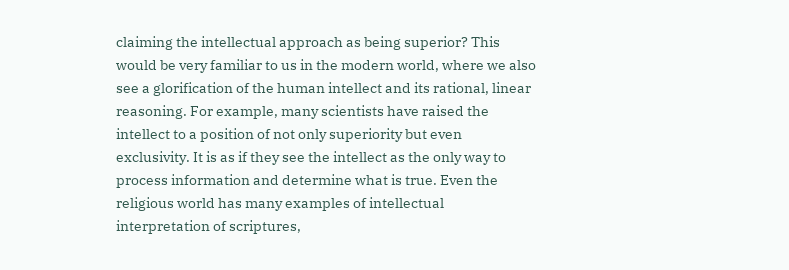claiming the intellectual approach as being superior? This would be very familiar to us in the modern world, where we also see a glorification of the human intellect and its rational, linear reasoning. For example, many scientists have raised the intellect to a position of not only superiority but even exclusivity. It is as if they see the intellect as the only way to process information and determine what is true. Even the religious world has many examples of intellectual interpretation of scriptures,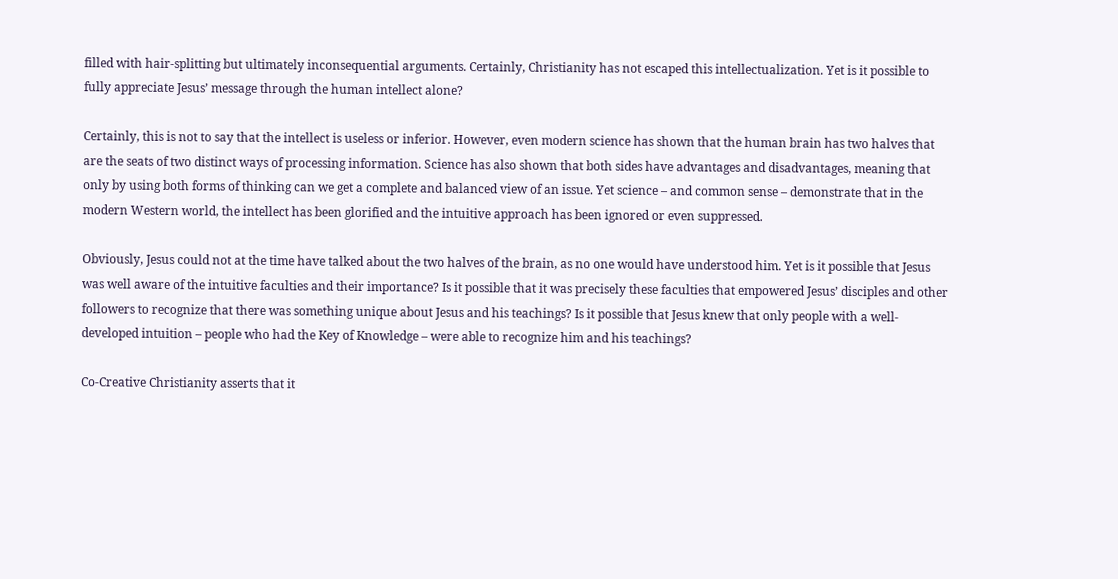filled with hair-splitting but ultimately inconsequential arguments. Certainly, Christianity has not escaped this intellectualization. Yet is it possible to fully appreciate Jesus’ message through the human intellect alone?

Certainly, this is not to say that the intellect is useless or inferior. However, even modern science has shown that the human brain has two halves that are the seats of two distinct ways of processing information. Science has also shown that both sides have advantages and disadvantages, meaning that only by using both forms of thinking can we get a complete and balanced view of an issue. Yet science – and common sense – demonstrate that in the modern Western world, the intellect has been glorified and the intuitive approach has been ignored or even suppressed.

Obviously, Jesus could not at the time have talked about the two halves of the brain, as no one would have understood him. Yet is it possible that Jesus was well aware of the intuitive faculties and their importance? Is it possible that it was precisely these faculties that empowered Jesus’ disciples and other followers to recognize that there was something unique about Jesus and his teachings? Is it possible that Jesus knew that only people with a well-developed intuition – people who had the Key of Knowledge – were able to recognize him and his teachings?

Co-Creative Christianity asserts that it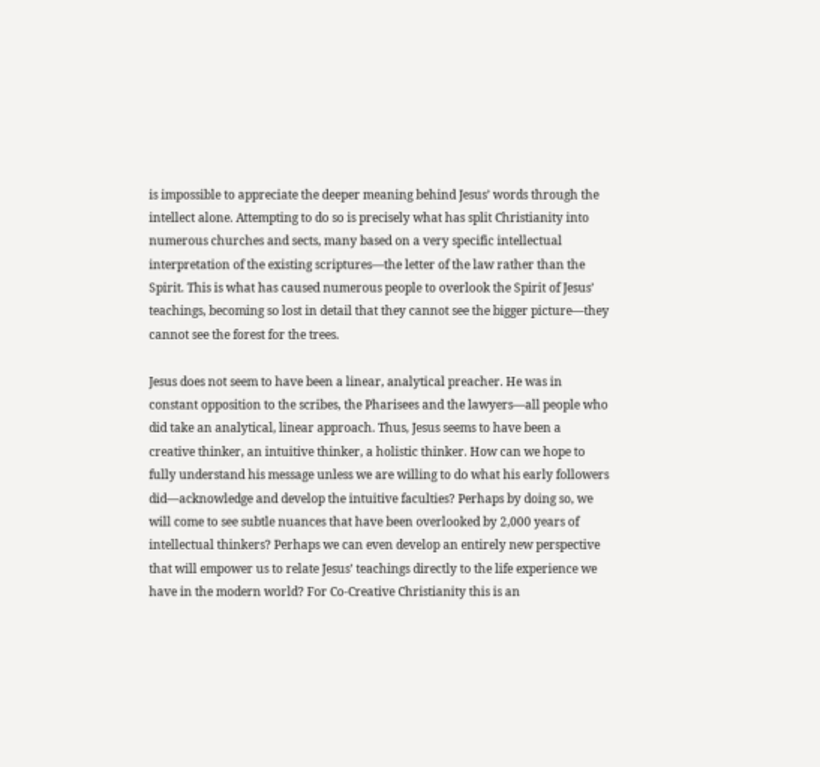is impossible to appreciate the deeper meaning behind Jesus’ words through the intellect alone. Attempting to do so is precisely what has split Christianity into numerous churches and sects, many based on a very specific intellectual interpretation of the existing scriptures—the letter of the law rather than the Spirit. This is what has caused numerous people to overlook the Spirit of Jesus’ teachings, becoming so lost in detail that they cannot see the bigger picture—they cannot see the forest for the trees.

Jesus does not seem to have been a linear, analytical preacher. He was in constant opposition to the scribes, the Pharisees and the lawyers—all people who did take an analytical, linear approach. Thus, Jesus seems to have been a creative thinker, an intuitive thinker, a holistic thinker. How can we hope to fully understand his message unless we are willing to do what his early followers did—acknowledge and develop the intuitive faculties? Perhaps by doing so, we will come to see subtle nuances that have been overlooked by 2,000 years of intellectual thinkers? Perhaps we can even develop an entirely new perspective that will empower us to relate Jesus’ teachings directly to the life experience we have in the modern world? For Co-Creative Christianity this is an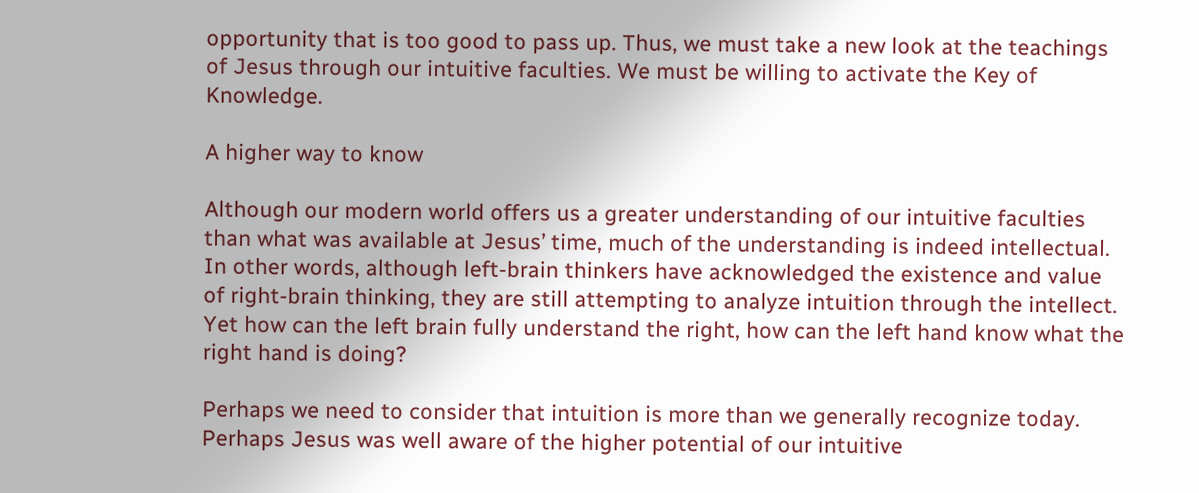opportunity that is too good to pass up. Thus, we must take a new look at the teachings of Jesus through our intuitive faculties. We must be willing to activate the Key of Knowledge.

A higher way to know

Although our modern world offers us a greater understanding of our intuitive faculties than what was available at Jesus’ time, much of the understanding is indeed intellectual. In other words, although left-brain thinkers have acknowledged the existence and value of right-brain thinking, they are still attempting to analyze intuition through the intellect. Yet how can the left brain fully understand the right, how can the left hand know what the right hand is doing?

Perhaps we need to consider that intuition is more than we generally recognize today. Perhaps Jesus was well aware of the higher potential of our intuitive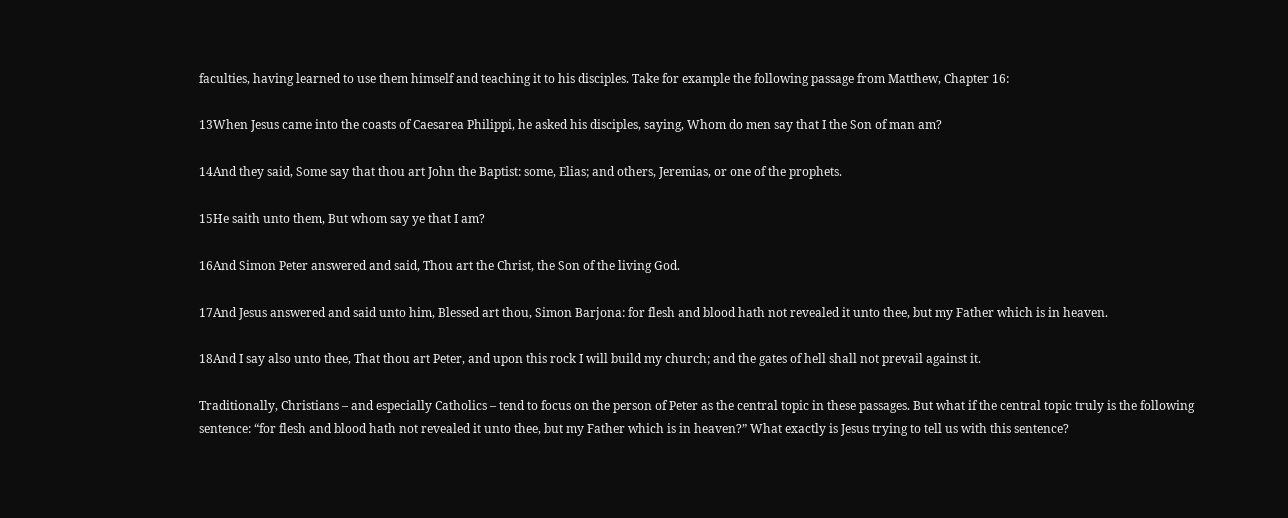faculties, having learned to use them himself and teaching it to his disciples. Take for example the following passage from Matthew, Chapter 16:

13When Jesus came into the coasts of Caesarea Philippi, he asked his disciples, saying, Whom do men say that I the Son of man am?

14And they said, Some say that thou art John the Baptist: some, Elias; and others, Jeremias, or one of the prophets.

15He saith unto them, But whom say ye that I am?

16And Simon Peter answered and said, Thou art the Christ, the Son of the living God.

17And Jesus answered and said unto him, Blessed art thou, Simon Barjona: for flesh and blood hath not revealed it unto thee, but my Father which is in heaven.

18And I say also unto thee, That thou art Peter, and upon this rock I will build my church; and the gates of hell shall not prevail against it.

Traditionally, Christians – and especially Catholics – tend to focus on the person of Peter as the central topic in these passages. But what if the central topic truly is the following sentence: “for flesh and blood hath not revealed it unto thee, but my Father which is in heaven?” What exactly is Jesus trying to tell us with this sentence?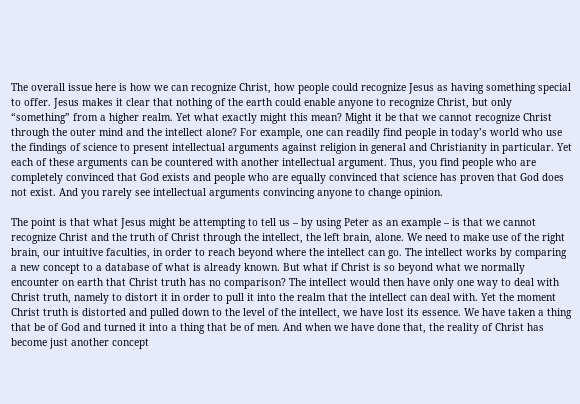The overall issue here is how we can recognize Christ, how people could recognize Jesus as having something special to offer. Jesus makes it clear that nothing of the earth could enable anyone to recognize Christ, but only “something” from a higher realm. Yet what exactly might this mean? Might it be that we cannot recognize Christ through the outer mind and the intellect alone? For example, one can readily find people in today’s world who use the findings of science to present intellectual arguments against religion in general and Christianity in particular. Yet each of these arguments can be countered with another intellectual argument. Thus, you find people who are completely convinced that God exists and people who are equally convinced that science has proven that God does not exist. And you rarely see intellectual arguments convincing anyone to change opinion.

The point is that what Jesus might be attempting to tell us – by using Peter as an example – is that we cannot recognize Christ and the truth of Christ through the intellect, the left brain, alone. We need to make use of the right brain, our intuitive faculties, in order to reach beyond where the intellect can go. The intellect works by comparing a new concept to a database of what is already known. But what if Christ is so beyond what we normally encounter on earth that Christ truth has no comparison? The intellect would then have only one way to deal with Christ truth, namely to distort it in order to pull it into the realm that the intellect can deal with. Yet the moment Christ truth is distorted and pulled down to the level of the intellect, we have lost its essence. We have taken a thing that be of God and turned it into a thing that be of men. And when we have done that, the reality of Christ has become just another concept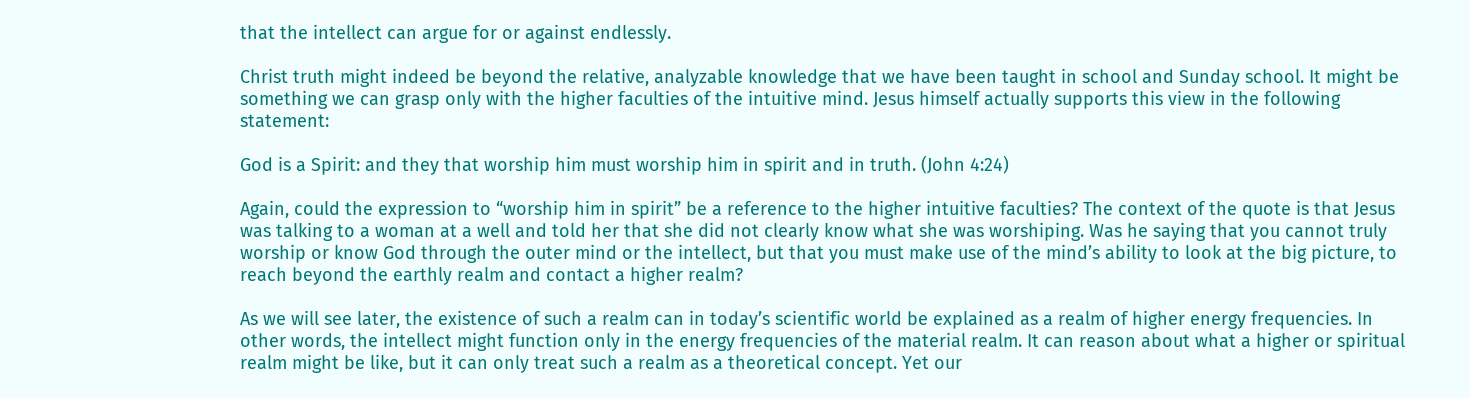that the intellect can argue for or against endlessly.

Christ truth might indeed be beyond the relative, analyzable knowledge that we have been taught in school and Sunday school. It might be something we can grasp only with the higher faculties of the intuitive mind. Jesus himself actually supports this view in the following statement:

God is a Spirit: and they that worship him must worship him in spirit and in truth. (John 4:24)

Again, could the expression to “worship him in spirit” be a reference to the higher intuitive faculties? The context of the quote is that Jesus was talking to a woman at a well and told her that she did not clearly know what she was worshiping. Was he saying that you cannot truly worship or know God through the outer mind or the intellect, but that you must make use of the mind’s ability to look at the big picture, to reach beyond the earthly realm and contact a higher realm?

As we will see later, the existence of such a realm can in today’s scientific world be explained as a realm of higher energy frequencies. In other words, the intellect might function only in the energy frequencies of the material realm. It can reason about what a higher or spiritual realm might be like, but it can only treat such a realm as a theoretical concept. Yet our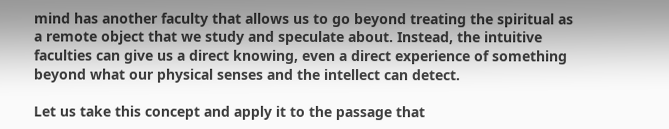mind has another faculty that allows us to go beyond treating the spiritual as a remote object that we study and speculate about. Instead, the intuitive faculties can give us a direct knowing, even a direct experience of something beyond what our physical senses and the intellect can detect.

Let us take this concept and apply it to the passage that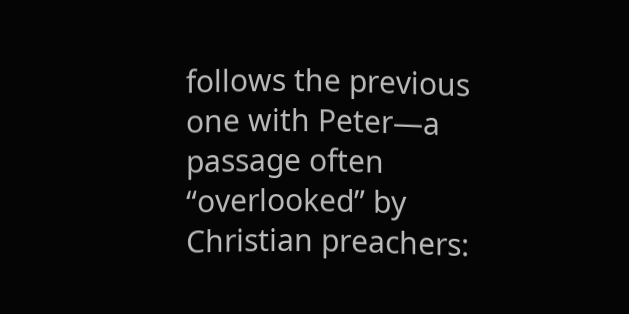follows the previous one with Peter—a passage often “overlooked” by Christian preachers: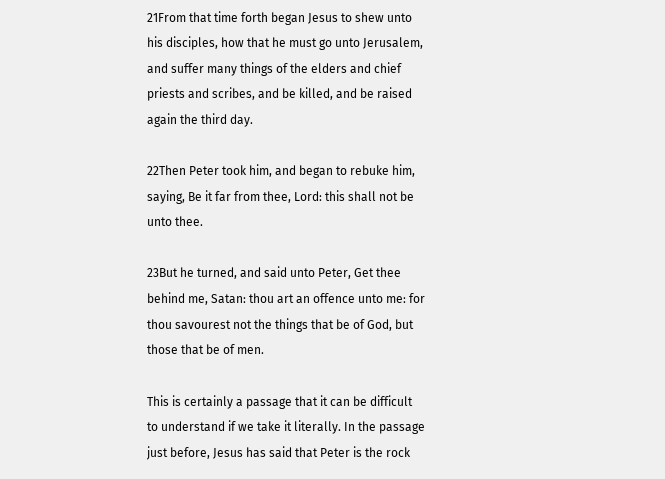21From that time forth began Jesus to shew unto his disciples, how that he must go unto Jerusalem, and suffer many things of the elders and chief priests and scribes, and be killed, and be raised again the third day.

22Then Peter took him, and began to rebuke him, saying, Be it far from thee, Lord: this shall not be unto thee.

23But he turned, and said unto Peter, Get thee behind me, Satan: thou art an offence unto me: for thou savourest not the things that be of God, but those that be of men.

This is certainly a passage that it can be difficult to understand if we take it literally. In the passage just before, Jesus has said that Peter is the rock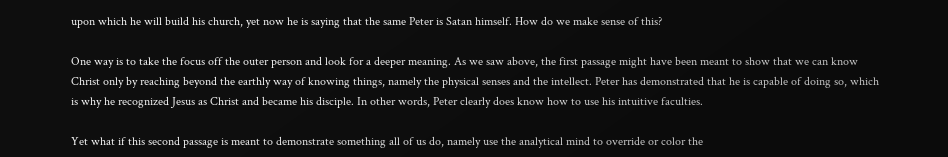upon which he will build his church, yet now he is saying that the same Peter is Satan himself. How do we make sense of this?

One way is to take the focus off the outer person and look for a deeper meaning. As we saw above, the first passage might have been meant to show that we can know Christ only by reaching beyond the earthly way of knowing things, namely the physical senses and the intellect. Peter has demonstrated that he is capable of doing so, which is why he recognized Jesus as Christ and became his disciple. In other words, Peter clearly does know how to use his intuitive faculties.

Yet what if this second passage is meant to demonstrate something all of us do, namely use the analytical mind to override or color the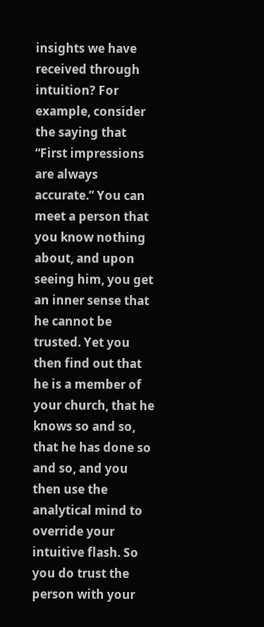insights we have received through intuition? For example, consider the saying that “First impressions are always accurate.” You can meet a person that you know nothing about, and upon seeing him, you get an inner sense that he cannot be trusted. Yet you then find out that he is a member of your church, that he knows so and so, that he has done so and so, and you then use the analytical mind to override your intuitive flash. So you do trust the person with your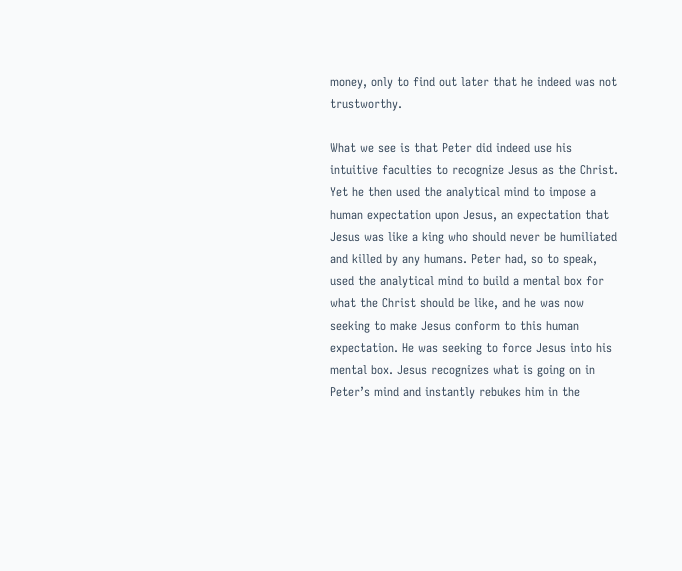money, only to find out later that he indeed was not trustworthy.

What we see is that Peter did indeed use his intuitive faculties to recognize Jesus as the Christ. Yet he then used the analytical mind to impose a human expectation upon Jesus, an expectation that Jesus was like a king who should never be humiliated and killed by any humans. Peter had, so to speak, used the analytical mind to build a mental box for what the Christ should be like, and he was now seeking to make Jesus conform to this human expectation. He was seeking to force Jesus into his mental box. Jesus recognizes what is going on in Peter’s mind and instantly rebukes him in the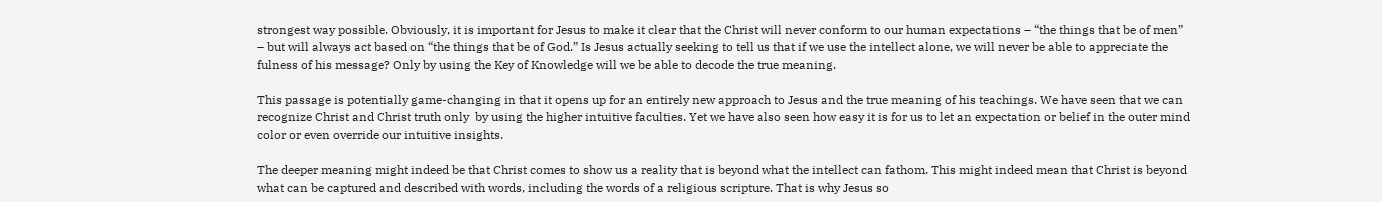strongest way possible. Obviously, it is important for Jesus to make it clear that the Christ will never conform to our human expectations – “the things that be of men” – but will always act based on “the things that be of God.” Is Jesus actually seeking to tell us that if we use the intellect alone, we will never be able to appreciate the fulness of his message? Only by using the Key of Knowledge will we be able to decode the true meaning.

This passage is potentially game-changing in that it opens up for an entirely new approach to Jesus and the true meaning of his teachings. We have seen that we can recognize Christ and Christ truth only  by using the higher intuitive faculties. Yet we have also seen how easy it is for us to let an expectation or belief in the outer mind color or even override our intuitive insights.

The deeper meaning might indeed be that Christ comes to show us a reality that is beyond what the intellect can fathom. This might indeed mean that Christ is beyond what can be captured and described with words, including the words of a religious scripture. That is why Jesus so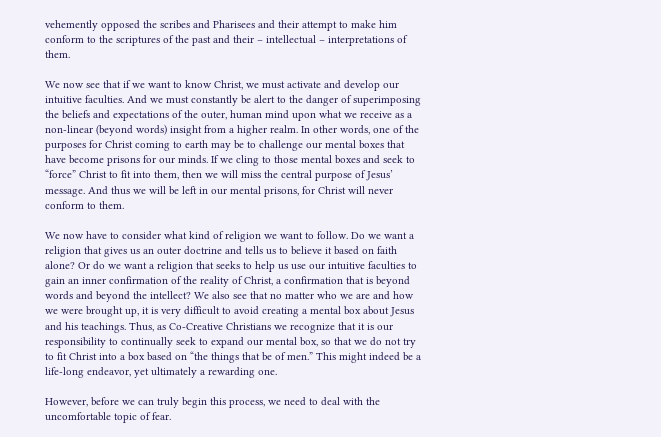vehemently opposed the scribes and Pharisees and their attempt to make him conform to the scriptures of the past and their – intellectual – interpretations of them.

We now see that if we want to know Christ, we must activate and develop our intuitive faculties. And we must constantly be alert to the danger of superimposing the beliefs and expectations of the outer, human mind upon what we receive as a non-linear (beyond words) insight from a higher realm. In other words, one of the purposes for Christ coming to earth may be to challenge our mental boxes that have become prisons for our minds. If we cling to those mental boxes and seek to “force” Christ to fit into them, then we will miss the central purpose of Jesus’ message. And thus we will be left in our mental prisons, for Christ will never conform to them.

We now have to consider what kind of religion we want to follow. Do we want a religion that gives us an outer doctrine and tells us to believe it based on faith alone? Or do we want a religion that seeks to help us use our intuitive faculties to gain an inner confirmation of the reality of Christ, a confirmation that is beyond words and beyond the intellect? We also see that no matter who we are and how we were brought up, it is very difficult to avoid creating a mental box about Jesus and his teachings. Thus, as Co-Creative Christians we recognize that it is our responsibility to continually seek to expand our mental box, so that we do not try to fit Christ into a box based on “the things that be of men.” This might indeed be a life-long endeavor, yet ultimately a rewarding one.

However, before we can truly begin this process, we need to deal with the uncomfortable topic of fear.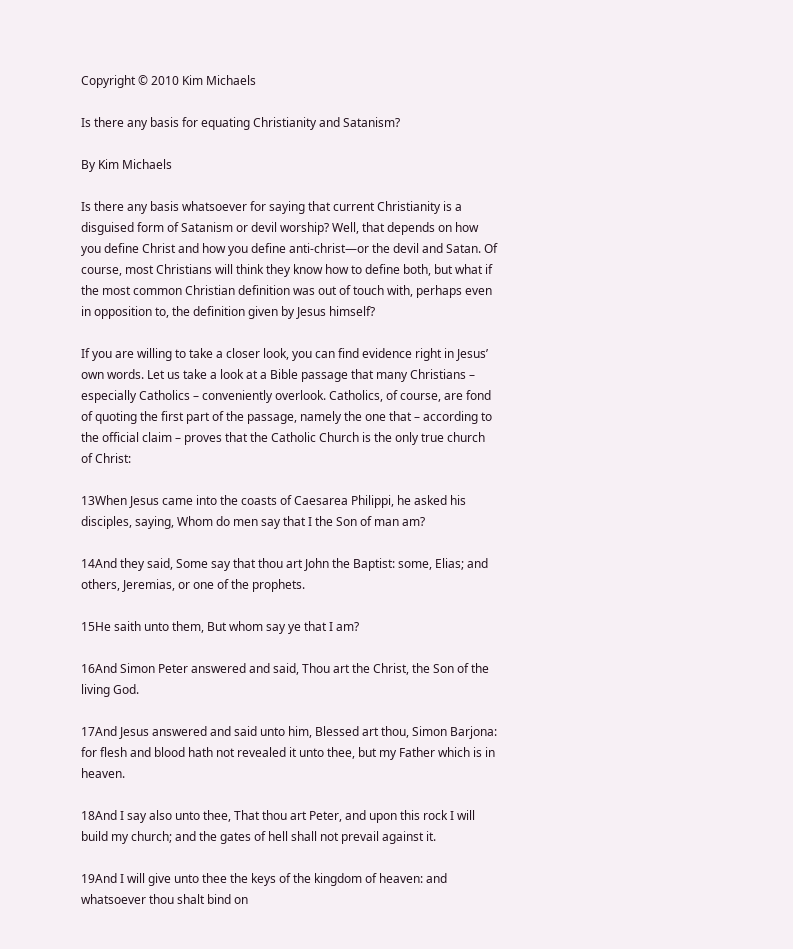Copyright © 2010 Kim Michaels

Is there any basis for equating Christianity and Satanism?

By Kim Michaels

Is there any basis whatsoever for saying that current Christianity is a disguised form of Satanism or devil worship? Well, that depends on how you define Christ and how you define anti-christ—or the devil and Satan. Of course, most Christians will think they know how to define both, but what if the most common Christian definition was out of touch with, perhaps even in opposition to, the definition given by Jesus himself?

If you are willing to take a closer look, you can find evidence right in Jesus’ own words. Let us take a look at a Bible passage that many Christians – especially Catholics – conveniently overlook. Catholics, of course, are fond of quoting the first part of the passage, namely the one that – according to the official claim – proves that the Catholic Church is the only true church of Christ:

13When Jesus came into the coasts of Caesarea Philippi, he asked his disciples, saying, Whom do men say that I the Son of man am?

14And they said, Some say that thou art John the Baptist: some, Elias; and others, Jeremias, or one of the prophets.

15He saith unto them, But whom say ye that I am?

16And Simon Peter answered and said, Thou art the Christ, the Son of the living God.

17And Jesus answered and said unto him, Blessed art thou, Simon Barjona: for flesh and blood hath not revealed it unto thee, but my Father which is in heaven.

18And I say also unto thee, That thou art Peter, and upon this rock I will build my church; and the gates of hell shall not prevail against it.

19And I will give unto thee the keys of the kingdom of heaven: and whatsoever thou shalt bind on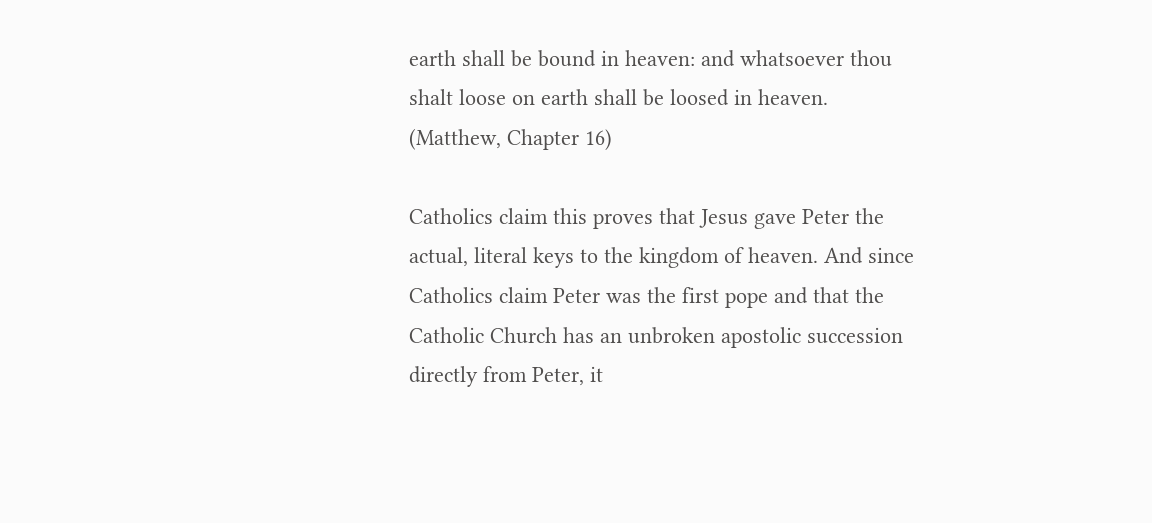earth shall be bound in heaven: and whatsoever thou shalt loose on earth shall be loosed in heaven. (Matthew, Chapter 16)

Catholics claim this proves that Jesus gave Peter the actual, literal keys to the kingdom of heaven. And since Catholics claim Peter was the first pope and that the Catholic Church has an unbroken apostolic succession directly from Peter, it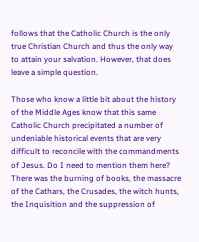follows that the Catholic Church is the only true Christian Church and thus the only way to attain your salvation. However, that does leave a simple question.

Those who know a little bit about the history of the Middle Ages know that this same Catholic Church precipitated a number of undeniable historical events that are very difficult to reconcile with the commandments of Jesus. Do I need to mention them here? There was the burning of books, the massacre of the Cathars, the Crusades, the witch hunts, the Inquisition and the suppression of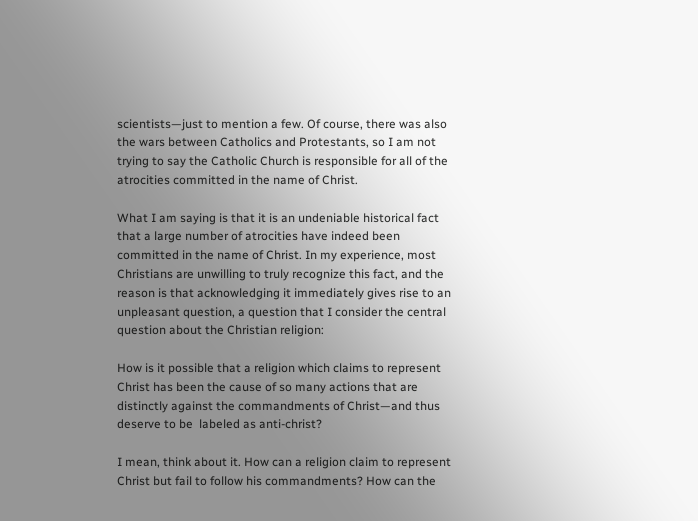scientists—just to mention a few. Of course, there was also the wars between Catholics and Protestants, so I am not trying to say the Catholic Church is responsible for all of the atrocities committed in the name of Christ.

What I am saying is that it is an undeniable historical fact that a large number of atrocities have indeed been committed in the name of Christ. In my experience, most Christians are unwilling to truly recognize this fact, and the reason is that acknowledging it immediately gives rise to an unpleasant question, a question that I consider the central question about the Christian religion:

How is it possible that a religion which claims to represent Christ has been the cause of so many actions that are distinctly against the commandments of Christ—and thus deserve to be  labeled as anti-christ?

I mean, think about it. How can a religion claim to represent Christ but fail to follow his commandments? How can the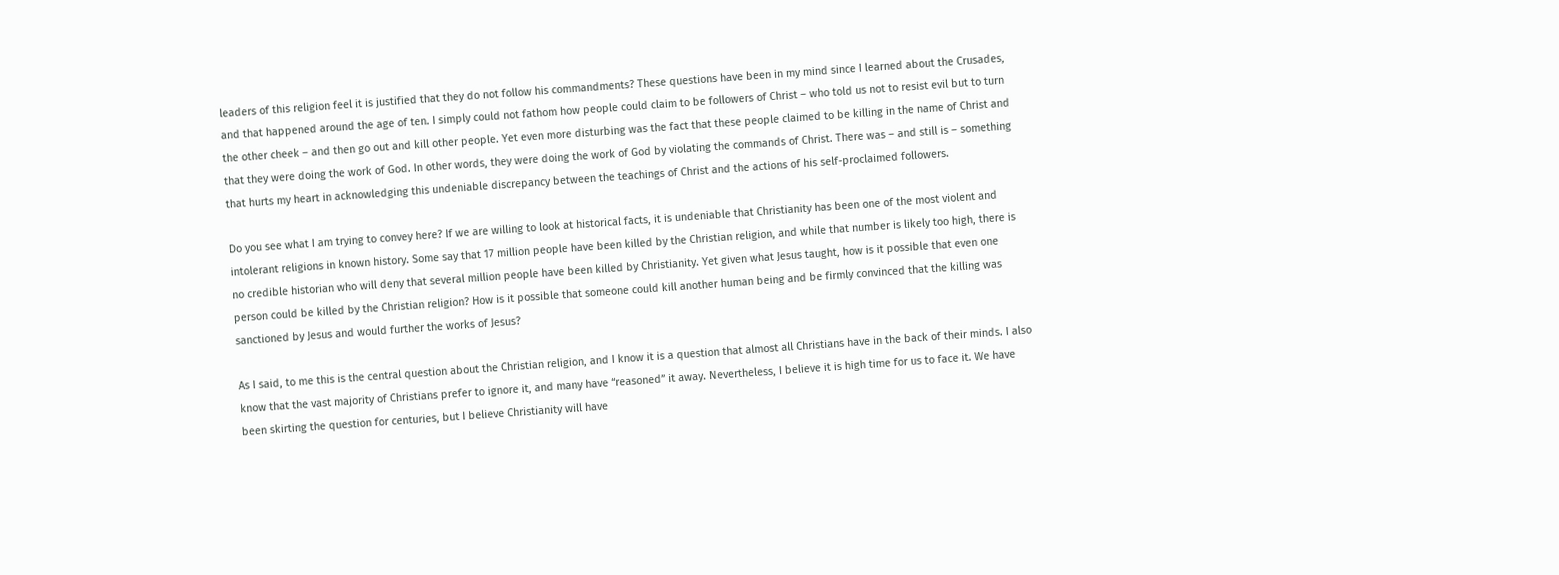leaders of this religion feel it is justified that they do not follow his commandments? These questions have been in my mind since I learned about the Crusades, and that happened around the age of ten. I simply could not fathom how people could claim to be followers of Christ – who told us not to resist evil but to turn the other cheek – and then go out and kill other people. Yet even more disturbing was the fact that these people claimed to be killing in the name of Christ and that they were doing the work of God. In other words, they were doing the work of God by violating the commands of Christ. There was – and still is – something that hurts my heart in acknowledging this undeniable discrepancy between the teachings of Christ and the actions of his self-proclaimed followers.

Do you see what I am trying to convey here? If we are willing to look at historical facts, it is undeniable that Christianity has been one of the most violent and intolerant religions in known history. Some say that 17 million people have been killed by the Christian religion, and while that number is likely too high, there is no credible historian who will deny that several million people have been killed by Christianity. Yet given what Jesus taught, how is it possible that even one person could be killed by the Christian religion? How is it possible that someone could kill another human being and be firmly convinced that the killing was sanctioned by Jesus and would further the works of Jesus?

As I said, to me this is the central question about the Christian religion, and I know it is a question that almost all Christians have in the back of their minds. I also know that the vast majority of Christians prefer to ignore it, and many have “reasoned” it away. Nevertheless, I believe it is high time for us to face it. We have been skirting the question for centuries, but I believe Christianity will have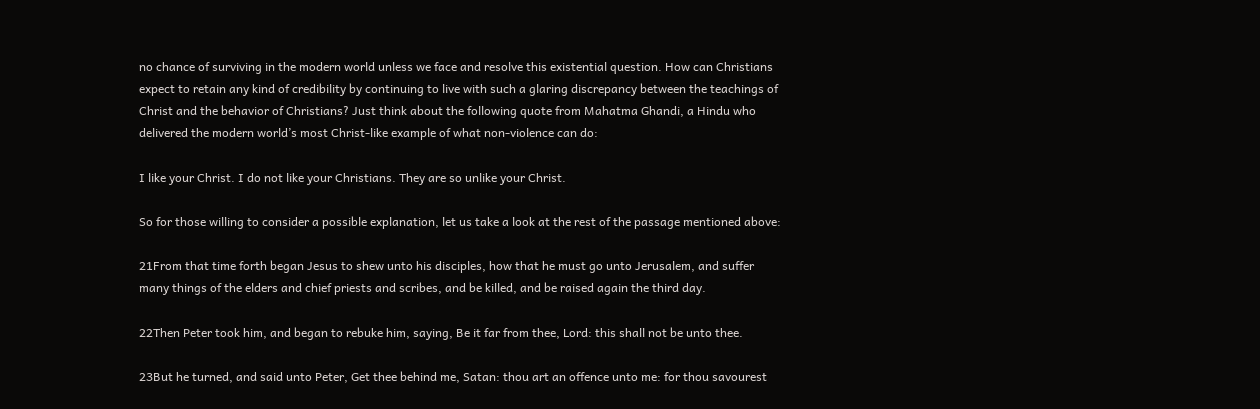no chance of surviving in the modern world unless we face and resolve this existential question. How can Christians expect to retain any kind of credibility by continuing to live with such a glaring discrepancy between the teachings of Christ and the behavior of Christians? Just think about the following quote from Mahatma Ghandi, a Hindu who delivered the modern world’s most Christ-like example of what non-violence can do:

I like your Christ. I do not like your Christians. They are so unlike your Christ.

So for those willing to consider a possible explanation, let us take a look at the rest of the passage mentioned above:

21From that time forth began Jesus to shew unto his disciples, how that he must go unto Jerusalem, and suffer many things of the elders and chief priests and scribes, and be killed, and be raised again the third day.

22Then Peter took him, and began to rebuke him, saying, Be it far from thee, Lord: this shall not be unto thee.

23But he turned, and said unto Peter, Get thee behind me, Satan: thou art an offence unto me: for thou savourest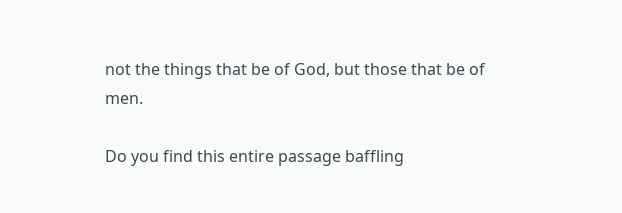not the things that be of God, but those that be of men.

Do you find this entire passage baffling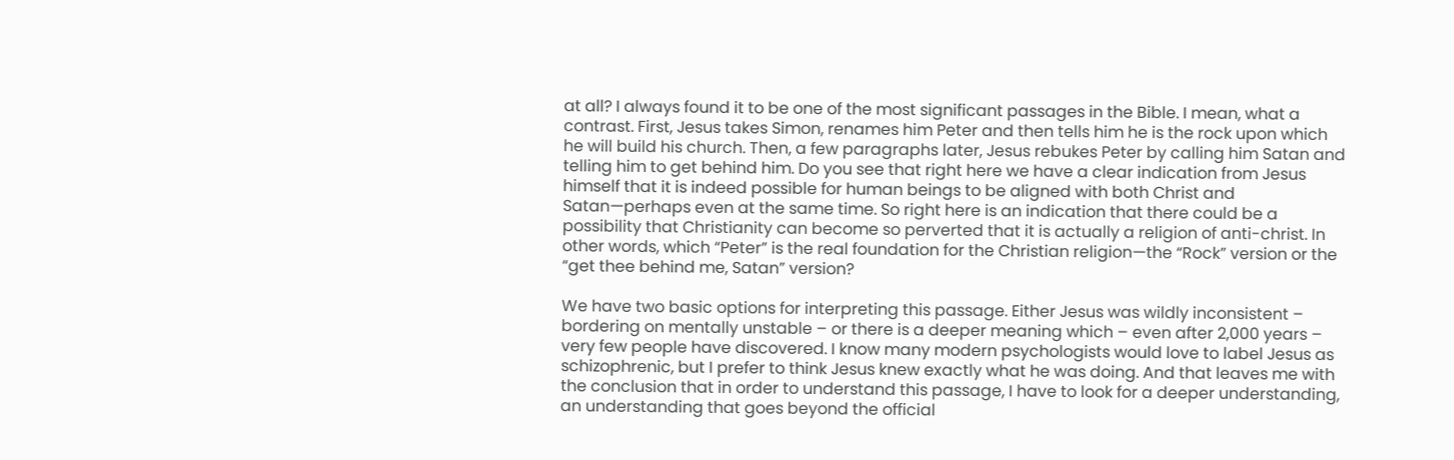at all? I always found it to be one of the most significant passages in the Bible. I mean, what a contrast. First, Jesus takes Simon, renames him Peter and then tells him he is the rock upon which he will build his church. Then, a few paragraphs later, Jesus rebukes Peter by calling him Satan and telling him to get behind him. Do you see that right here we have a clear indication from Jesus himself that it is indeed possible for human beings to be aligned with both Christ and Satan—perhaps even at the same time. So right here is an indication that there could be a possibility that Christianity can become so perverted that it is actually a religion of anti-christ. In other words, which “Peter” is the real foundation for the Christian religion—the “Rock” version or the “get thee behind me, Satan” version?

We have two basic options for interpreting this passage. Either Jesus was wildly inconsistent – bordering on mentally unstable – or there is a deeper meaning which – even after 2,000 years – very few people have discovered. I know many modern psychologists would love to label Jesus as schizophrenic, but I prefer to think Jesus knew exactly what he was doing. And that leaves me with the conclusion that in order to understand this passage, I have to look for a deeper understanding, an understanding that goes beyond the official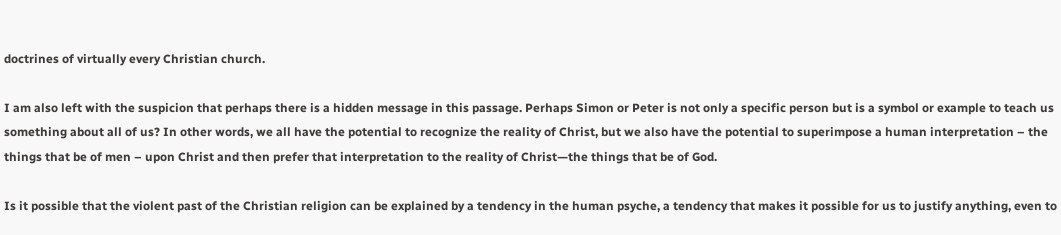doctrines of virtually every Christian church.

I am also left with the suspicion that perhaps there is a hidden message in this passage. Perhaps Simon or Peter is not only a specific person but is a symbol or example to teach us something about all of us? In other words, we all have the potential to recognize the reality of Christ, but we also have the potential to superimpose a human interpretation – the things that be of men – upon Christ and then prefer that interpretation to the reality of Christ—the things that be of God.

Is it possible that the violent past of the Christian religion can be explained by a tendency in the human psyche, a tendency that makes it possible for us to justify anything, even to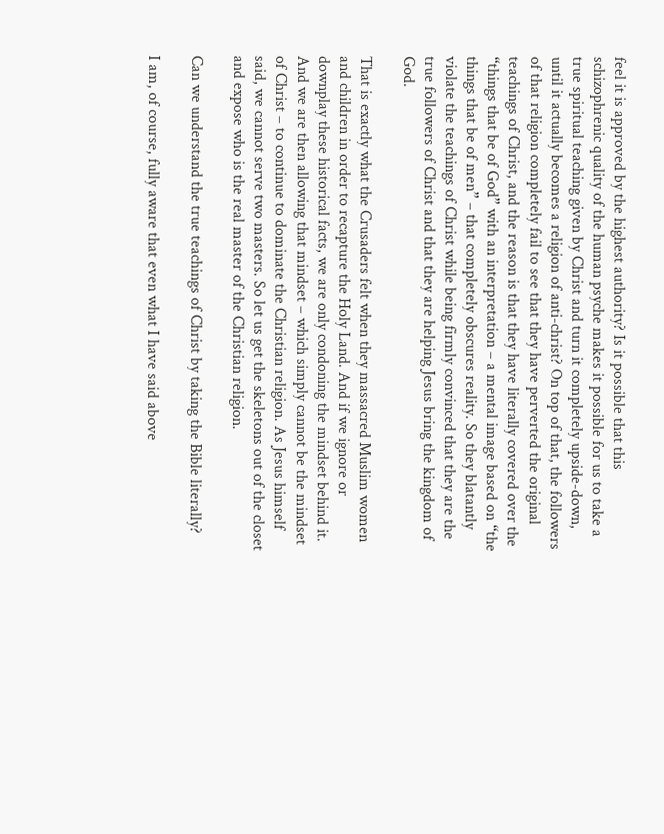feel it is approved by the highest authority? Is it possible that this schizophrenic quality of the human psyche makes it possible for us to take a true spiritual teaching given by Christ and turn it completely upside-down, until it actually becomes a religion of anti-christ? On top of that, the followers of that religion completely fail to see that they have perverted the original teachings of Christ, and the reason is that they have literally covered over the “things that be of God” with an interpretation – a mental image based on “the things that be of men” – that completely obscures reality. So they blatantly violate the teachings of Christ while being firmly convinced that they are the true followers of Christ and that they are helping Jesus bring the kingdom of God.

That is exactly what the Crusaders felt when they massacred Muslim women and children in order to recapture the Holy Land. And if we ignore or downplay these historical facts, we are only condoning the mindset behind it. And we are then allowing that mindset – which simply cannot be the mindset of Christ – to continue to dominate the Christian religion. As Jesus himself said, we cannot serve two masters. So let us get the skeletons out of the closet and expose who is the real master of the Christian religion.

Can we understand the true teachings of Christ by taking the Bible literally?

I am, of course, fully aware that even what I have said above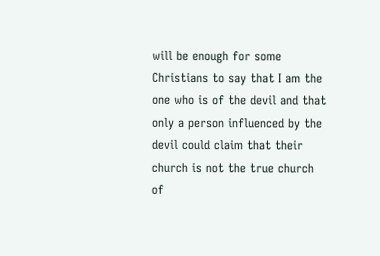will be enough for some Christians to say that I am the one who is of the devil and that only a person influenced by the devil could claim that their church is not the true church of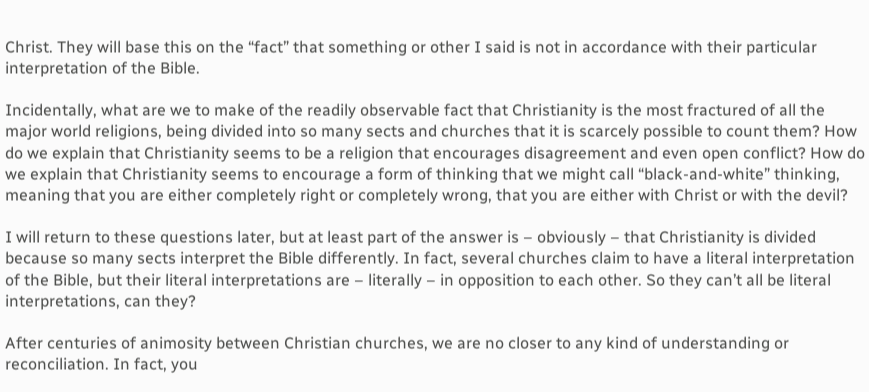Christ. They will base this on the “fact” that something or other I said is not in accordance with their particular interpretation of the Bible.

Incidentally, what are we to make of the readily observable fact that Christianity is the most fractured of all the major world religions, being divided into so many sects and churches that it is scarcely possible to count them? How do we explain that Christianity seems to be a religion that encourages disagreement and even open conflict? How do we explain that Christianity seems to encourage a form of thinking that we might call “black-and-white” thinking, meaning that you are either completely right or completely wrong, that you are either with Christ or with the devil?

I will return to these questions later, but at least part of the answer is – obviously – that Christianity is divided because so many sects interpret the Bible differently. In fact, several churches claim to have a literal interpretation of the Bible, but their literal interpretations are – literally – in opposition to each other. So they can’t all be literal interpretations, can they?

After centuries of animosity between Christian churches, we are no closer to any kind of understanding or reconciliation. In fact, you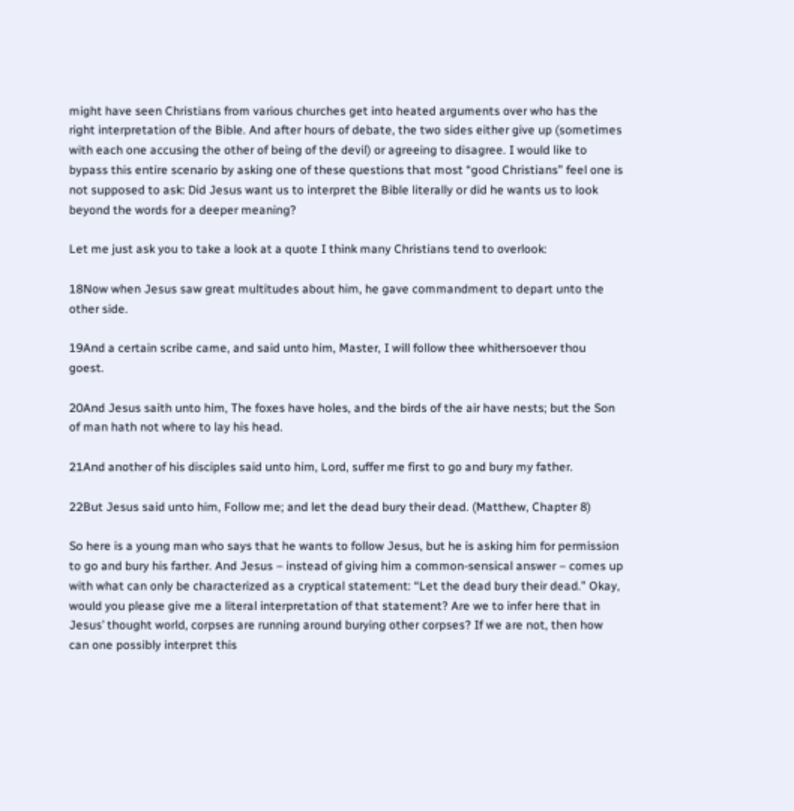might have seen Christians from various churches get into heated arguments over who has the right interpretation of the Bible. And after hours of debate, the two sides either give up (sometimes with each one accusing the other of being of the devil) or agreeing to disagree. I would like to bypass this entire scenario by asking one of these questions that most “good Christians” feel one is not supposed to ask: Did Jesus want us to interpret the Bible literally or did he wants us to look beyond the words for a deeper meaning?

Let me just ask you to take a look at a quote I think many Christians tend to overlook:

18Now when Jesus saw great multitudes about him, he gave commandment to depart unto the other side.

19And a certain scribe came, and said unto him, Master, I will follow thee whithersoever thou goest.

20And Jesus saith unto him, The foxes have holes, and the birds of the air have nests; but the Son of man hath not where to lay his head.

21And another of his disciples said unto him, Lord, suffer me first to go and bury my father.

22But Jesus said unto him, Follow me; and let the dead bury their dead. (Matthew, Chapter 8)

So here is a young man who says that he wants to follow Jesus, but he is asking him for permission to go and bury his farther. And Jesus – instead of giving him a common-sensical answer – comes up with what can only be characterized as a cryptical statement: “Let the dead bury their dead.” Okay, would you please give me a literal interpretation of that statement? Are we to infer here that in Jesus’ thought world, corpses are running around burying other corpses? If we are not, then how can one possibly interpret this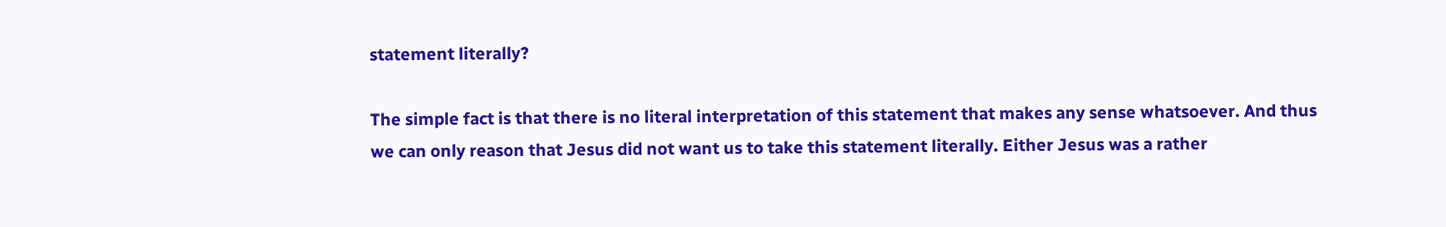statement literally?

The simple fact is that there is no literal interpretation of this statement that makes any sense whatsoever. And thus we can only reason that Jesus did not want us to take this statement literally. Either Jesus was a rather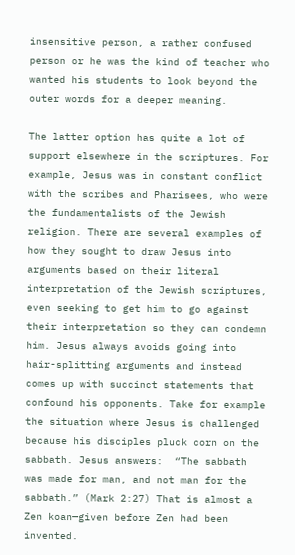insensitive person, a rather confused person or he was the kind of teacher who wanted his students to look beyond the outer words for a deeper meaning.

The latter option has quite a lot of support elsewhere in the scriptures. For example, Jesus was in constant conflict with the scribes and Pharisees, who were the fundamentalists of the Jewish religion. There are several examples of how they sought to draw Jesus into arguments based on their literal interpretation of the Jewish scriptures, even seeking to get him to go against their interpretation so they can condemn him. Jesus always avoids going into hair-splitting arguments and instead comes up with succinct statements that confound his opponents. Take for example the situation where Jesus is challenged because his disciples pluck corn on the sabbath. Jesus answers:  “The sabbath was made for man, and not man for the sabbath.” (Mark 2:27) That is almost a Zen koan—given before Zen had been invented.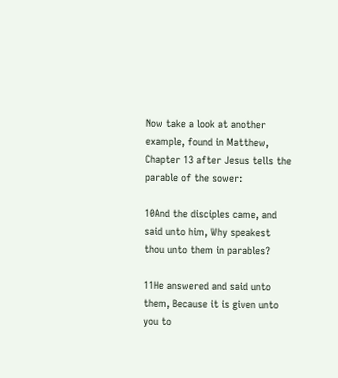Now take a look at another example, found in Matthew, Chapter 13 after Jesus tells the parable of the sower:

10And the disciples came, and said unto him, Why speakest thou unto them in parables?

11He answered and said unto them, Because it is given unto you to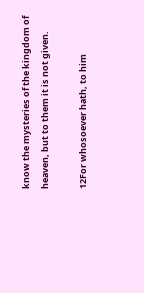know the mysteries of the kingdom of heaven, but to them it is not given.

12For whosoever hath, to him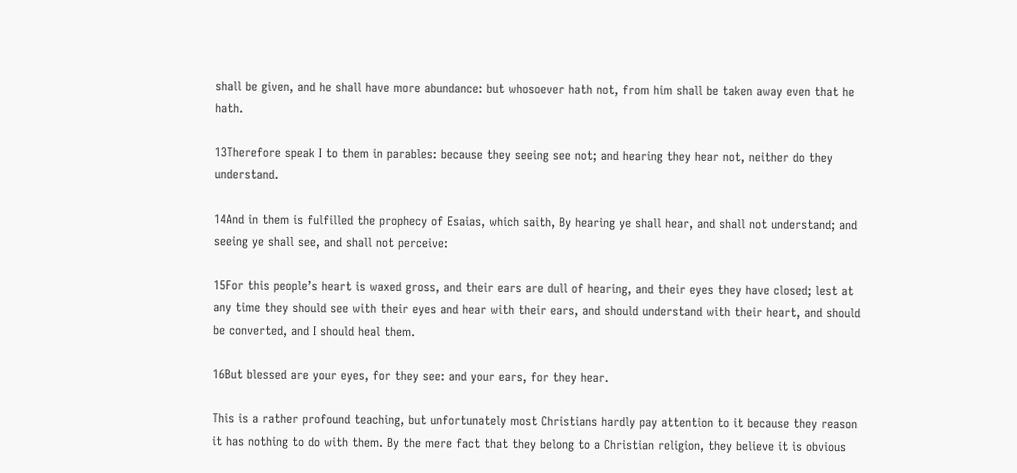shall be given, and he shall have more abundance: but whosoever hath not, from him shall be taken away even that he hath.

13Therefore speak I to them in parables: because they seeing see not; and hearing they hear not, neither do they understand.

14And in them is fulfilled the prophecy of Esaias, which saith, By hearing ye shall hear, and shall not understand; and seeing ye shall see, and shall not perceive:

15For this people’s heart is waxed gross, and their ears are dull of hearing, and their eyes they have closed; lest at any time they should see with their eyes and hear with their ears, and should understand with their heart, and should be converted, and I should heal them.

16But blessed are your eyes, for they see: and your ears, for they hear.

This is a rather profound teaching, but unfortunately most Christians hardly pay attention to it because they reason it has nothing to do with them. By the mere fact that they belong to a Christian religion, they believe it is obvious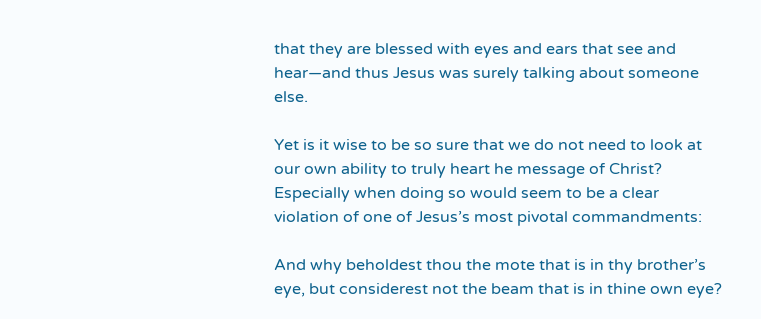that they are blessed with eyes and ears that see and hear—and thus Jesus was surely talking about someone else.

Yet is it wise to be so sure that we do not need to look at our own ability to truly heart he message of Christ? Especially when doing so would seem to be a clear violation of one of Jesus’s most pivotal commandments:

And why beholdest thou the mote that is in thy brother’s eye, but considerest not the beam that is in thine own eye?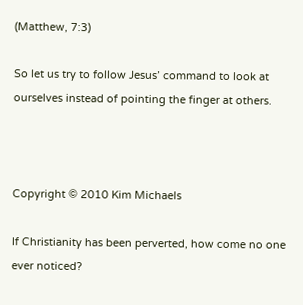(Matthew, 7:3)

So let us try to follow Jesus’ command to look at ourselves instead of pointing the finger at others.



Copyright © 2010 Kim Michaels

If Christianity has been perverted, how come no one ever noticed?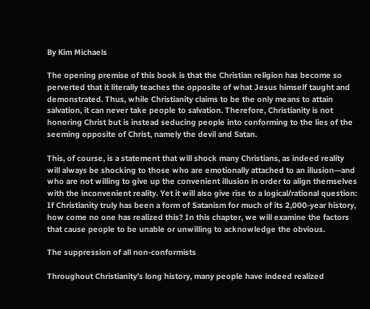By Kim Michaels

The opening premise of this book is that the Christian religion has become so perverted that it literally teaches the opposite of what Jesus himself taught and demonstrated. Thus, while Christianity claims to be the only means to attain salvation, it can never take people to salvation. Therefore, Christianity is not honoring Christ but is instead seducing people into conforming to the lies of the seeming opposite of Christ, namely the devil and Satan.

This, of course, is a statement that will shock many Christians, as indeed reality will always be shocking to those who are emotionally attached to an illusion—and who are not willing to give up the convenient illusion in order to align themselves with the inconvenient reality. Yet it will also give rise to a logical/rational question: If Christianity truly has been a form of Satanism for much of its 2,000-year history, how come no one has realized this? In this chapter, we will examine the factors that cause people to be unable or unwilling to acknowledge the obvious.

The suppression of all non-conformists

Throughout Christianity’s long history, many people have indeed realized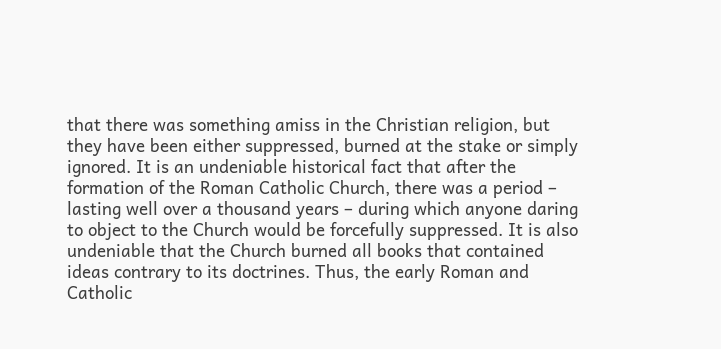that there was something amiss in the Christian religion, but they have been either suppressed, burned at the stake or simply ignored. It is an undeniable historical fact that after the formation of the Roman Catholic Church, there was a period – lasting well over a thousand years – during which anyone daring to object to the Church would be forcefully suppressed. It is also undeniable that the Church burned all books that contained ideas contrary to its doctrines. Thus, the early Roman and Catholic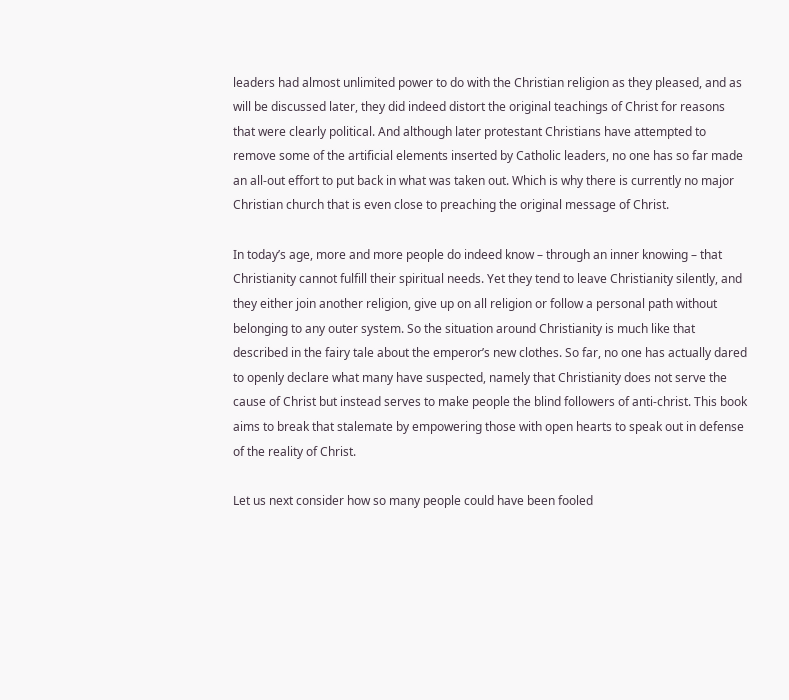leaders had almost unlimited power to do with the Christian religion as they pleased, and as will be discussed later, they did indeed distort the original teachings of Christ for reasons that were clearly political. And although later protestant Christians have attempted to remove some of the artificial elements inserted by Catholic leaders, no one has so far made an all-out effort to put back in what was taken out. Which is why there is currently no major Christian church that is even close to preaching the original message of Christ.

In today’s age, more and more people do indeed know – through an inner knowing – that Christianity cannot fulfill their spiritual needs. Yet they tend to leave Christianity silently, and they either join another religion, give up on all religion or follow a personal path without belonging to any outer system. So the situation around Christianity is much like that described in the fairy tale about the emperor’s new clothes. So far, no one has actually dared to openly declare what many have suspected, namely that Christianity does not serve the cause of Christ but instead serves to make people the blind followers of anti-christ. This book aims to break that stalemate by empowering those with open hearts to speak out in defense of the reality of Christ.

Let us next consider how so many people could have been fooled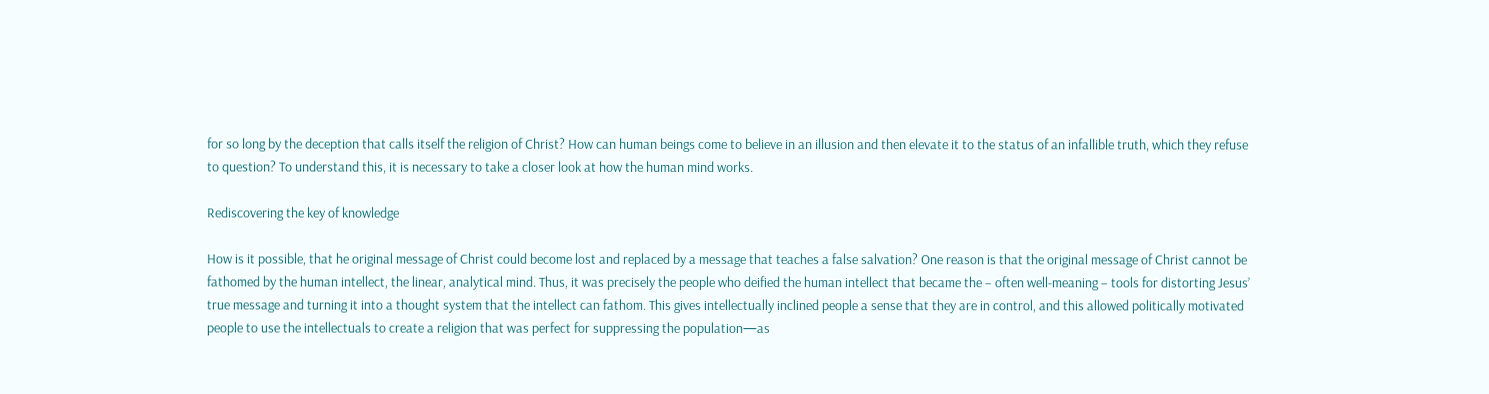for so long by the deception that calls itself the religion of Christ? How can human beings come to believe in an illusion and then elevate it to the status of an infallible truth, which they refuse to question? To understand this, it is necessary to take a closer look at how the human mind works.

Rediscovering the key of knowledge

How is it possible, that he original message of Christ could become lost and replaced by a message that teaches a false salvation? One reason is that the original message of Christ cannot be fathomed by the human intellect, the linear, analytical mind. Thus, it was precisely the people who deified the human intellect that became the – often well-meaning – tools for distorting Jesus’ true message and turning it into a thought system that the intellect can fathom. This gives intellectually inclined people a sense that they are in control, and this allowed politically motivated people to use the intellectuals to create a religion that was perfect for suppressing the population—as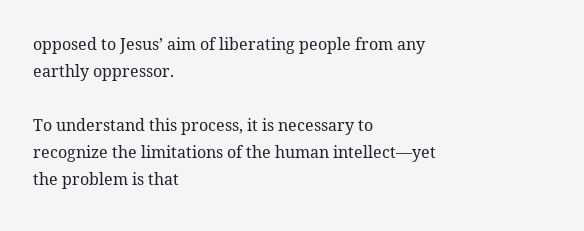opposed to Jesus’ aim of liberating people from any earthly oppressor.

To understand this process, it is necessary to recognize the limitations of the human intellect—yet the problem is that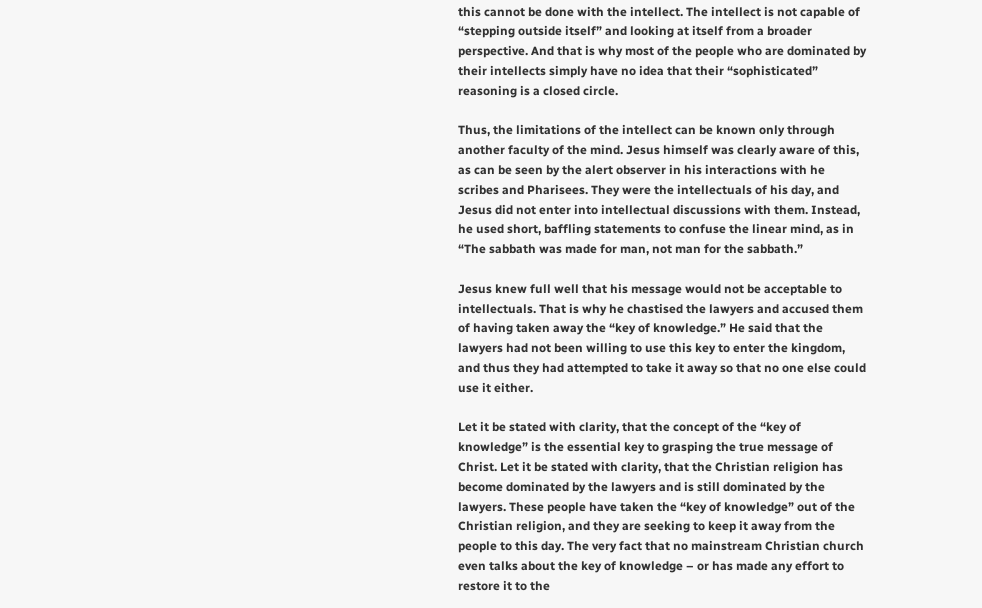this cannot be done with the intellect. The intellect is not capable of “stepping outside itself” and looking at itself from a broader perspective. And that is why most of the people who are dominated by their intellects simply have no idea that their “sophisticated” reasoning is a closed circle.

Thus, the limitations of the intellect can be known only through another faculty of the mind. Jesus himself was clearly aware of this, as can be seen by the alert observer in his interactions with he scribes and Pharisees. They were the intellectuals of his day, and Jesus did not enter into intellectual discussions with them. Instead, he used short, baffling statements to confuse the linear mind, as in “The sabbath was made for man, not man for the sabbath.”

Jesus knew full well that his message would not be acceptable to intellectuals. That is why he chastised the lawyers and accused them of having taken away the “key of knowledge.” He said that the lawyers had not been willing to use this key to enter the kingdom, and thus they had attempted to take it away so that no one else could use it either.

Let it be stated with clarity, that the concept of the “key of knowledge” is the essential key to grasping the true message of Christ. Let it be stated with clarity, that the Christian religion has become dominated by the lawyers and is still dominated by the lawyers. These people have taken the “key of knowledge” out of the Christian religion, and they are seeking to keep it away from the people to this day. The very fact that no mainstream Christian church even talks about the key of knowledge – or has made any effort to restore it to the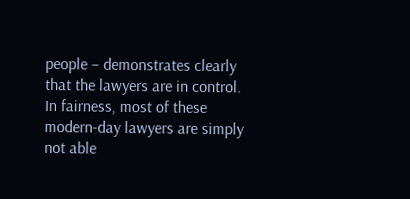people – demonstrates clearly that the lawyers are in control. In fairness, most of these modern-day lawyers are simply not able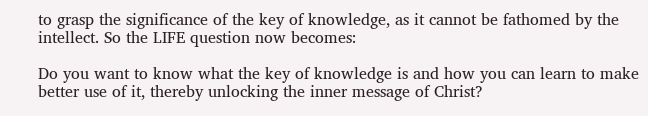to grasp the significance of the key of knowledge, as it cannot be fathomed by the intellect. So the LIFE question now becomes:

Do you want to know what the key of knowledge is and how you can learn to make better use of it, thereby unlocking the inner message of Christ?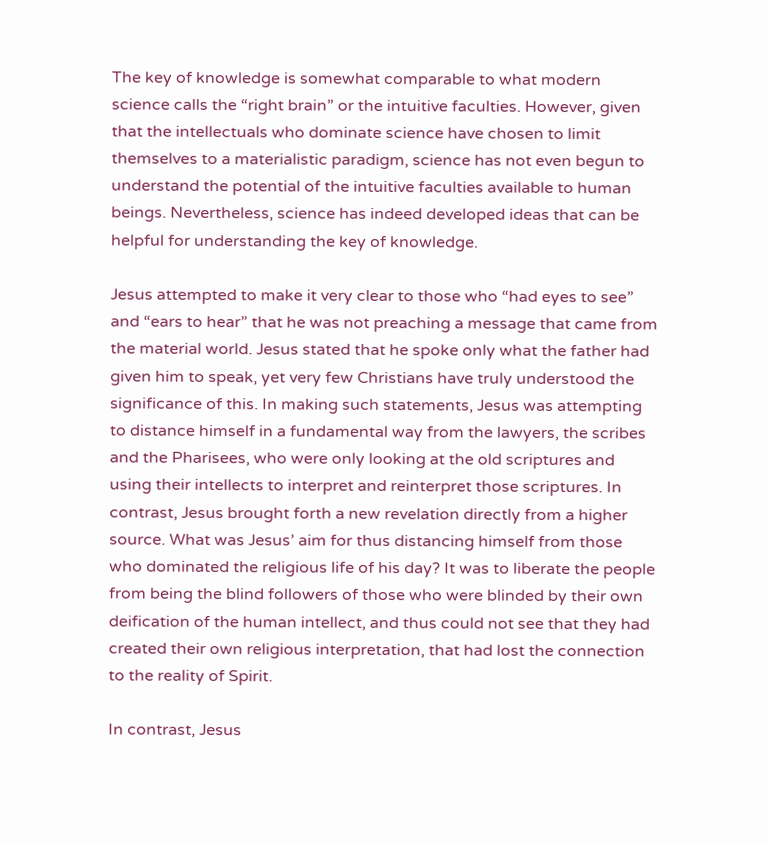The key of knowledge is somewhat comparable to what modern science calls the “right brain” or the intuitive faculties. However, given that the intellectuals who dominate science have chosen to limit themselves to a materialistic paradigm, science has not even begun to understand the potential of the intuitive faculties available to human beings. Nevertheless, science has indeed developed ideas that can be helpful for understanding the key of knowledge.

Jesus attempted to make it very clear to those who “had eyes to see” and “ears to hear” that he was not preaching a message that came from the material world. Jesus stated that he spoke only what the father had given him to speak, yet very few Christians have truly understood the significance of this. In making such statements, Jesus was attempting to distance himself in a fundamental way from the lawyers, the scribes and the Pharisees, who were only looking at the old scriptures and using their intellects to interpret and reinterpret those scriptures. In contrast, Jesus brought forth a new revelation directly from a higher source. What was Jesus’ aim for thus distancing himself from those who dominated the religious life of his day? It was to liberate the people from being the blind followers of those who were blinded by their own deification of the human intellect, and thus could not see that they had created their own religious interpretation, that had lost the connection to the reality of Spirit.

In contrast, Jesus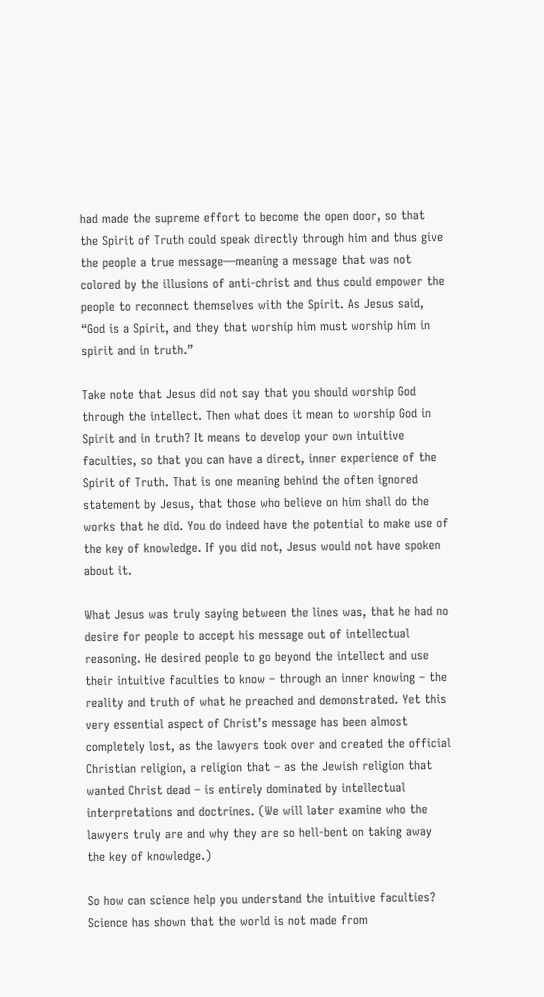had made the supreme effort to become the open door, so that the Spirit of Truth could speak directly through him and thus give the people a true message—meaning a message that was not colored by the illusions of anti-christ and thus could empower the people to reconnect themselves with the Spirit. As Jesus said, “God is a Spirit, and they that worship him must worship him in spirit and in truth.”

Take note that Jesus did not say that you should worship God through the intellect. Then what does it mean to worship God in Spirit and in truth? It means to develop your own intuitive faculties, so that you can have a direct, inner experience of the Spirit of Truth. That is one meaning behind the often ignored statement by Jesus, that those who believe on him shall do the works that he did. You do indeed have the potential to make use of the key of knowledge. If you did not, Jesus would not have spoken about it.

What Jesus was truly saying between the lines was, that he had no desire for people to accept his message out of intellectual reasoning. He desired people to go beyond the intellect and use their intuitive faculties to know – through an inner knowing – the reality and truth of what he preached and demonstrated. Yet this very essential aspect of Christ’s message has been almost completely lost, as the lawyers took over and created the official Christian religion, a religion that – as the Jewish religion that wanted Christ dead – is entirely dominated by intellectual interpretations and doctrines. (We will later examine who the lawyers truly are and why they are so hell-bent on taking away the key of knowledge.)

So how can science help you understand the intuitive faculties? Science has shown that the world is not made from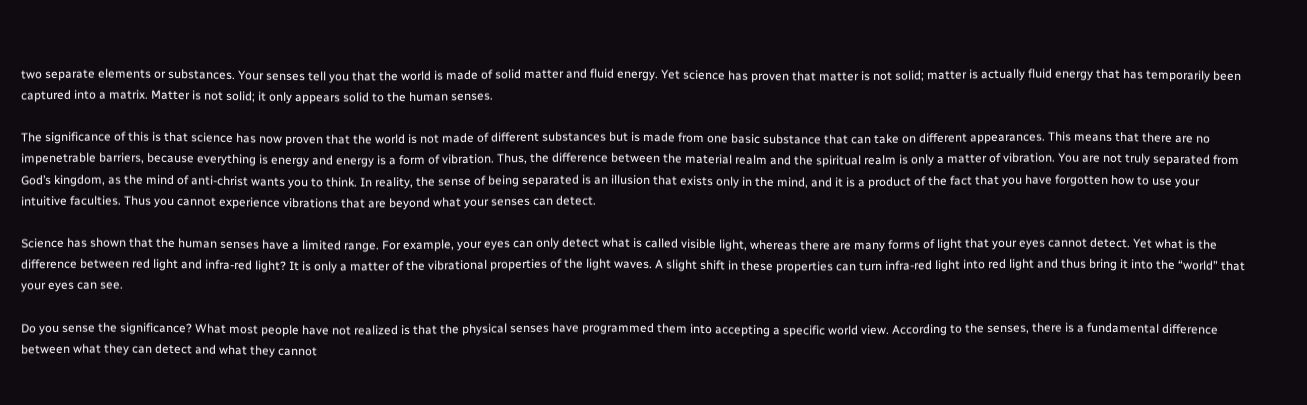two separate elements or substances. Your senses tell you that the world is made of solid matter and fluid energy. Yet science has proven that matter is not solid; matter is actually fluid energy that has temporarily been captured into a matrix. Matter is not solid; it only appears solid to the human senses.

The significance of this is that science has now proven that the world is not made of different substances but is made from one basic substance that can take on different appearances. This means that there are no impenetrable barriers, because everything is energy and energy is a form of vibration. Thus, the difference between the material realm and the spiritual realm is only a matter of vibration. You are not truly separated from God’s kingdom, as the mind of anti-christ wants you to think. In reality, the sense of being separated is an illusion that exists only in the mind, and it is a product of the fact that you have forgotten how to use your intuitive faculties. Thus you cannot experience vibrations that are beyond what your senses can detect.

Science has shown that the human senses have a limited range. For example, your eyes can only detect what is called visible light, whereas there are many forms of light that your eyes cannot detect. Yet what is the difference between red light and infra-red light? It is only a matter of the vibrational properties of the light waves. A slight shift in these properties can turn infra-red light into red light and thus bring it into the “world” that your eyes can see.

Do you sense the significance? What most people have not realized is that the physical senses have programmed them into accepting a specific world view. According to the senses, there is a fundamental difference between what they can detect and what they cannot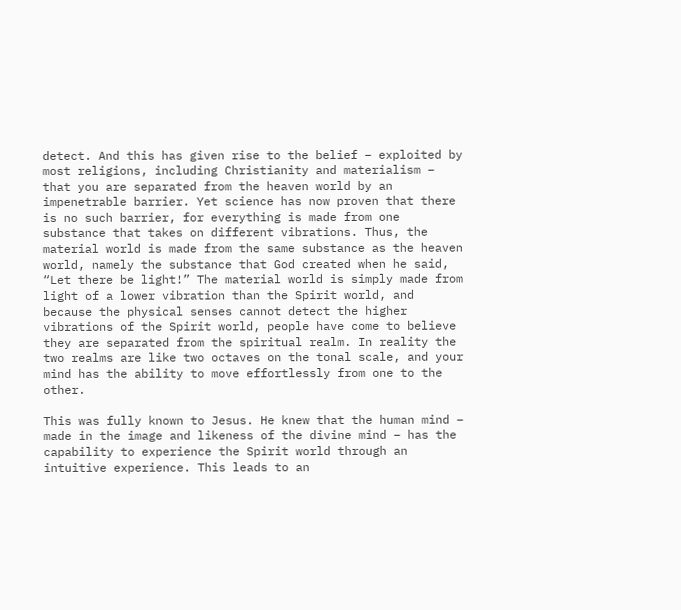detect. And this has given rise to the belief – exploited by most religions, including Christianity and materialism – that you are separated from the heaven world by an impenetrable barrier. Yet science has now proven that there is no such barrier, for everything is made from one substance that takes on different vibrations. Thus, the material world is made from the same substance as the heaven world, namely the substance that God created when he said, “Let there be light!” The material world is simply made from light of a lower vibration than the Spirit world, and because the physical senses cannot detect the higher vibrations of the Spirit world, people have come to believe they are separated from the spiritual realm. In reality the two realms are like two octaves on the tonal scale, and your mind has the ability to move effortlessly from one to the other.

This was fully known to Jesus. He knew that the human mind – made in the image and likeness of the divine mind – has the capability to experience the Spirit world through an intuitive experience. This leads to an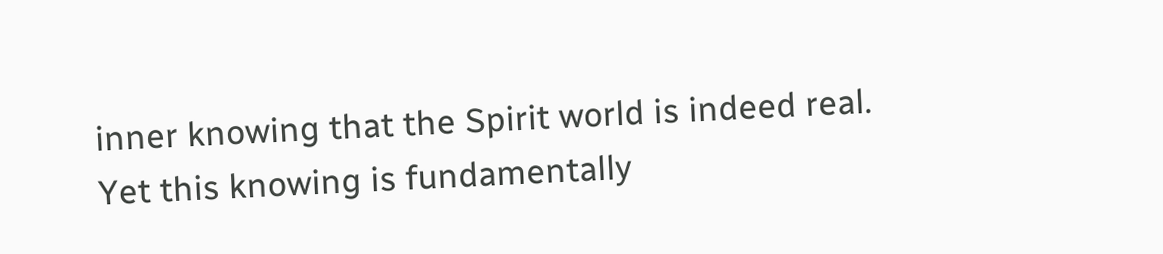inner knowing that the Spirit world is indeed real. Yet this knowing is fundamentally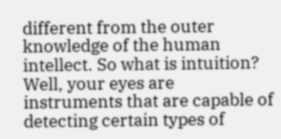different from the outer knowledge of the human intellect. So what is intuition? Well, your eyes are instruments that are capable of detecting certain types of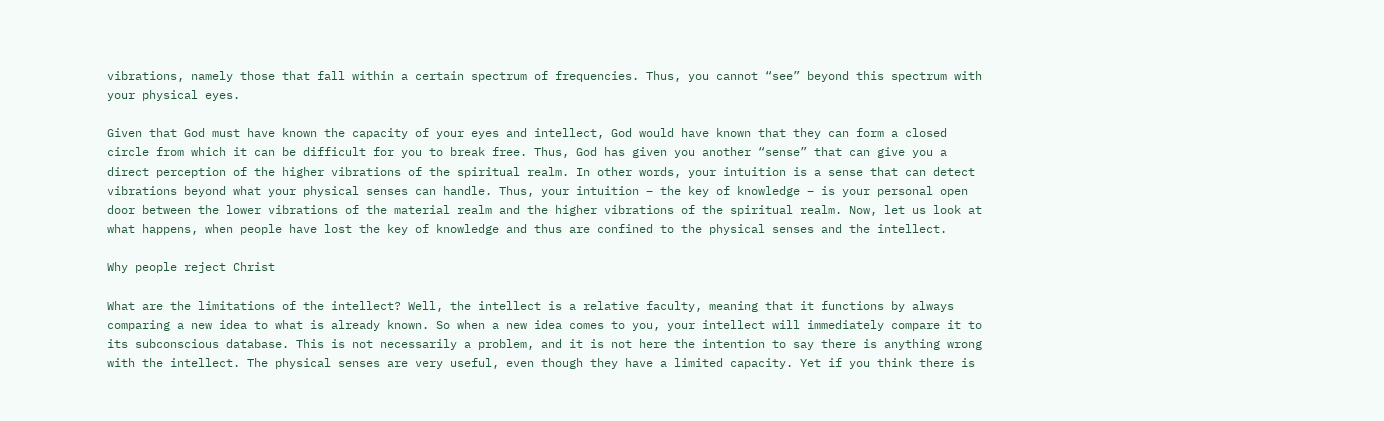vibrations, namely those that fall within a certain spectrum of frequencies. Thus, you cannot “see” beyond this spectrum with your physical eyes.

Given that God must have known the capacity of your eyes and intellect, God would have known that they can form a closed circle from which it can be difficult for you to break free. Thus, God has given you another “sense” that can give you a direct perception of the higher vibrations of the spiritual realm. In other words, your intuition is a sense that can detect vibrations beyond what your physical senses can handle. Thus, your intuition – the key of knowledge – is your personal open door between the lower vibrations of the material realm and the higher vibrations of the spiritual realm. Now, let us look at what happens, when people have lost the key of knowledge and thus are confined to the physical senses and the intellect.

Why people reject Christ

What are the limitations of the intellect? Well, the intellect is a relative faculty, meaning that it functions by always comparing a new idea to what is already known. So when a new idea comes to you, your intellect will immediately compare it to its subconscious database. This is not necessarily a problem, and it is not here the intention to say there is anything wrong with the intellect. The physical senses are very useful, even though they have a limited capacity. Yet if you think there is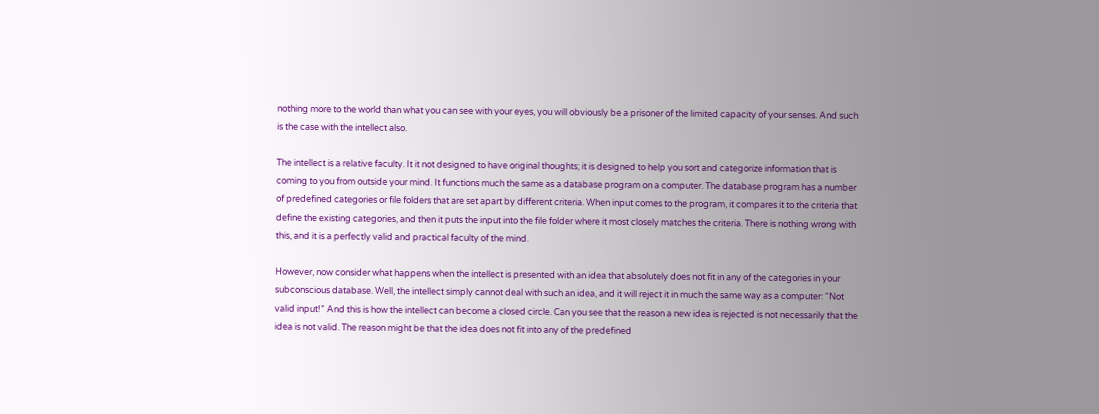nothing more to the world than what you can see with your eyes, you will obviously be a prisoner of the limited capacity of your senses. And such is the case with the intellect also.

The intellect is a relative faculty. It it not designed to have original thoughts; it is designed to help you sort and categorize information that is coming to you from outside your mind. It functions much the same as a database program on a computer. The database program has a number of predefined categories or file folders that are set apart by different criteria. When input comes to the program, it compares it to the criteria that define the existing categories, and then it puts the input into the file folder where it most closely matches the criteria. There is nothing wrong with this, and it is a perfectly valid and practical faculty of the mind.

However, now consider what happens when the intellect is presented with an idea that absolutely does not fit in any of the categories in your subconscious database. Well, the intellect simply cannot deal with such an idea, and it will reject it in much the same way as a computer: “Not valid input!” And this is how the intellect can become a closed circle. Can you see that the reason a new idea is rejected is not necessarily that the idea is not valid. The reason might be that the idea does not fit into any of the predefined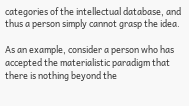categories of the intellectual database, and thus a person simply cannot grasp the idea.

As an example, consider a person who has accepted the materialistic paradigm that there is nothing beyond the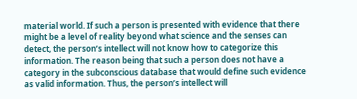material world. If such a person is presented with evidence that there might be a level of reality beyond what science and the senses can detect, the person’s intellect will not know how to categorize this information. The reason being that such a person does not have a category in the subconscious database that would define such evidence as valid information. Thus, the person’s intellect will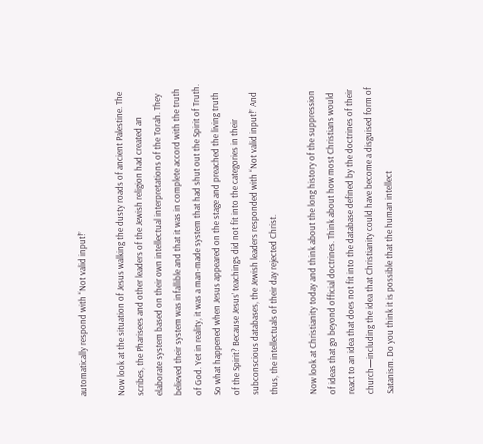automatically respond with “Not valid input!”

Now look at the situation of Jesus walking the dusty roads of ancient Palestine. The scribes, the Pharisees and other leaders of the Jewish religion had created an elaborate system based on their own intellectual interpretations of the Torah. They believed their system was infallible and that it was in complete accord with the truth of God. Yet in reality, it was a man-made system that had shut out the Spirit of Truth. So what happened when Jesus appeared on the stage and preached the living truth of the Spirit? Because Jesus’ teachings did not fit into the categories in their subconscious databases, the Jewish leaders responded with “Not valid input!” And thus, the intellectuals of their day rejected Christ.

Now look at Christianity today and think about the long history of the suppression of ideas that go beyond official doctrines. Think about how most Christians would react to an idea that does not fit into the database defined by the doctrines of their church—including the idea that Christianity could have become a disguised form of Satanism. Do you think it is possible that the human intellect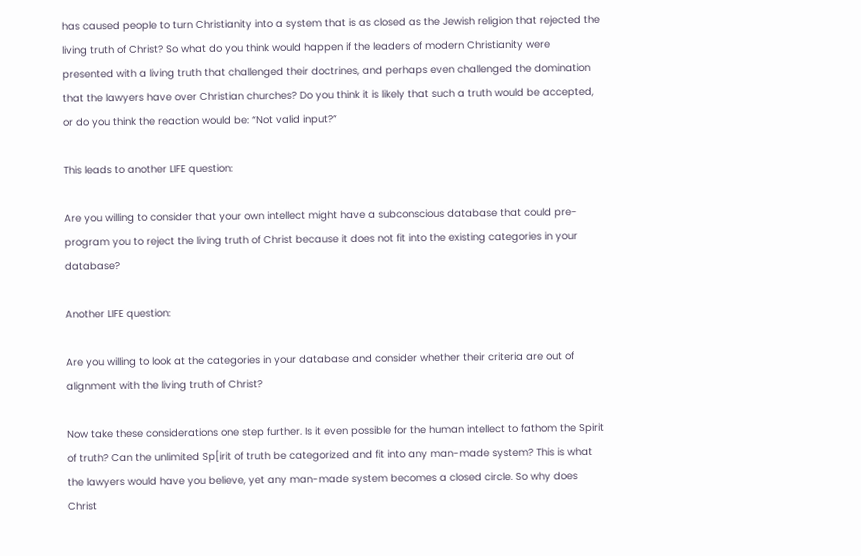has caused people to turn Christianity into a system that is as closed as the Jewish religion that rejected the living truth of Christ? So what do you think would happen if the leaders of modern Christianity were presented with a living truth that challenged their doctrines, and perhaps even challenged the domination that the lawyers have over Christian churches? Do you think it is likely that such a truth would be accepted, or do you think the reaction would be: “Not valid input?”

This leads to another LIFE question:

Are you willing to consider that your own intellect might have a subconscious database that could pre-program you to reject the living truth of Christ because it does not fit into the existing categories in your database?

Another LIFE question:

Are you willing to look at the categories in your database and consider whether their criteria are out of alignment with the living truth of Christ?

Now take these considerations one step further. Is it even possible for the human intellect to fathom the Spirit of truth? Can the unlimited Sp[irit of truth be categorized and fit into any man-made system? This is what the lawyers would have you believe, yet any man-made system becomes a closed circle. So why does Christ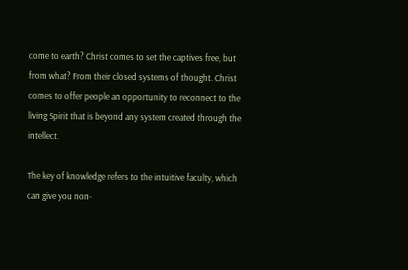come to earth? Christ comes to set the captives free, but from what? From their closed systems of thought. Christ comes to offer people an opportunity to reconnect to the living Spirit that is beyond any system created through the intellect.

The key of knowledge refers to the intuitive faculty, which can give you non-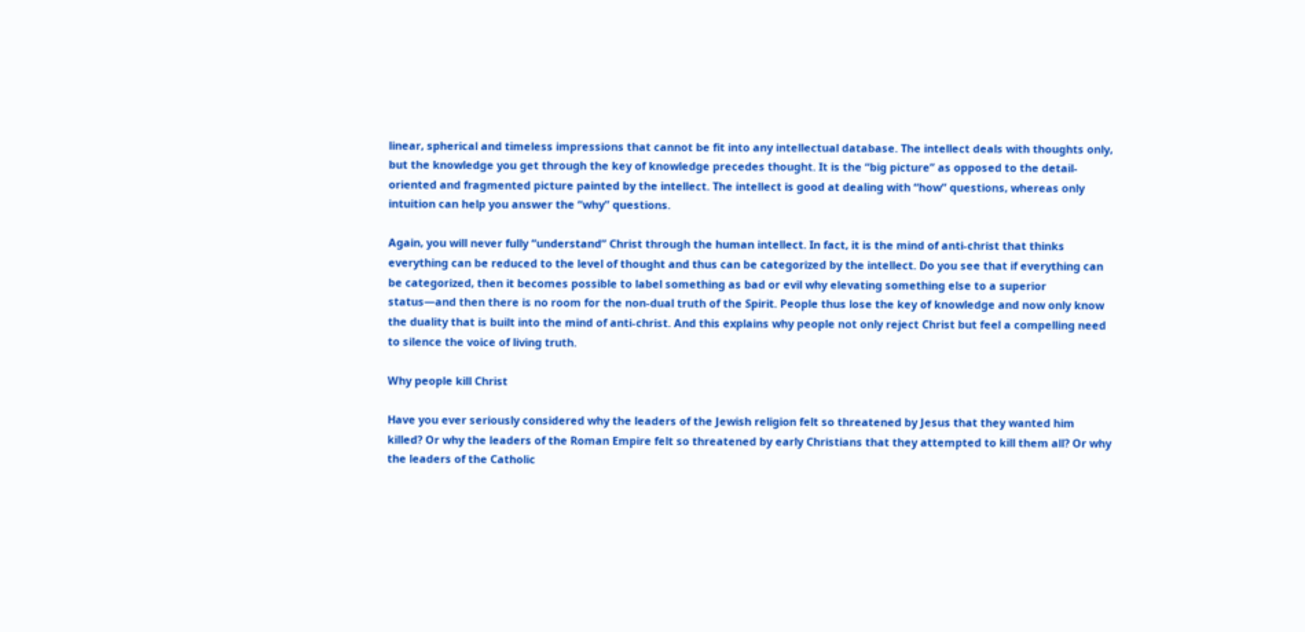linear, spherical and timeless impressions that cannot be fit into any intellectual database. The intellect deals with thoughts only, but the knowledge you get through the key of knowledge precedes thought. It is the “big picture” as opposed to the detail-oriented and fragmented picture painted by the intellect. The intellect is good at dealing with “how” questions, whereas only intuition can help you answer the “why” questions.

Again, you will never fully “understand” Christ through the human intellect. In fact, it is the mind of anti-christ that thinks everything can be reduced to the level of thought and thus can be categorized by the intellect. Do you see that if everything can be categorized, then it becomes possible to label something as bad or evil why elevating something else to a superior status—and then there is no room for the non-dual truth of the Spirit. People thus lose the key of knowledge and now only know the duality that is built into the mind of anti-christ. And this explains why people not only reject Christ but feel a compelling need to silence the voice of living truth.

Why people kill Christ

Have you ever seriously considered why the leaders of the Jewish religion felt so threatened by Jesus that they wanted him killed? Or why the leaders of the Roman Empire felt so threatened by early Christians that they attempted to kill them all? Or why the leaders of the Catholic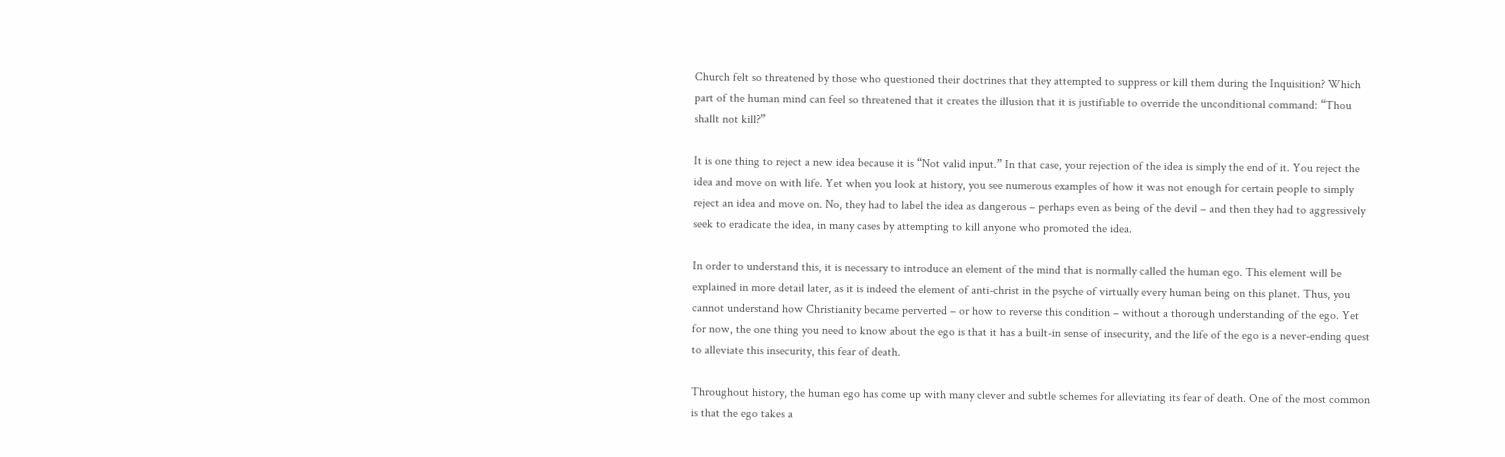Church felt so threatened by those who questioned their doctrines that they attempted to suppress or kill them during the Inquisition? Which part of the human mind can feel so threatened that it creates the illusion that it is justifiable to override the unconditional command: “Thou shallt not kill?”

It is one thing to reject a new idea because it is “Not valid input.” In that case, your rejection of the idea is simply the end of it. You reject the idea and move on with life. Yet when you look at history, you see numerous examples of how it was not enough for certain people to simply reject an idea and move on. No, they had to label the idea as dangerous – perhaps even as being of the devil – and then they had to aggressively seek to eradicate the idea, in many cases by attempting to kill anyone who promoted the idea.

In order to understand this, it is necessary to introduce an element of the mind that is normally called the human ego. This element will be explained in more detail later, as it is indeed the element of anti-christ in the psyche of virtually every human being on this planet. Thus, you cannot understand how Christianity became perverted – or how to reverse this condition – without a thorough understanding of the ego. Yet for now, the one thing you need to know about the ego is that it has a built-in sense of insecurity, and the life of the ego is a never-ending quest to alleviate this insecurity, this fear of death.

Throughout history, the human ego has come up with many clever and subtle schemes for alleviating its fear of death. One of the most common is that the ego takes a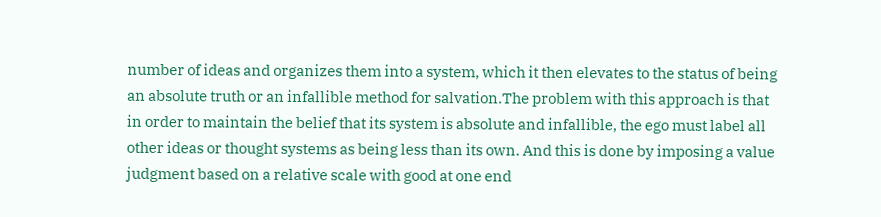number of ideas and organizes them into a system, which it then elevates to the status of being an absolute truth or an infallible method for salvation.The problem with this approach is that in order to maintain the belief that its system is absolute and infallible, the ego must label all other ideas or thought systems as being less than its own. And this is done by imposing a value judgment based on a relative scale with good at one end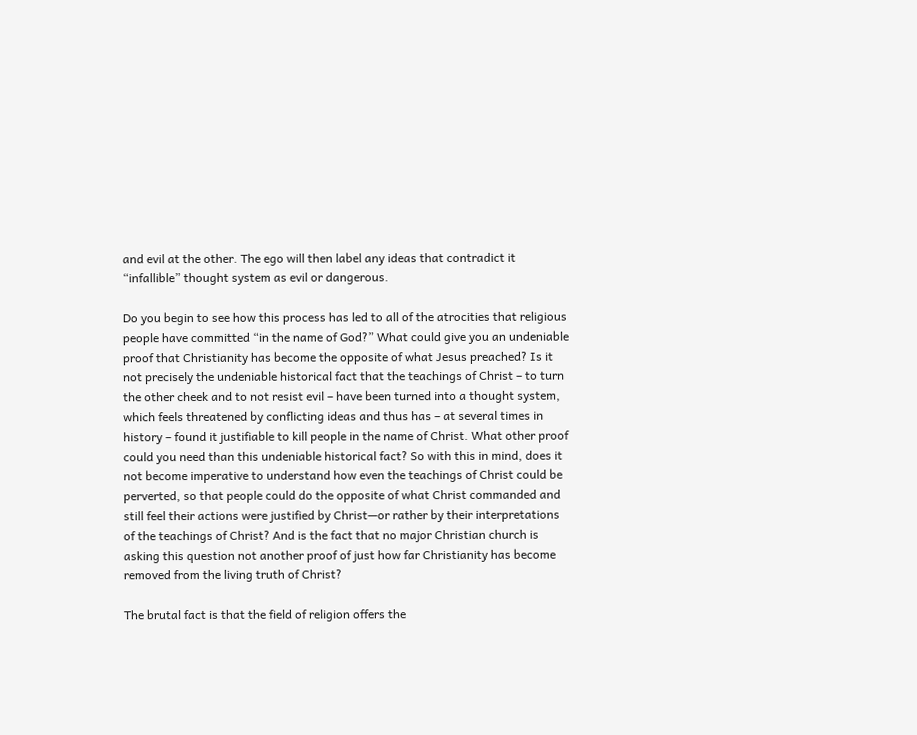and evil at the other. The ego will then label any ideas that contradict it “infallible” thought system as evil or dangerous.

Do you begin to see how this process has led to all of the atrocities that religious people have committed “in the name of God?” What could give you an undeniable proof that Christianity has become the opposite of what Jesus preached? Is it not precisely the undeniable historical fact that the teachings of Christ – to turn the other cheek and to not resist evil – have been turned into a thought system, which feels threatened by conflicting ideas and thus has – at several times in history – found it justifiable to kill people in the name of Christ. What other proof could you need than this undeniable historical fact? So with this in mind, does it not become imperative to understand how even the teachings of Christ could be perverted, so that people could do the opposite of what Christ commanded and still feel their actions were justified by Christ—or rather by their interpretations of the teachings of Christ? And is the fact that no major Christian church is asking this question not another proof of just how far Christianity has become removed from the living truth of Christ?

The brutal fact is that the field of religion offers the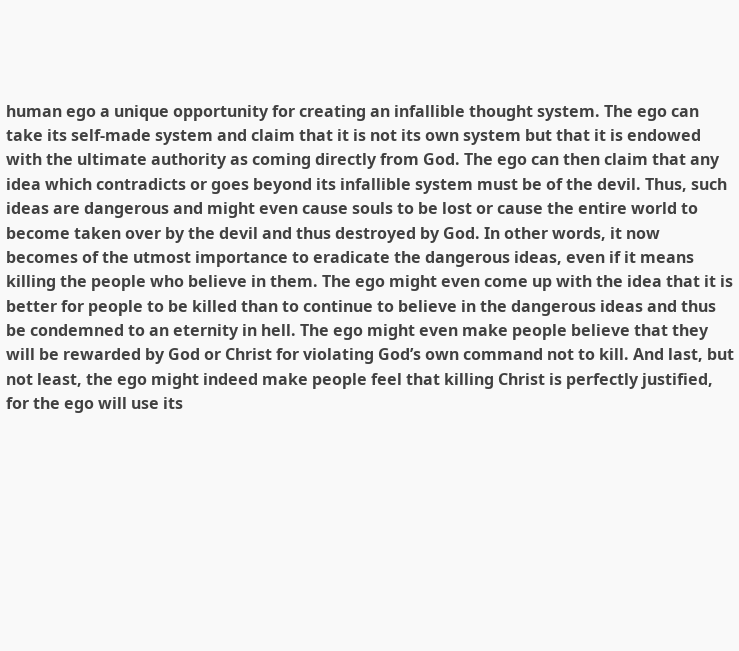human ego a unique opportunity for creating an infallible thought system. The ego can take its self-made system and claim that it is not its own system but that it is endowed with the ultimate authority as coming directly from God. The ego can then claim that any idea which contradicts or goes beyond its infallible system must be of the devil. Thus, such ideas are dangerous and might even cause souls to be lost or cause the entire world to become taken over by the devil and thus destroyed by God. In other words, it now becomes of the utmost importance to eradicate the dangerous ideas, even if it means killing the people who believe in them. The ego might even come up with the idea that it is better for people to be killed than to continue to believe in the dangerous ideas and thus be condemned to an eternity in hell. The ego might even make people believe that they will be rewarded by God or Christ for violating God’s own command not to kill. And last, but not least, the ego might indeed make people feel that killing Christ is perfectly justified, for the ego will use its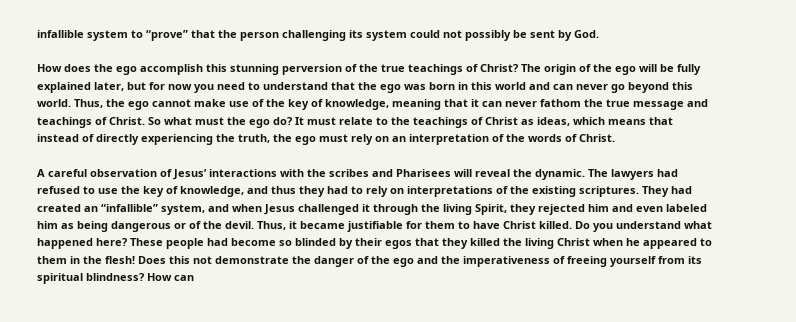infallible system to “prove” that the person challenging its system could not possibly be sent by God.

How does the ego accomplish this stunning perversion of the true teachings of Christ? The origin of the ego will be fully explained later, but for now you need to understand that the ego was born in this world and can never go beyond this world. Thus, the ego cannot make use of the key of knowledge, meaning that it can never fathom the true message and teachings of Christ. So what must the ego do? It must relate to the teachings of Christ as ideas, which means that instead of directly experiencing the truth, the ego must rely on an interpretation of the words of Christ.

A careful observation of Jesus’ interactions with the scribes and Pharisees will reveal the dynamic. The lawyers had refused to use the key of knowledge, and thus they had to rely on interpretations of the existing scriptures. They had created an “infallible” system, and when Jesus challenged it through the living Spirit, they rejected him and even labeled him as being dangerous or of the devil. Thus, it became justifiable for them to have Christ killed. Do you understand what happened here? These people had become so blinded by their egos that they killed the living Christ when he appeared to them in the flesh! Does this not demonstrate the danger of the ego and the imperativeness of freeing yourself from its spiritual blindness? How can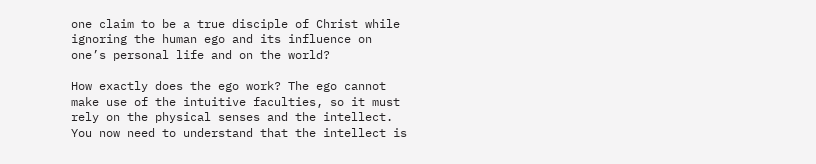one claim to be a true disciple of Christ while ignoring the human ego and its influence on one’s personal life and on the world?

How exactly does the ego work? The ego cannot make use of the intuitive faculties, so it must rely on the physical senses and the intellect. You now need to understand that the intellect is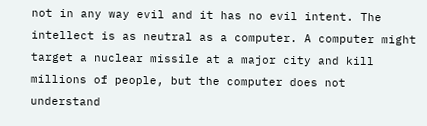not in any way evil and it has no evil intent. The intellect is as neutral as a computer. A computer might target a nuclear missile at a major city and kill millions of people, but the computer does not understand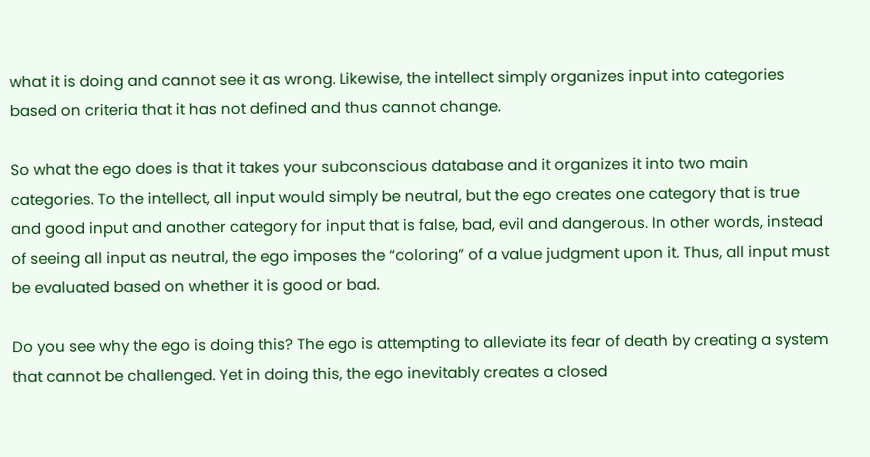what it is doing and cannot see it as wrong. Likewise, the intellect simply organizes input into categories based on criteria that it has not defined and thus cannot change.

So what the ego does is that it takes your subconscious database and it organizes it into two main categories. To the intellect, all input would simply be neutral, but the ego creates one category that is true and good input and another category for input that is false, bad, evil and dangerous. In other words, instead of seeing all input as neutral, the ego imposes the “coloring” of a value judgment upon it. Thus, all input must be evaluated based on whether it is good or bad.

Do you see why the ego is doing this? The ego is attempting to alleviate its fear of death by creating a system that cannot be challenged. Yet in doing this, the ego inevitably creates a closed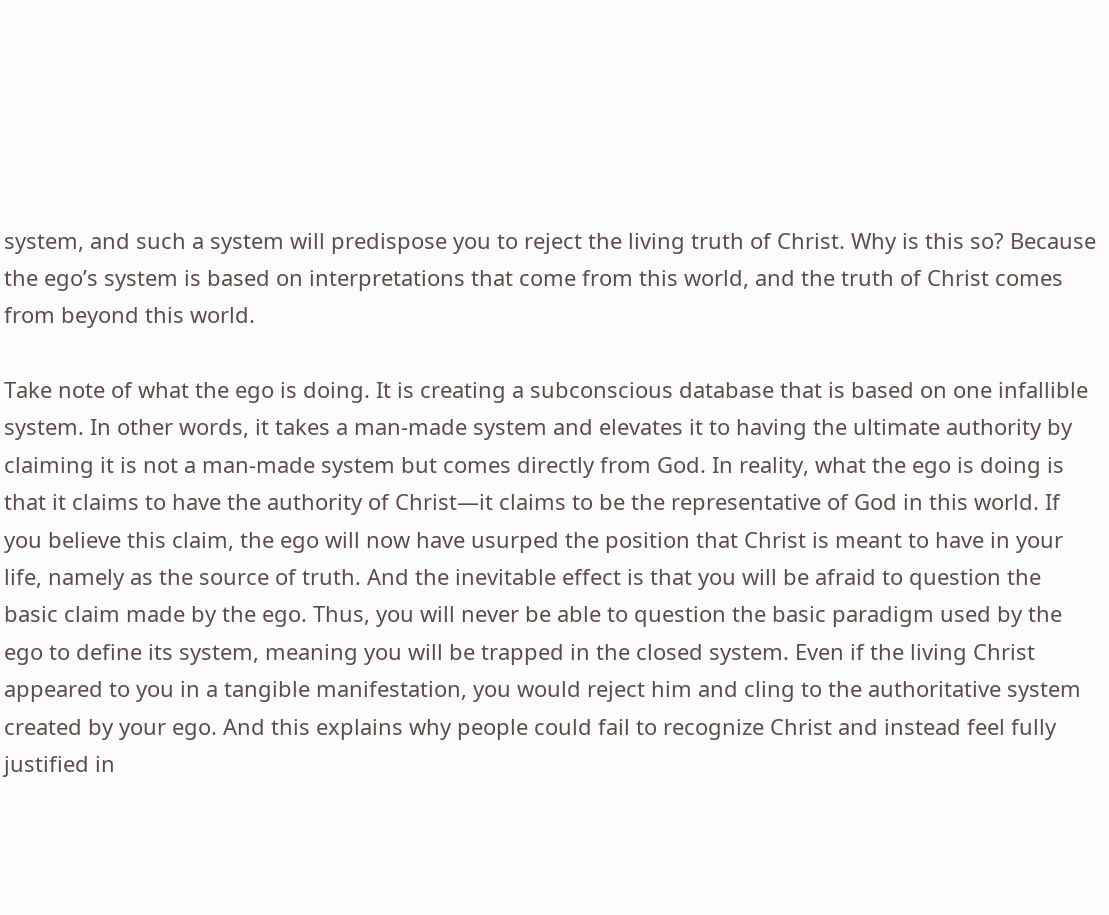system, and such a system will predispose you to reject the living truth of Christ. Why is this so? Because the ego’s system is based on interpretations that come from this world, and the truth of Christ comes from beyond this world.

Take note of what the ego is doing. It is creating a subconscious database that is based on one infallible system. In other words, it takes a man-made system and elevates it to having the ultimate authority by claiming it is not a man-made system but comes directly from God. In reality, what the ego is doing is that it claims to have the authority of Christ—it claims to be the representative of God in this world. If you believe this claim, the ego will now have usurped the position that Christ is meant to have in your life, namely as the source of truth. And the inevitable effect is that you will be afraid to question the basic claim made by the ego. Thus, you will never be able to question the basic paradigm used by the ego to define its system, meaning you will be trapped in the closed system. Even if the living Christ appeared to you in a tangible manifestation, you would reject him and cling to the authoritative system created by your ego. And this explains why people could fail to recognize Christ and instead feel fully justified in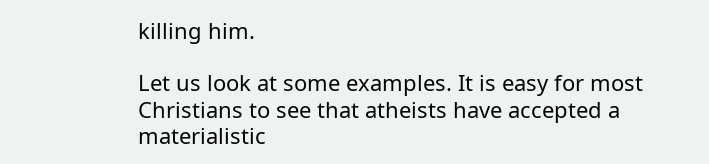killing him.

Let us look at some examples. It is easy for most Christians to see that atheists have accepted a materialistic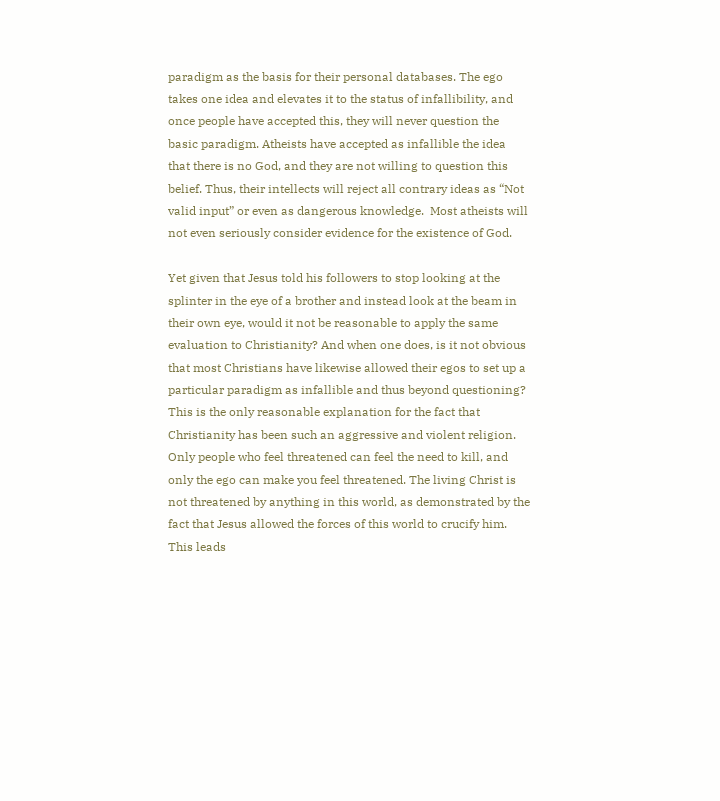paradigm as the basis for their personal databases. The ego takes one idea and elevates it to the status of infallibility, and once people have accepted this, they will never question the basic paradigm. Atheists have accepted as infallible the idea that there is no God, and they are not willing to question this belief. Thus, their intellects will reject all contrary ideas as “Not valid input” or even as dangerous knowledge.  Most atheists will not even seriously consider evidence for the existence of God.

Yet given that Jesus told his followers to stop looking at the splinter in the eye of a brother and instead look at the beam in their own eye, would it not be reasonable to apply the same evaluation to Christianity? And when one does, is it not obvious that most Christians have likewise allowed their egos to set up a particular paradigm as infallible and thus beyond questioning? This is the only reasonable explanation for the fact that Christianity has been such an aggressive and violent religion. Only people who feel threatened can feel the need to kill, and only the ego can make you feel threatened. The living Christ is not threatened by anything in this world, as demonstrated by the fact that Jesus allowed the forces of this world to crucify him. This leads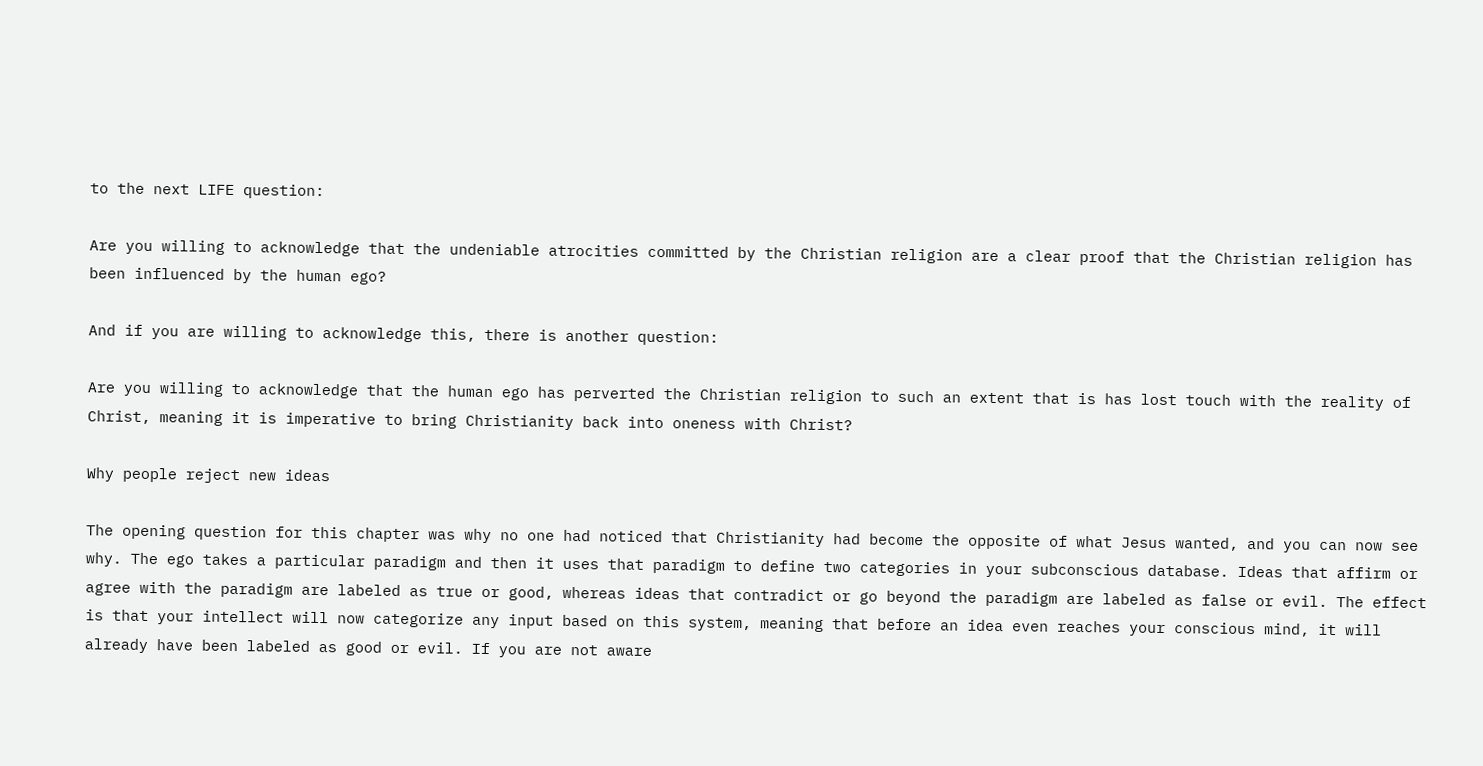to the next LIFE question:

Are you willing to acknowledge that the undeniable atrocities committed by the Christian religion are a clear proof that the Christian religion has been influenced by the human ego?

And if you are willing to acknowledge this, there is another question:

Are you willing to acknowledge that the human ego has perverted the Christian religion to such an extent that is has lost touch with the reality of Christ, meaning it is imperative to bring Christianity back into oneness with Christ?

Why people reject new ideas

The opening question for this chapter was why no one had noticed that Christianity had become the opposite of what Jesus wanted, and you can now see why. The ego takes a particular paradigm and then it uses that paradigm to define two categories in your subconscious database. Ideas that affirm or agree with the paradigm are labeled as true or good, whereas ideas that contradict or go beyond the paradigm are labeled as false or evil. The effect is that your intellect will now categorize any input based on this system, meaning that before an idea even reaches your conscious mind, it will already have been labeled as good or evil. If you are not aware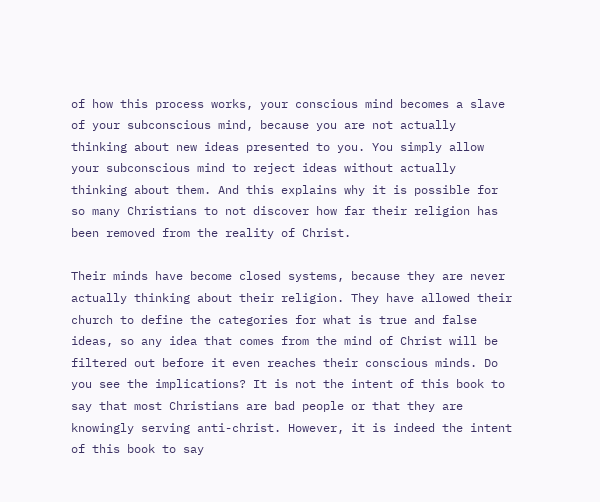of how this process works, your conscious mind becomes a slave of your subconscious mind, because you are not actually thinking about new ideas presented to you. You simply allow your subconscious mind to reject ideas without actually thinking about them. And this explains why it is possible for so many Christians to not discover how far their religion has been removed from the reality of Christ.

Their minds have become closed systems, because they are never actually thinking about their religion. They have allowed their church to define the categories for what is true and false ideas, so any idea that comes from the mind of Christ will be filtered out before it even reaches their conscious minds. Do you see the implications? It is not the intent of this book to say that most Christians are bad people or that they are knowingly serving anti-christ. However, it is indeed the intent of this book to say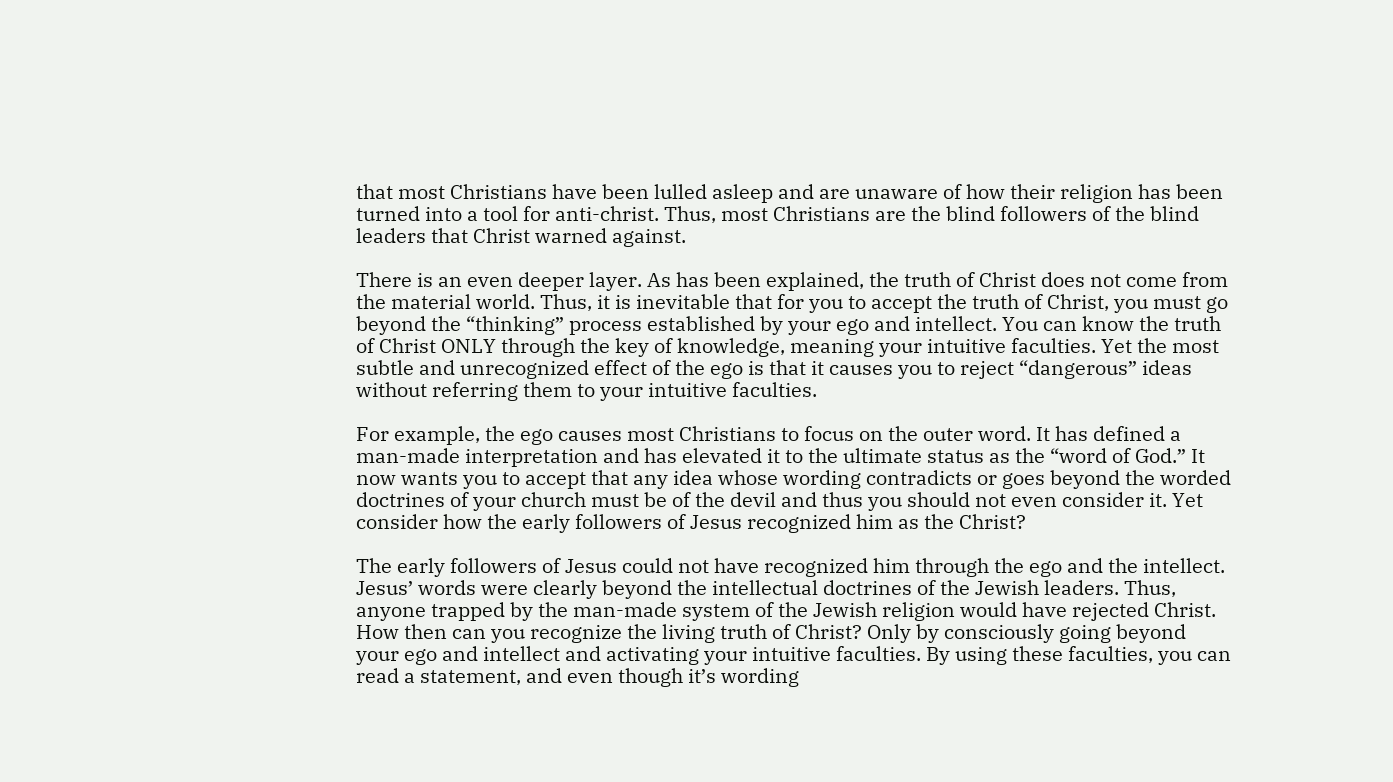that most Christians have been lulled asleep and are unaware of how their religion has been turned into a tool for anti-christ. Thus, most Christians are the blind followers of the blind leaders that Christ warned against.

There is an even deeper layer. As has been explained, the truth of Christ does not come from the material world. Thus, it is inevitable that for you to accept the truth of Christ, you must go beyond the “thinking” process established by your ego and intellect. You can know the truth of Christ ONLY through the key of knowledge, meaning your intuitive faculties. Yet the most subtle and unrecognized effect of the ego is that it causes you to reject “dangerous” ideas without referring them to your intuitive faculties.

For example, the ego causes most Christians to focus on the outer word. It has defined a man-made interpretation and has elevated it to the ultimate status as the “word of God.” It now wants you to accept that any idea whose wording contradicts or goes beyond the worded doctrines of your church must be of the devil and thus you should not even consider it. Yet consider how the early followers of Jesus recognized him as the Christ?

The early followers of Jesus could not have recognized him through the ego and the intellect. Jesus’ words were clearly beyond the intellectual doctrines of the Jewish leaders. Thus, anyone trapped by the man-made system of the Jewish religion would have rejected Christ. How then can you recognize the living truth of Christ? Only by consciously going beyond your ego and intellect and activating your intuitive faculties. By using these faculties, you can read a statement, and even though it’s wording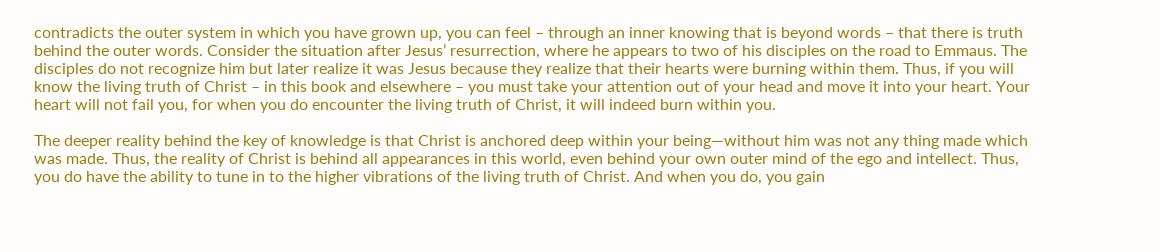contradicts the outer system in which you have grown up, you can feel – through an inner knowing that is beyond words – that there is truth behind the outer words. Consider the situation after Jesus’ resurrection, where he appears to two of his disciples on the road to Emmaus. The disciples do not recognize him but later realize it was Jesus because they realize that their hearts were burning within them. Thus, if you will know the living truth of Christ – in this book and elsewhere – you must take your attention out of your head and move it into your heart. Your heart will not fail you, for when you do encounter the living truth of Christ, it will indeed burn within you.

The deeper reality behind the key of knowledge is that Christ is anchored deep within your being—without him was not any thing made which was made. Thus, the reality of Christ is behind all appearances in this world, even behind your own outer mind of the ego and intellect. Thus, you do have the ability to tune in to the higher vibrations of the living truth of Christ. And when you do, you gain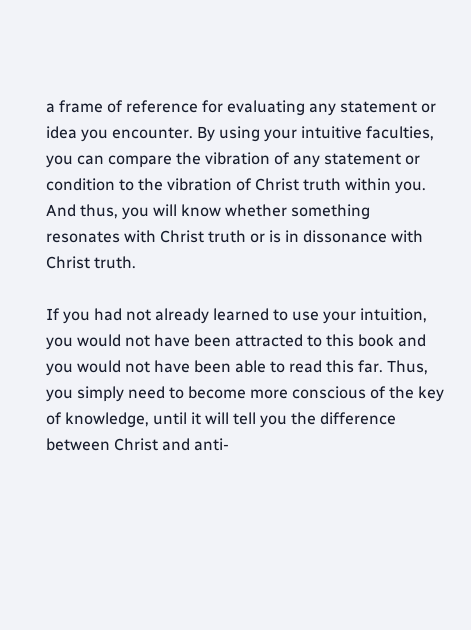a frame of reference for evaluating any statement or idea you encounter. By using your intuitive faculties, you can compare the vibration of any statement or condition to the vibration of Christ truth within you. And thus, you will know whether something resonates with Christ truth or is in dissonance with Christ truth.

If you had not already learned to use your intuition, you would not have been attracted to this book and you would not have been able to read this far. Thus, you simply need to become more conscious of the key of knowledge, until it will tell you the difference between Christ and anti-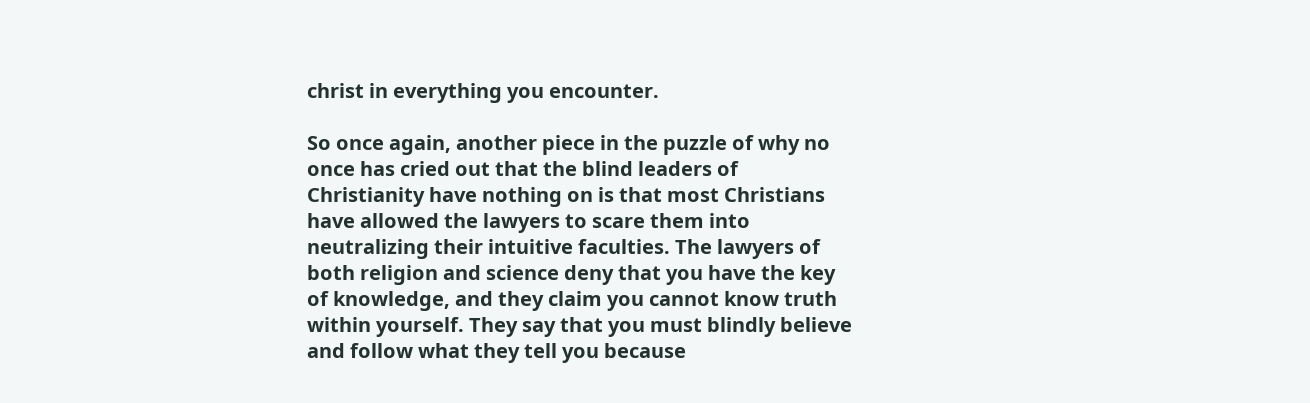christ in everything you encounter.

So once again, another piece in the puzzle of why no once has cried out that the blind leaders of Christianity have nothing on is that most Christians have allowed the lawyers to scare them into neutralizing their intuitive faculties. The lawyers of both religion and science deny that you have the key of knowledge, and they claim you cannot know truth within yourself. They say that you must blindly believe and follow what they tell you because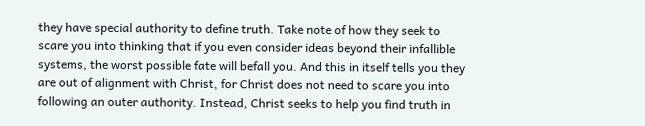they have special authority to define truth. Take note of how they seek to scare you into thinking that if you even consider ideas beyond their infallible systems, the worst possible fate will befall you. And this in itself tells you they are out of alignment with Christ, for Christ does not need to scare you into following an outer authority. Instead, Christ seeks to help you find truth in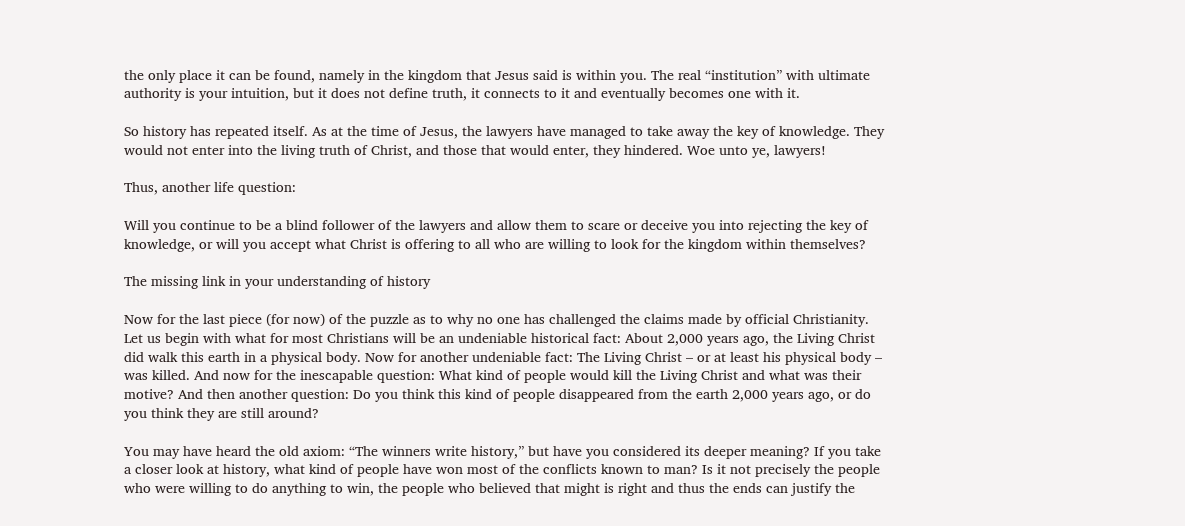the only place it can be found, namely in the kingdom that Jesus said is within you. The real “institution” with ultimate authority is your intuition, but it does not define truth, it connects to it and eventually becomes one with it.

So history has repeated itself. As at the time of Jesus, the lawyers have managed to take away the key of knowledge. They would not enter into the living truth of Christ, and those that would enter, they hindered. Woe unto ye, lawyers!

Thus, another life question:

Will you continue to be a blind follower of the lawyers and allow them to scare or deceive you into rejecting the key of knowledge, or will you accept what Christ is offering to all who are willing to look for the kingdom within themselves?

The missing link in your understanding of history

Now for the last piece (for now) of the puzzle as to why no one has challenged the claims made by official Christianity. Let us begin with what for most Christians will be an undeniable historical fact: About 2,000 years ago, the Living Christ did walk this earth in a physical body. Now for another undeniable fact: The Living Christ – or at least his physical body – was killed. And now for the inescapable question: What kind of people would kill the Living Christ and what was their motive? And then another question: Do you think this kind of people disappeared from the earth 2,000 years ago, or do you think they are still around?

You may have heard the old axiom: “The winners write history,” but have you considered its deeper meaning? If you take a closer look at history, what kind of people have won most of the conflicts known to man? Is it not precisely the people who were willing to do anything to win, the people who believed that might is right and thus the ends can justify the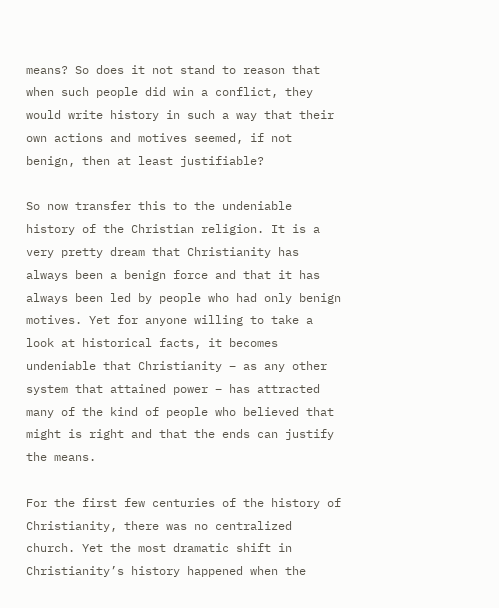means? So does it not stand to reason that when such people did win a conflict, they would write history in such a way that their own actions and motives seemed, if not benign, then at least justifiable?

So now transfer this to the undeniable history of the Christian religion. It is a very pretty dream that Christianity has always been a benign force and that it has always been led by people who had only benign motives. Yet for anyone willing to take a look at historical facts, it becomes undeniable that Christianity – as any other system that attained power – has attracted many of the kind of people who believed that might is right and that the ends can justify the means.

For the first few centuries of the history of Christianity, there was no centralized church. Yet the most dramatic shift in Christianity’s history happened when the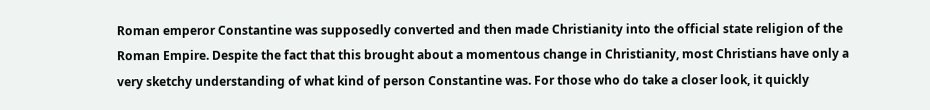Roman emperor Constantine was supposedly converted and then made Christianity into the official state religion of the Roman Empire. Despite the fact that this brought about a momentous change in Christianity, most Christians have only a very sketchy understanding of what kind of person Constantine was. For those who do take a closer look, it quickly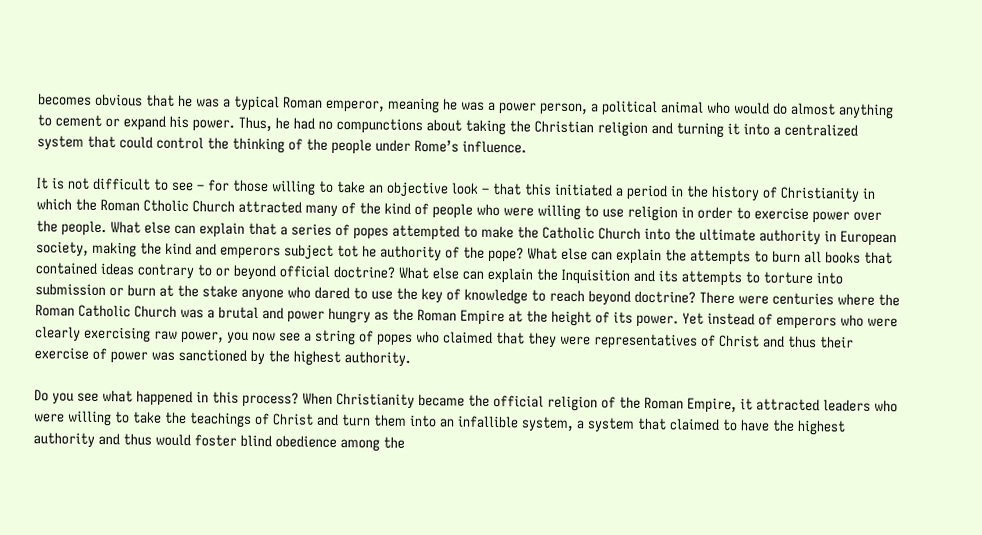becomes obvious that he was a typical Roman emperor, meaning he was a power person, a political animal who would do almost anything to cement or expand his power. Thus, he had no compunctions about taking the Christian religion and turning it into a centralized system that could control the thinking of the people under Rome’s influence.

It is not difficult to see – for those willing to take an objective look – that this initiated a period in the history of Christianity in which the Roman Ctholic Church attracted many of the kind of people who were willing to use religion in order to exercise power over the people. What else can explain that a series of popes attempted to make the Catholic Church into the ultimate authority in European society, making the kind and emperors subject tot he authority of the pope? What else can explain the attempts to burn all books that contained ideas contrary to or beyond official doctrine? What else can explain the Inquisition and its attempts to torture into submission or burn at the stake anyone who dared to use the key of knowledge to reach beyond doctrine? There were centuries where the Roman Catholic Church was a brutal and power hungry as the Roman Empire at the height of its power. Yet instead of emperors who were clearly exercising raw power, you now see a string of popes who claimed that they were representatives of Christ and thus their exercise of power was sanctioned by the highest authority.

Do you see what happened in this process? When Christianity became the official religion of the Roman Empire, it attracted leaders who were willing to take the teachings of Christ and turn them into an infallible system, a system that claimed to have the highest authority and thus would foster blind obedience among the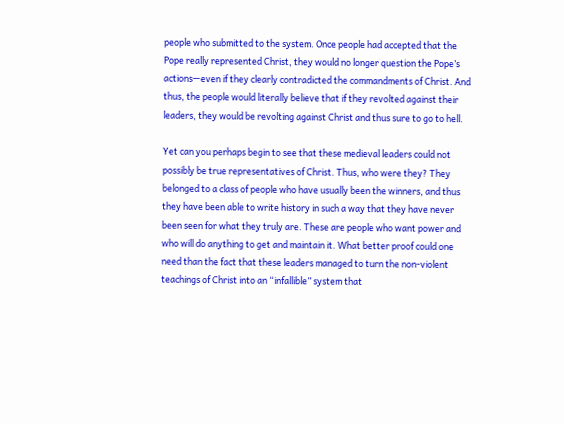people who submitted to the system. Once people had accepted that the Pope really represented Christ, they would no longer question the Pope’s actions—even if they clearly contradicted the commandments of Christ. And thus, the people would literally believe that if they revolted against their leaders, they would be revolting against Christ and thus sure to go to hell.

Yet can you perhaps begin to see that these medieval leaders could not possibly be true representatives of Christ. Thus, who were they? They belonged to a class of people who have usually been the winners, and thus they have been able to write history in such a way that they have never been seen for what they truly are. These are people who want power and who will do anything to get and maintain it. What better proof could one need than the fact that these leaders managed to turn the non-violent teachings of Christ into an “infallible” system that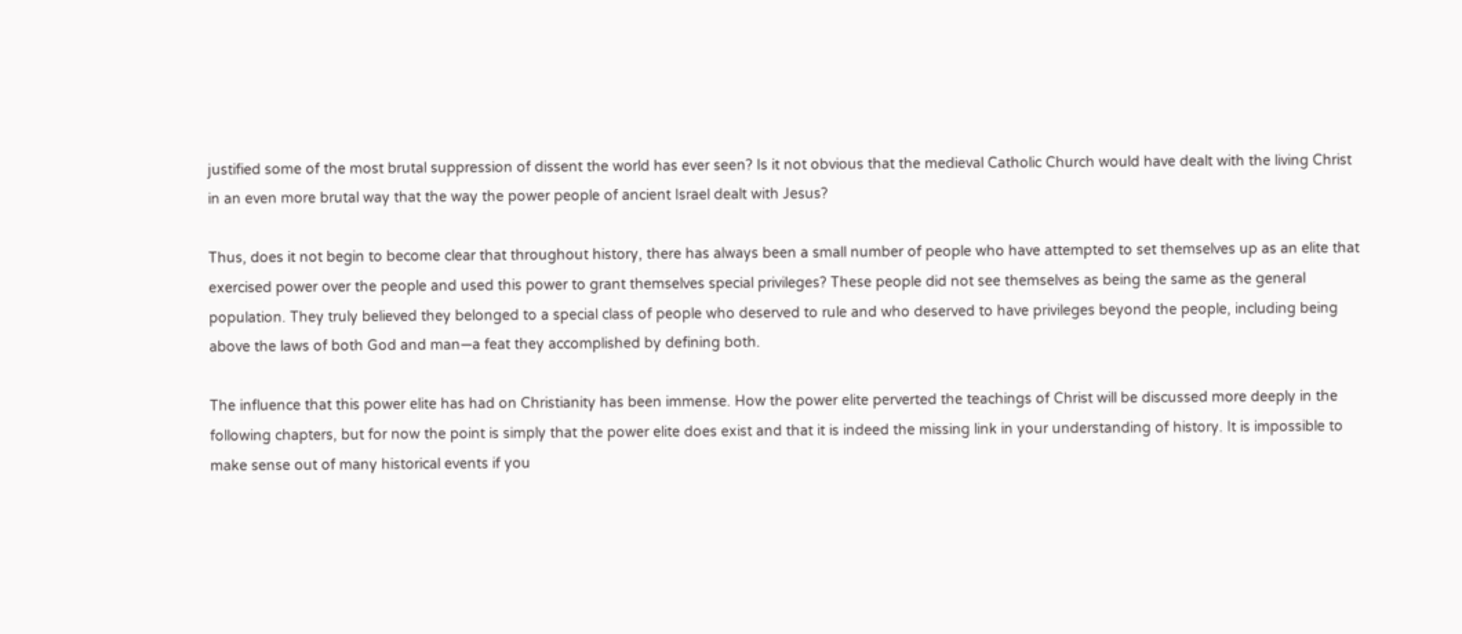justified some of the most brutal suppression of dissent the world has ever seen? Is it not obvious that the medieval Catholic Church would have dealt with the living Christ in an even more brutal way that the way the power people of ancient Israel dealt with Jesus?

Thus, does it not begin to become clear that throughout history, there has always been a small number of people who have attempted to set themselves up as an elite that exercised power over the people and used this power to grant themselves special privileges? These people did not see themselves as being the same as the general population. They truly believed they belonged to a special class of people who deserved to rule and who deserved to have privileges beyond the people, including being above the laws of both God and man—a feat they accomplished by defining both.

The influence that this power elite has had on Christianity has been immense. How the power elite perverted the teachings of Christ will be discussed more deeply in the following chapters, but for now the point is simply that the power elite does exist and that it is indeed the missing link in your understanding of history. It is impossible to make sense out of many historical events if you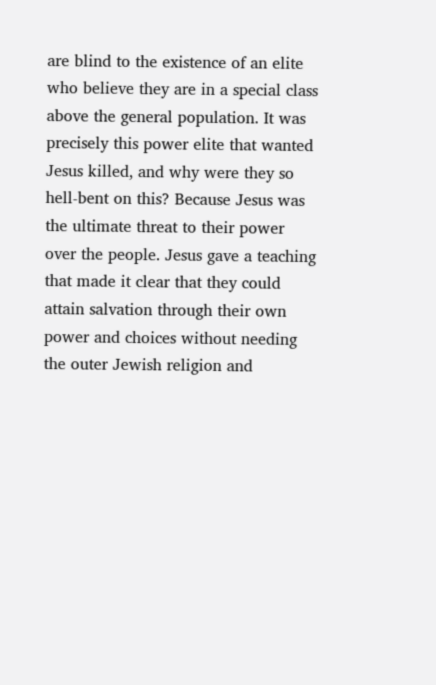are blind to the existence of an elite who believe they are in a special class above the general population. It was precisely this power elite that wanted Jesus killed, and why were they so hell-bent on this? Because Jesus was the ultimate threat to their power over the people. Jesus gave a teaching that made it clear that they could attain salvation through their own power and choices without needing the outer Jewish religion and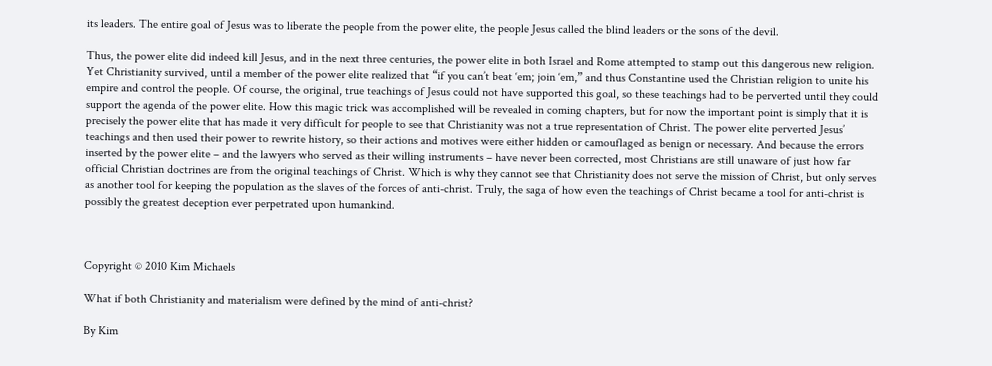its leaders. The entire goal of Jesus was to liberate the people from the power elite, the people Jesus called the blind leaders or the sons of the devil.

Thus, the power elite did indeed kill Jesus, and in the next three centuries, the power elite in both Israel and Rome attempted to stamp out this dangerous new religion. Yet Christianity survived, until a member of the power elite realized that “if you can’t beat ‘em; join ‘em,” and thus Constantine used the Christian religion to unite his empire and control the people. Of course, the original, true teachings of Jesus could not have supported this goal, so these teachings had to be perverted until they could support the agenda of the power elite. How this magic trick was accomplished will be revealed in coming chapters, but for now the important point is simply that it is precisely the power elite that has made it very difficult for people to see that Christianity was not a true representation of Christ. The power elite perverted Jesus’ teachings and then used their power to rewrite history, so their actions and motives were either hidden or camouflaged as benign or necessary. And because the errors inserted by the power elite – and the lawyers who served as their willing instruments – have never been corrected, most Christians are still unaware of just how far official Christian doctrines are from the original teachings of Christ. Which is why they cannot see that Christianity does not serve the mission of Christ, but only serves as another tool for keeping the population as the slaves of the forces of anti-christ. Truly, the saga of how even the teachings of Christ became a tool for anti-christ is possibly the greatest deception ever perpetrated upon humankind.



Copyright © 2010 Kim Michaels

What if both Christianity and materialism were defined by the mind of anti-christ?

By Kim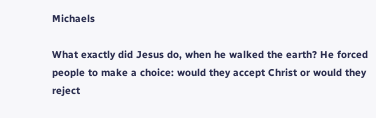Michaels

What exactly did Jesus do, when he walked the earth? He forced people to make a choice: would they accept Christ or would they reject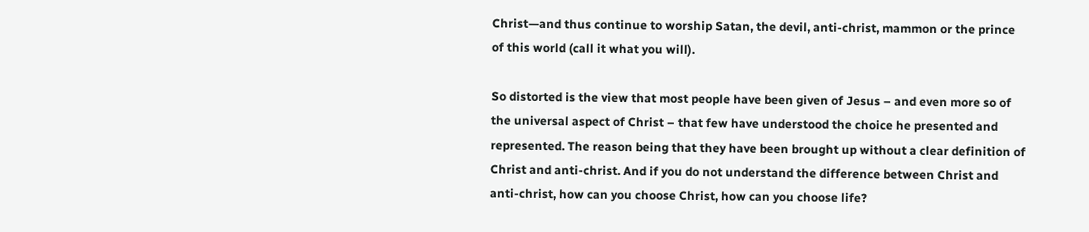Christ—and thus continue to worship Satan, the devil, anti-christ, mammon or the prince of this world (call it what you will).

So distorted is the view that most people have been given of Jesus – and even more so of the universal aspect of Christ – that few have understood the choice he presented and represented. The reason being that they have been brought up without a clear definition of Christ and anti-christ. And if you do not understand the difference between Christ and anti-christ, how can you choose Christ, how can you choose life?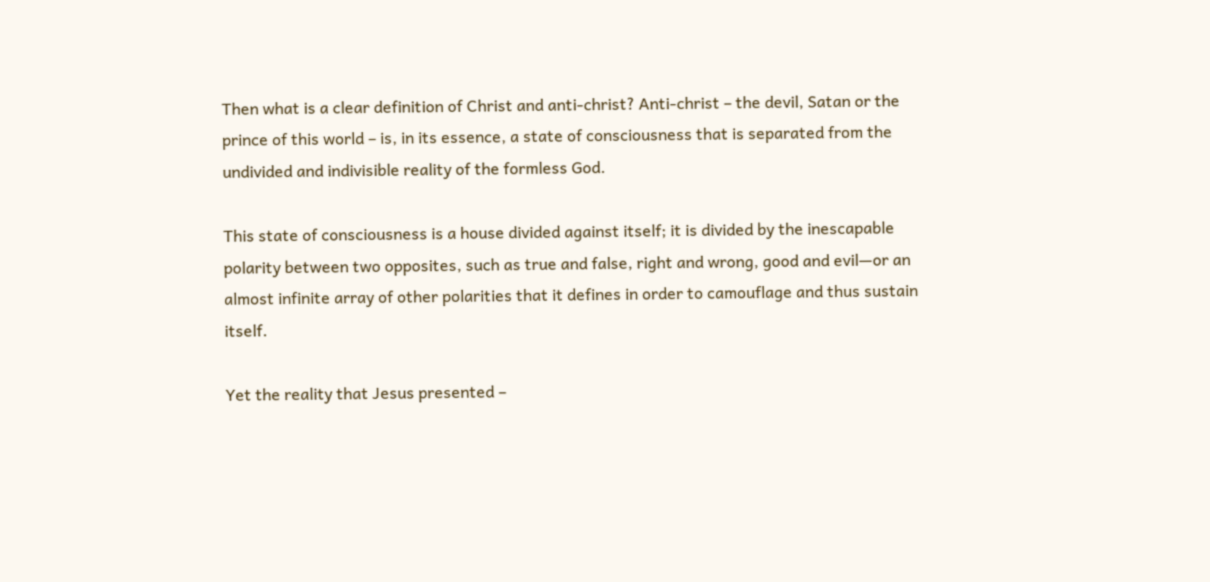Then what is a clear definition of Christ and anti-christ? Anti-christ – the devil, Satan or the prince of this world – is, in its essence, a state of consciousness that is separated from the undivided and indivisible reality of the formless God.

This state of consciousness is a house divided against itself; it is divided by the inescapable polarity between two opposites, such as true and false, right and wrong, good and evil—or an almost infinite array of other polarities that it defines in order to camouflage and thus sustain itself.

Yet the reality that Jesus presented –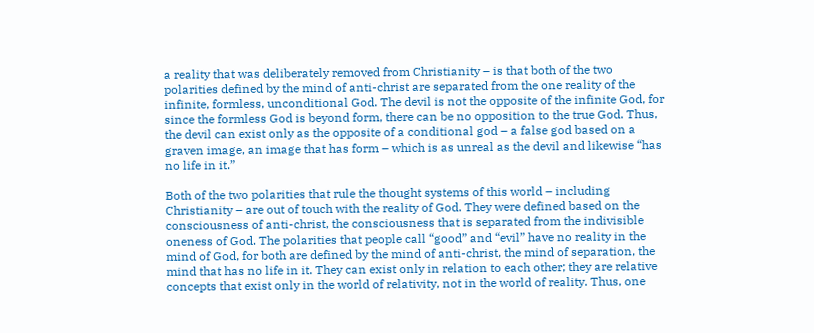a reality that was deliberately removed from Christianity – is that both of the two polarities defined by the mind of anti-christ are separated from the one reality of the infinite, formless, unconditional God. The devil is not the opposite of the infinite God, for since the formless God is beyond form, there can be no opposition to the true God. Thus, the devil can exist only as the opposite of a conditional god – a false god based on a graven image, an image that has form – which is as unreal as the devil and likewise “has no life in it.”

Both of the two polarities that rule the thought systems of this world – including Christianity – are out of touch with the reality of God. They were defined based on the consciousness of anti-christ, the consciousness that is separated from the indivisible oneness of God. The polarities that people call “good” and “evil” have no reality in the mind of God, for both are defined by the mind of anti-christ, the mind of separation, the mind that has no life in it. They can exist only in relation to each other; they are relative concepts that exist only in the world of relativity, not in the world of reality. Thus, one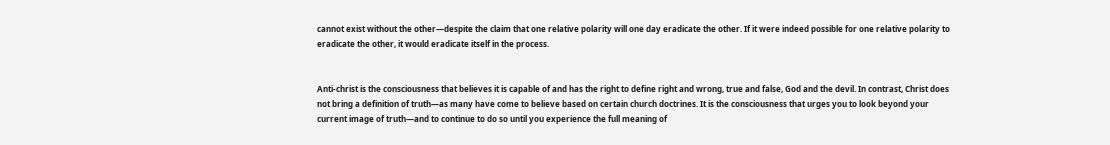cannot exist without the other—despite the claim that one relative polarity will one day eradicate the other. If it were indeed possible for one relative polarity to eradicate the other, it would eradicate itself in the process.


Anti-christ is the consciousness that believes it is capable of and has the right to define right and wrong, true and false, God and the devil. In contrast, Christ does not bring a definition of truth—as many have come to believe based on certain church doctrines. It is the consciousness that urges you to look beyond your current image of truth—and to continue to do so until you experience the full meaning of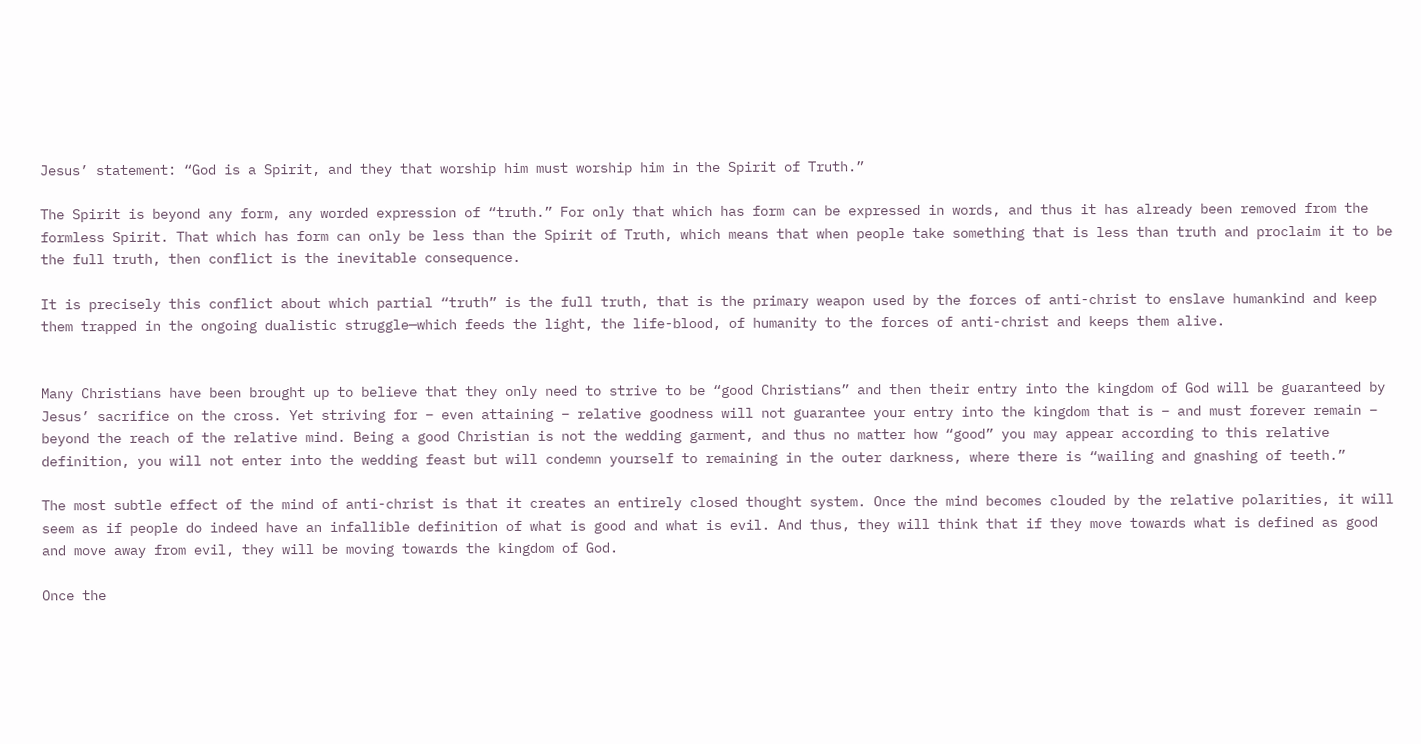Jesus’ statement: “God is a Spirit, and they that worship him must worship him in the Spirit of Truth.”

The Spirit is beyond any form, any worded expression of “truth.” For only that which has form can be expressed in words, and thus it has already been removed from the formless Spirit. That which has form can only be less than the Spirit of Truth, which means that when people take something that is less than truth and proclaim it to be the full truth, then conflict is the inevitable consequence.

It is precisely this conflict about which partial “truth” is the full truth, that is the primary weapon used by the forces of anti-christ to enslave humankind and keep them trapped in the ongoing dualistic struggle—which feeds the light, the life-blood, of humanity to the forces of anti-christ and keeps them alive.


Many Christians have been brought up to believe that they only need to strive to be “good Christians” and then their entry into the kingdom of God will be guaranteed by Jesus’ sacrifice on the cross. Yet striving for – even attaining – relative goodness will not guarantee your entry into the kingdom that is – and must forever remain – beyond the reach of the relative mind. Being a good Christian is not the wedding garment, and thus no matter how “good” you may appear according to this relative definition, you will not enter into the wedding feast but will condemn yourself to remaining in the outer darkness, where there is “wailing and gnashing of teeth.”

The most subtle effect of the mind of anti-christ is that it creates an entirely closed thought system. Once the mind becomes clouded by the relative polarities, it will seem as if people do indeed have an infallible definition of what is good and what is evil. And thus, they will think that if they move towards what is defined as good and move away from evil, they will be moving towards the kingdom of God.

Once the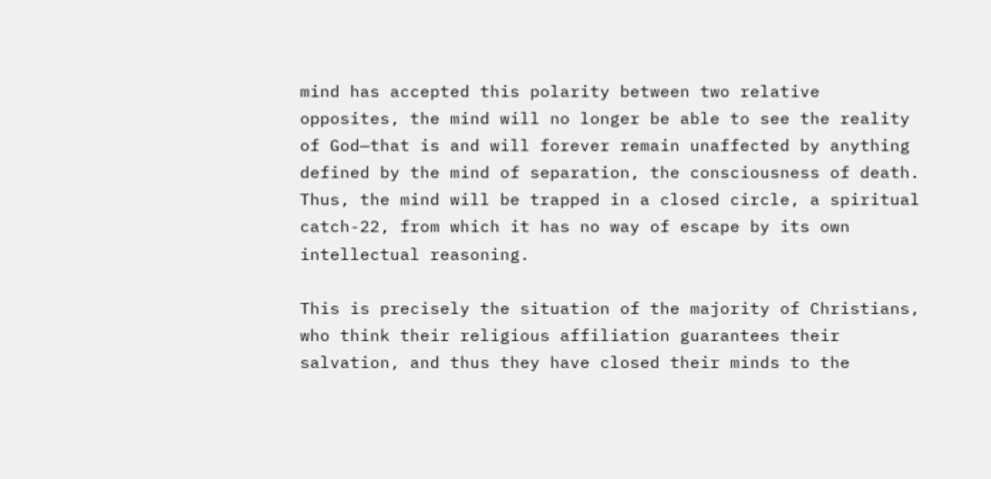mind has accepted this polarity between two relative opposites, the mind will no longer be able to see the reality of God—that is and will forever remain unaffected by anything defined by the mind of separation, the consciousness of death. Thus, the mind will be trapped in a closed circle, a spiritual catch-22, from which it has no way of escape by its own intellectual reasoning.

This is precisely the situation of the majority of Christians, who think their religious affiliation guarantees their salvation, and thus they have closed their minds to the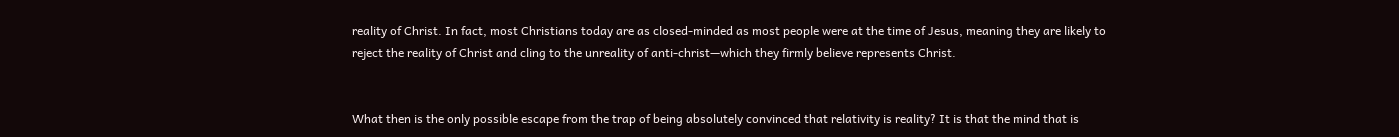reality of Christ. In fact, most Christians today are as closed-minded as most people were at the time of Jesus, meaning they are likely to reject the reality of Christ and cling to the unreality of anti-christ—which they firmly believe represents Christ.


What then is the only possible escape from the trap of being absolutely convinced that relativity is reality? It is that the mind that is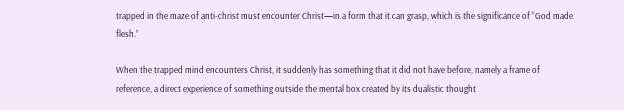trapped in the maze of anti-christ must encounter Christ—in a form that it can grasp, which is the significance of “God made flesh.”

When the trapped mind encounters Christ, it suddenly has something that it did not have before, namely a frame of reference, a direct experience of something outside the mental box created by its dualistic thought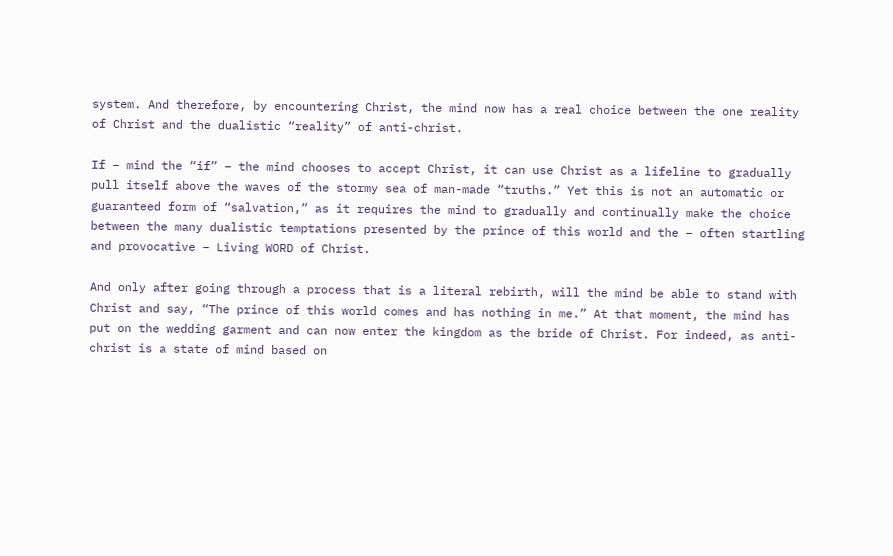system. And therefore, by encountering Christ, the mind now has a real choice between the one reality of Christ and the dualistic “reality” of anti-christ.

If – mind the “if” – the mind chooses to accept Christ, it can use Christ as a lifeline to gradually pull itself above the waves of the stormy sea of man-made “truths.” Yet this is not an automatic or guaranteed form of “salvation,” as it requires the mind to gradually and continually make the choice between the many dualistic temptations presented by the prince of this world and the – often startling and provocative – Living WORD of Christ.

And only after going through a process that is a literal rebirth, will the mind be able to stand with Christ and say, “The prince of this world comes and has nothing in me.” At that moment, the mind has put on the wedding garment and can now enter the kingdom as the bride of Christ. For indeed, as anti-christ is a state of mind based on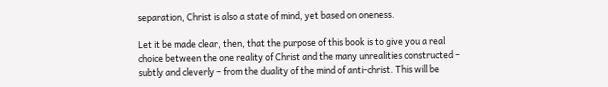separation, Christ is also a state of mind, yet based on oneness.

Let it be made clear, then, that the purpose of this book is to give you a real choice between the one reality of Christ and the many unrealities constructed – subtly and cleverly – from the duality of the mind of anti-christ. This will be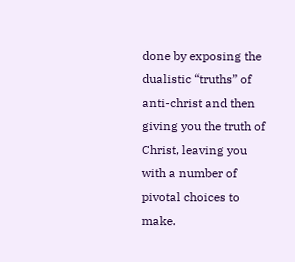done by exposing the dualistic “truths” of anti-christ and then giving you the truth of Christ, leaving you with a number of pivotal choices to make.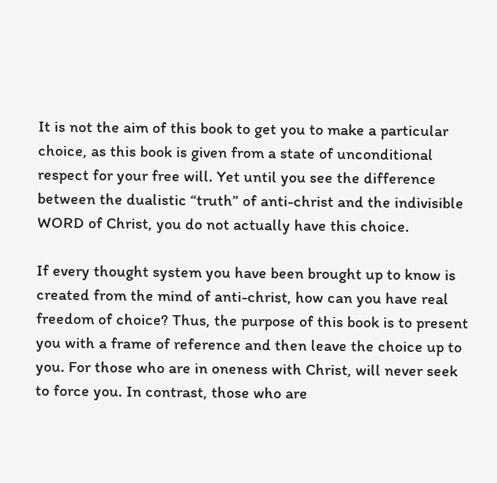It is not the aim of this book to get you to make a particular choice, as this book is given from a state of unconditional respect for your free will. Yet until you see the difference between the dualistic “truth” of anti-christ and the indivisible WORD of Christ, you do not actually have this choice.

If every thought system you have been brought up to know is created from the mind of anti-christ, how can you have real freedom of choice? Thus, the purpose of this book is to present you with a frame of reference and then leave the choice up to you. For those who are in oneness with Christ, will never seek to force you. In contrast, those who are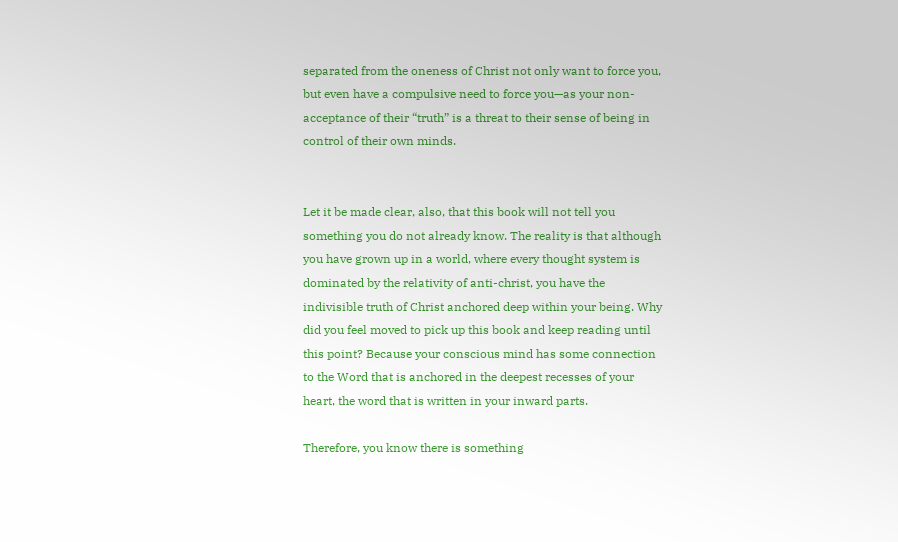separated from the oneness of Christ not only want to force you, but even have a compulsive need to force you—as your non-acceptance of their “truth” is a threat to their sense of being in control of their own minds.


Let it be made clear, also, that this book will not tell you something you do not already know. The reality is that although you have grown up in a world, where every thought system is dominated by the relativity of anti-christ, you have the indivisible truth of Christ anchored deep within your being. Why did you feel moved to pick up this book and keep reading until this point? Because your conscious mind has some connection to the Word that is anchored in the deepest recesses of your heart, the word that is written in your inward parts.

Therefore, you know there is something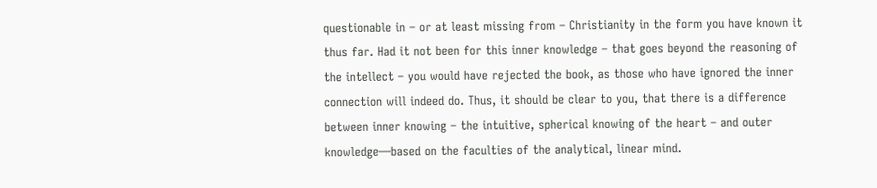questionable in – or at least missing from – Christianity in the form you have known it thus far. Had it not been for this inner knowledge – that goes beyond the reasoning of the intellect – you would have rejected the book, as those who have ignored the inner connection will indeed do. Thus, it should be clear to you, that there is a difference between inner knowing – the intuitive, spherical knowing of the heart – and outer knowledge—based on the faculties of the analytical, linear mind.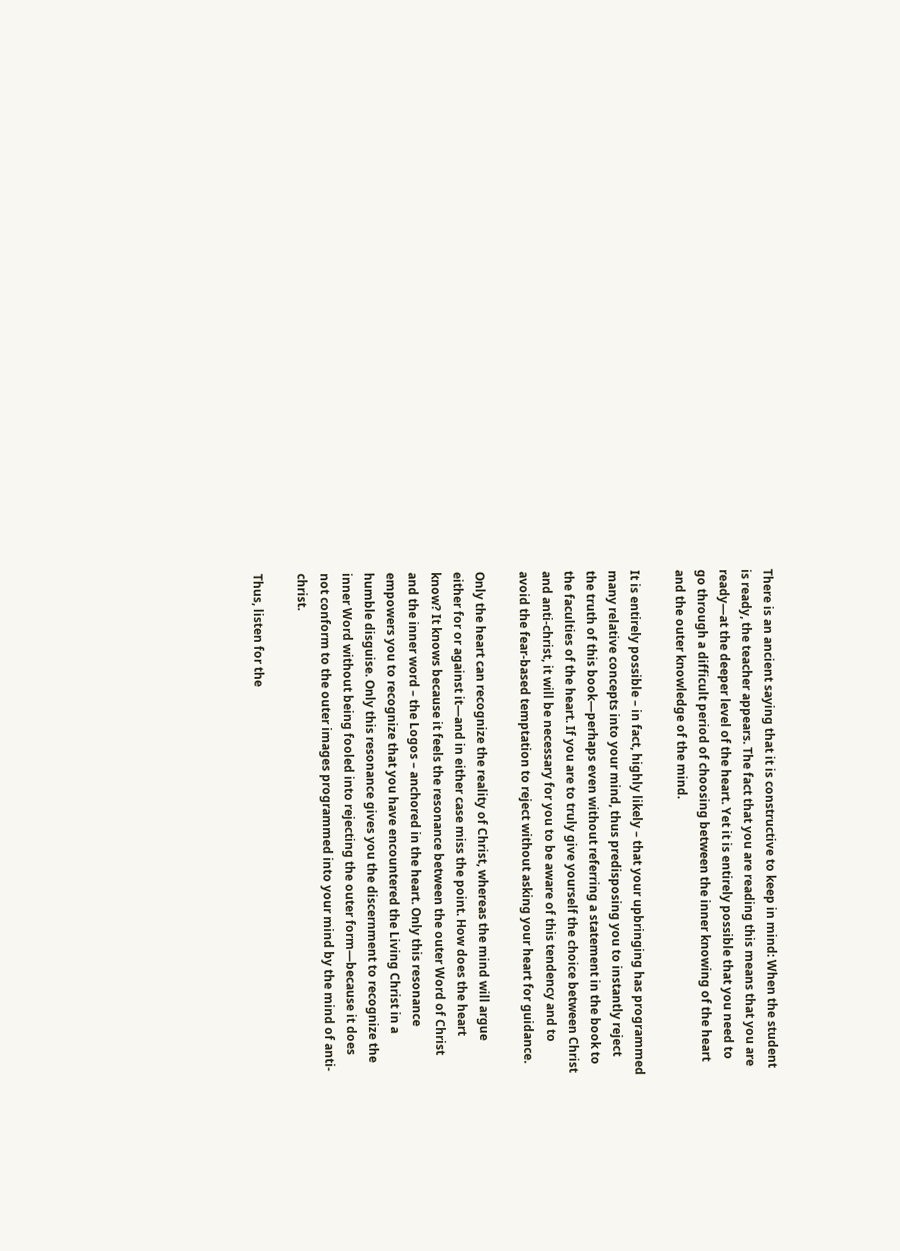There is an ancient saying that it is constructive to keep in mind: When the student is ready, the teacher appears. The fact that you are reading this means that you are ready—at the deeper level of the heart. Yet it is entirely possible that you need to go through a difficult period of choosing between the inner knowing of the heart and the outer knowledge of the mind.

It is entirely possible – in fact, highly likely – that your upbringing has programmed many relative concepts into your mind, thus predisposing you to instantly reject the truth of this book—perhaps even without referring a statement in the book to the faculties of the heart. If you are to truly give yourself the choice between Christ and anti-christ, it will be necessary for you to be aware of this tendency and to avoid the fear-based temptation to reject without asking your heart for guidance.

Only the heart can recognize the reality of Christ, whereas the mind will argue either for or against it—and in either case miss the point. How does the heart know? It knows because it feels the resonance between the outer Word of Christ and the inner word – the Logos – anchored in the heart. Only this resonance empowers you to recognize that you have encountered the Living Christ in a humble disguise. Only this resonance gives you the discernment to recognize the inner Word without being fooled into rejecting the outer form—because it does not conform to the outer images programmed into your mind by the mind of anti-christ.

Thus, listen for the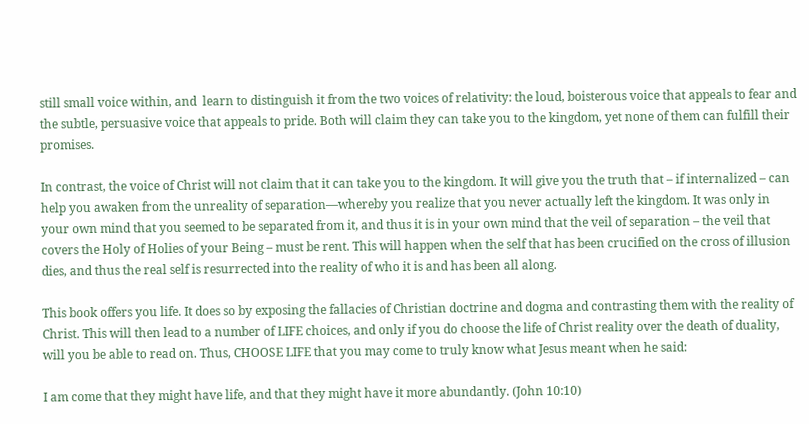still small voice within, and  learn to distinguish it from the two voices of relativity: the loud, boisterous voice that appeals to fear and the subtle, persuasive voice that appeals to pride. Both will claim they can take you to the kingdom, yet none of them can fulfill their promises.

In contrast, the voice of Christ will not claim that it can take you to the kingdom. It will give you the truth that – if internalized – can help you awaken from the unreality of separation—whereby you realize that you never actually left the kingdom. It was only in your own mind that you seemed to be separated from it, and thus it is in your own mind that the veil of separation – the veil that covers the Holy of Holies of your Being – must be rent. This will happen when the self that has been crucified on the cross of illusion dies, and thus the real self is resurrected into the reality of who it is and has been all along.

This book offers you life. It does so by exposing the fallacies of Christian doctrine and dogma and contrasting them with the reality of Christ. This will then lead to a number of LIFE choices, and only if you do choose the life of Christ reality over the death of duality, will you be able to read on. Thus, CHOOSE LIFE that you may come to truly know what Jesus meant when he said:

I am come that they might have life, and that they might have it more abundantly. (John 10:10)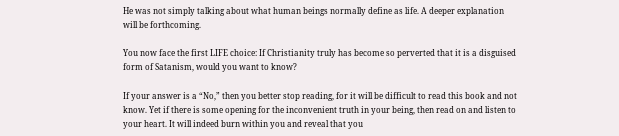He was not simply talking about what human beings normally define as life. A deeper explanation will be forthcoming.

You now face the first LIFE choice: If Christianity truly has become so perverted that it is a disguised form of Satanism, would you want to know?

If your answer is a “No,” then you better stop reading, for it will be difficult to read this book and not know. Yet if there is some opening for the inconvenient truth in your being, then read on and listen to your heart. It will indeed burn within you and reveal that you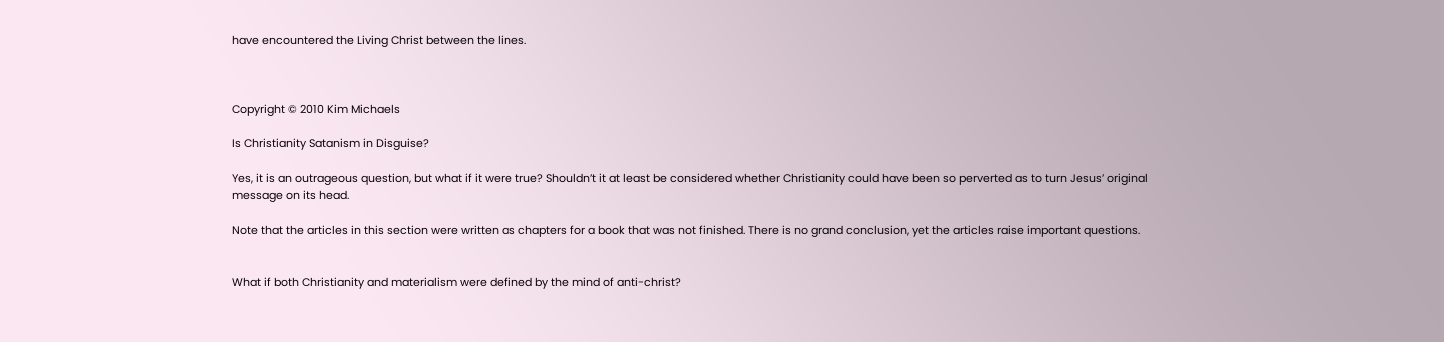have encountered the Living Christ between the lines.



Copyright © 2010 Kim Michaels

Is Christianity Satanism in Disguise?

Yes, it is an outrageous question, but what if it were true? Shouldn’t it at least be considered whether Christianity could have been so perverted as to turn Jesus’ original message on its head.

Note that the articles in this section were written as chapters for a book that was not finished. There is no grand conclusion, yet the articles raise important questions.


What if both Christianity and materialism were defined by the mind of anti-christ?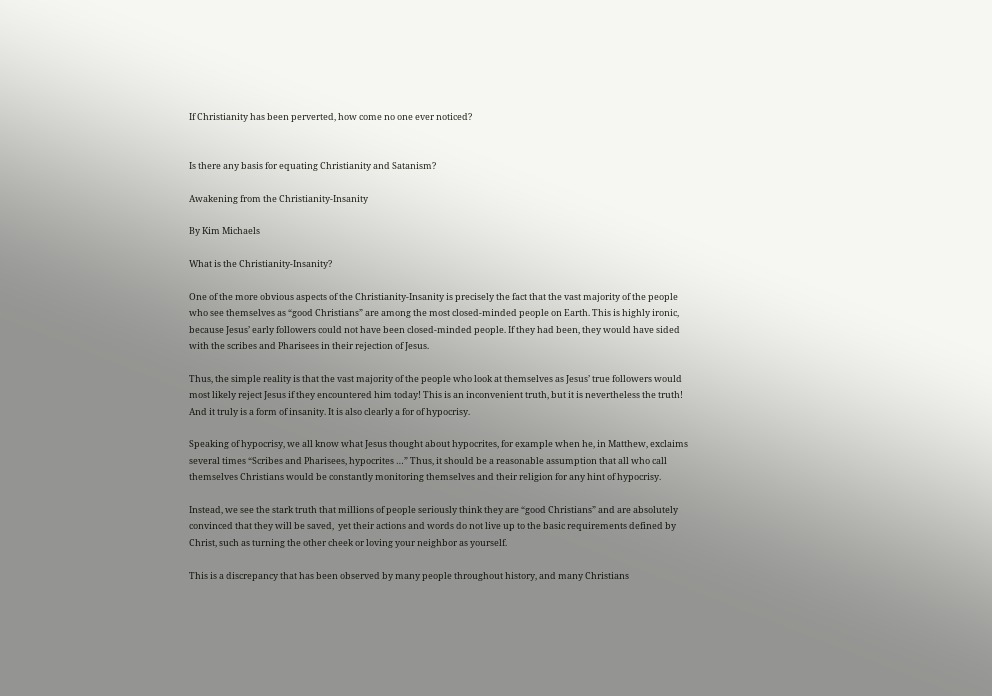If Christianity has been perverted, how come no one ever noticed?


Is there any basis for equating Christianity and Satanism?

Awakening from the Christianity-Insanity

By Kim Michaels

What is the Christianity-Insanity?

One of the more obvious aspects of the Christianity-Insanity is precisely the fact that the vast majority of the people who see themselves as “good Christians” are among the most closed-minded people on Earth. This is highly ironic, because Jesus’ early followers could not have been closed-minded people. If they had been, they would have sided with the scribes and Pharisees in their rejection of Jesus.

Thus, the simple reality is that the vast majority of the people who look at themselves as Jesus’ true followers would most likely reject Jesus if they encountered him today! This is an inconvenient truth, but it is nevertheless the truth! And it truly is a form of insanity. It is also clearly a for of hypocrisy.

Speaking of hypocrisy, we all know what Jesus thought about hypocrites, for example when he, in Matthew, exclaims several times “Scribes and Pharisees, hypocrites …” Thus, it should be a reasonable assumption that all who call themselves Christians would be constantly monitoring themselves and their religion for any hint of hypocrisy.

Instead, we see the stark truth that millions of people seriously think they are “good Christians” and are absolutely convinced that they will be saved,  yet their actions and words do not live up to the basic requirements defined by Christ, such as turning the other cheek or loving your neighbor as yourself.

This is a discrepancy that has been observed by many people throughout history, and many Christians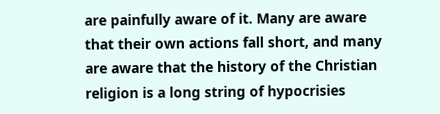are painfully aware of it. Many are aware that their own actions fall short, and many are aware that the history of the Christian religion is a long string of hypocrisies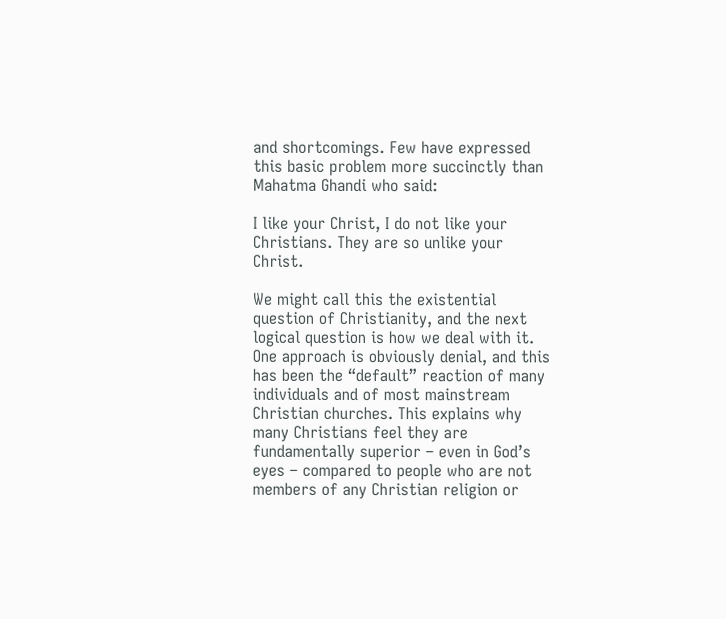and shortcomings. Few have expressed this basic problem more succinctly than Mahatma Ghandi who said:

I like your Christ, I do not like your Christians. They are so unlike your Christ.

We might call this the existential question of Christianity, and the next logical question is how we deal with it. One approach is obviously denial, and this has been the “default” reaction of many individuals and of most mainstream Christian churches. This explains why many Christians feel they are fundamentally superior – even in God’s eyes – compared to people who are not members of any Christian religion or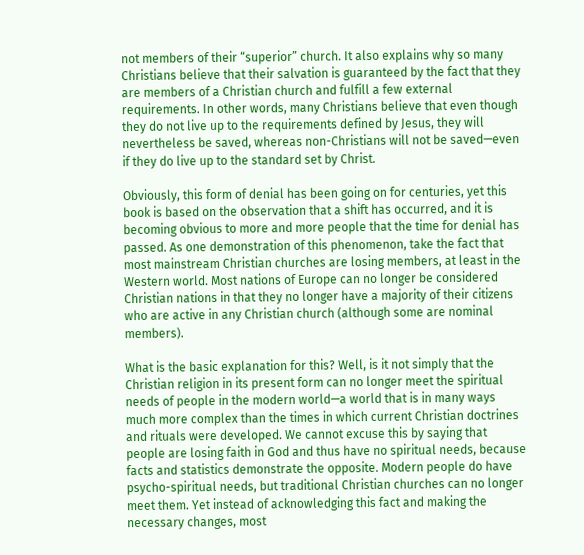not members of their “superior” church. It also explains why so many Christians believe that their salvation is guaranteed by the fact that they are members of a Christian church and fulfill a few external requirements. In other words, many Christians believe that even though they do not live up to the requirements defined by Jesus, they will nevertheless be saved, whereas non-Christians will not be saved—even if they do live up to the standard set by Christ.

Obviously, this form of denial has been going on for centuries, yet this book is based on the observation that a shift has occurred, and it is becoming obvious to more and more people that the time for denial has passed. As one demonstration of this phenomenon, take the fact that most mainstream Christian churches are losing members, at least in the Western world. Most nations of Europe can no longer be considered Christian nations in that they no longer have a majority of their citizens who are active in any Christian church (although some are nominal members).

What is the basic explanation for this? Well, is it not simply that the Christian religion in its present form can no longer meet the spiritual needs of people in the modern world—a world that is in many ways much more complex than the times in which current Christian doctrines and rituals were developed. We cannot excuse this by saying that people are losing faith in God and thus have no spiritual needs, because facts and statistics demonstrate the opposite. Modern people do have psycho-spiritual needs, but traditional Christian churches can no longer meet them. Yet instead of acknowledging this fact and making the necessary changes, most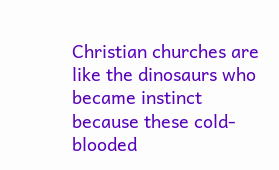Christian churches are like the dinosaurs who became instinct because these cold-blooded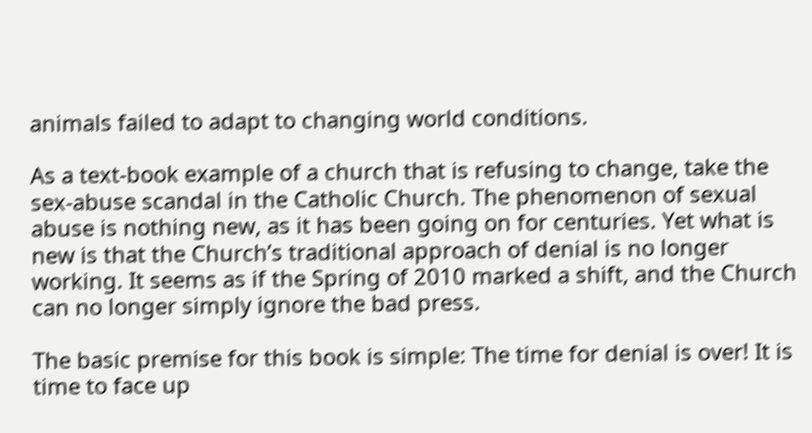animals failed to adapt to changing world conditions.

As a text-book example of a church that is refusing to change, take the sex-abuse scandal in the Catholic Church. The phenomenon of sexual abuse is nothing new, as it has been going on for centuries. Yet what is new is that the Church’s traditional approach of denial is no longer working. It seems as if the Spring of 2010 marked a shift, and the Church can no longer simply ignore the bad press.

The basic premise for this book is simple: The time for denial is over! It is time to face up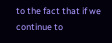to the fact that if we continue to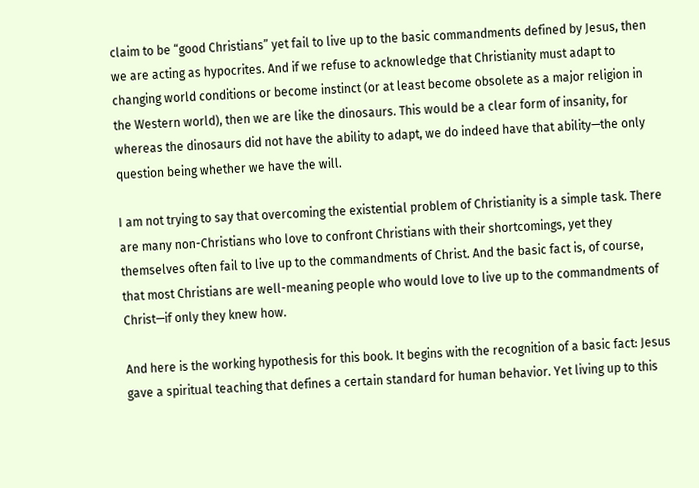claim to be “good Christians” yet fail to live up to the basic commandments defined by Jesus, then we are acting as hypocrites. And if we refuse to acknowledge that Christianity must adapt to changing world conditions or become instinct (or at least become obsolete as a major religion in the Western world), then we are like the dinosaurs. This would be a clear form of insanity, for whereas the dinosaurs did not have the ability to adapt, we do indeed have that ability—the only question being whether we have the will.

I am not trying to say that overcoming the existential problem of Christianity is a simple task. There are many non-Christians who love to confront Christians with their shortcomings, yet they themselves often fail to live up to the commandments of Christ. And the basic fact is, of course, that most Christians are well-meaning people who would love to live up to the commandments of Christ—if only they knew how.

And here is the working hypothesis for this book. It begins with the recognition of a basic fact: Jesus gave a spiritual teaching that defines a certain standard for human behavior. Yet living up to this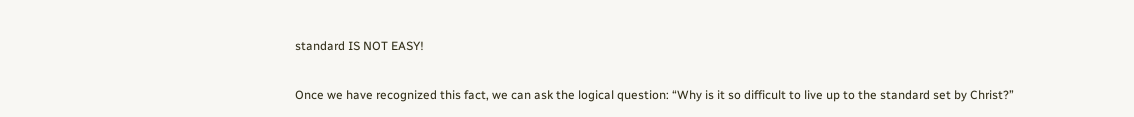standard IS NOT EASY!

Once we have recognized this fact, we can ask the logical question: “Why is it so difficult to live up to the standard set by Christ?”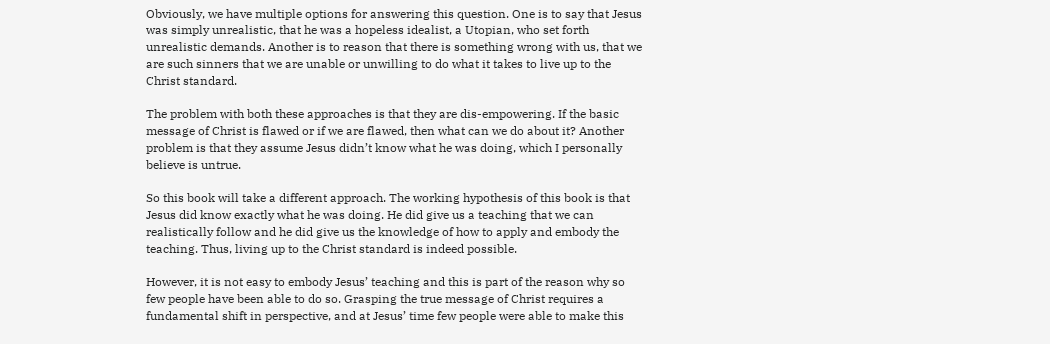Obviously, we have multiple options for answering this question. One is to say that Jesus was simply unrealistic, that he was a hopeless idealist, a Utopian, who set forth unrealistic demands. Another is to reason that there is something wrong with us, that we are such sinners that we are unable or unwilling to do what it takes to live up to the Christ standard.

The problem with both these approaches is that they are dis-empowering. If the basic message of Christ is flawed or if we are flawed, then what can we do about it? Another problem is that they assume Jesus didn’t know what he was doing, which I personally believe is untrue.

So this book will take a different approach. The working hypothesis of this book is that Jesus did know exactly what he was doing. He did give us a teaching that we can realistically follow and he did give us the knowledge of how to apply and embody the teaching. Thus, living up to the Christ standard is indeed possible.

However, it is not easy to embody Jesus’ teaching and this is part of the reason why so few people have been able to do so. Grasping the true message of Christ requires a fundamental shift in perspective, and at Jesus’ time few people were able to make this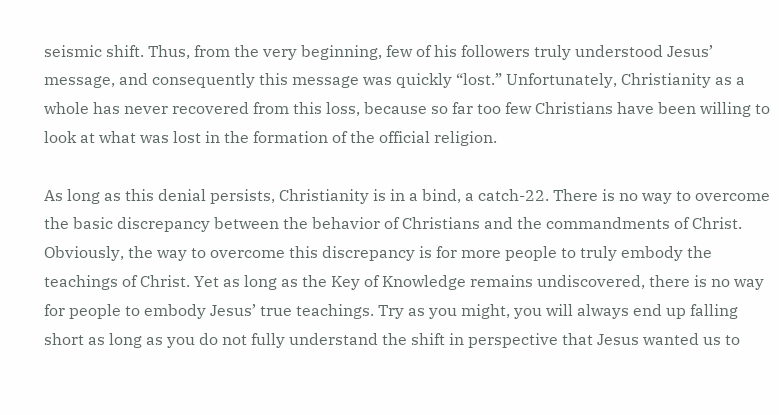seismic shift. Thus, from the very beginning, few of his followers truly understood Jesus’ message, and consequently this message was quickly “lost.” Unfortunately, Christianity as a whole has never recovered from this loss, because so far too few Christians have been willing to look at what was lost in the formation of the official religion.

As long as this denial persists, Christianity is in a bind, a catch-22. There is no way to overcome the basic discrepancy between the behavior of Christians and the commandments of Christ. Obviously, the way to overcome this discrepancy is for more people to truly embody the teachings of Christ. Yet as long as the Key of Knowledge remains undiscovered, there is no way for people to embody Jesus’ true teachings. Try as you might, you will always end up falling short as long as you do not fully understand the shift in perspective that Jesus wanted us to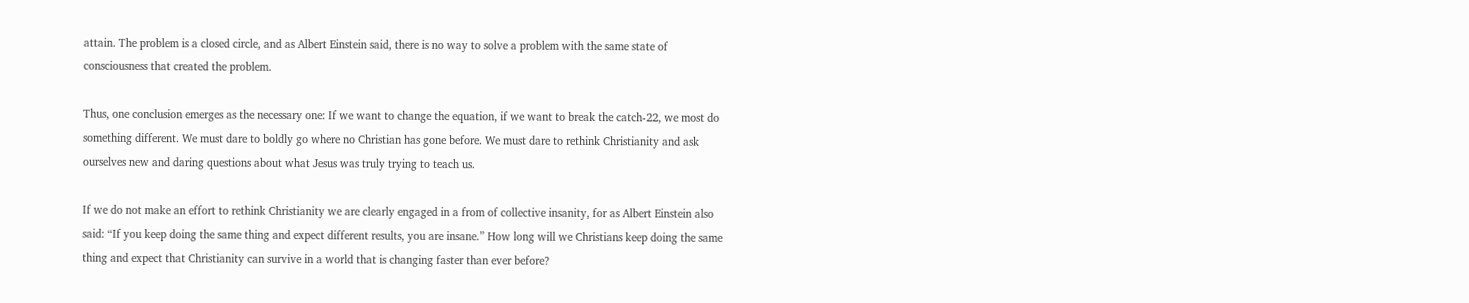attain. The problem is a closed circle, and as Albert Einstein said, there is no way to solve a problem with the same state of consciousness that created the problem.

Thus, one conclusion emerges as the necessary one: If we want to change the equation, if we want to break the catch-22, we most do something different. We must dare to boldly go where no Christian has gone before. We must dare to rethink Christianity and ask ourselves new and daring questions about what Jesus was truly trying to teach us.

If we do not make an effort to rethink Christianity we are clearly engaged in a from of collective insanity, for as Albert Einstein also said: “If you keep doing the same thing and expect different results, you are insane.” How long will we Christians keep doing the same thing and expect that Christianity can survive in a world that is changing faster than ever before?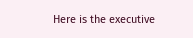Here is the executive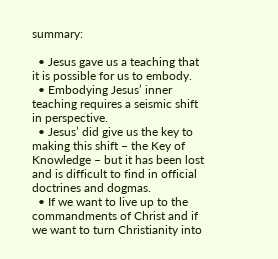summary:

  • Jesus gave us a teaching that it is possible for us to embody.
  • Embodying Jesus’ inner teaching requires a seismic shift in perspective.
  • Jesus’ did give us the key to making this shift – the Key of Knowledge – but it has been lost and is difficult to find in official doctrines and dogmas.
  • If we want to live up to the commandments of Christ and if we want to turn Christianity into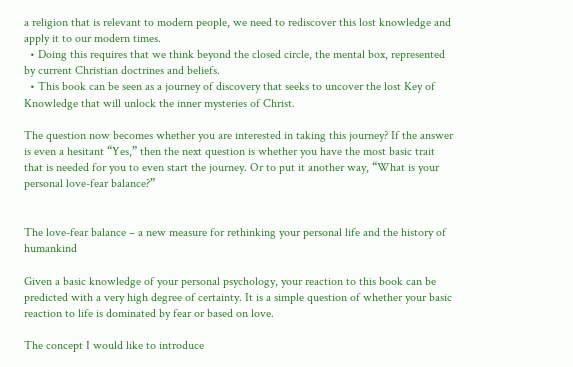a religion that is relevant to modern people, we need to rediscover this lost knowledge and apply it to our modern times.
  • Doing this requires that we think beyond the closed circle, the mental box, represented by current Christian doctrines and beliefs.
  • This book can be seen as a journey of discovery that seeks to uncover the lost Key of Knowledge that will unlock the inner mysteries of Christ.

The question now becomes whether you are interested in taking this journey? If the answer is even a hesitant “Yes,” then the next question is whether you have the most basic trait that is needed for you to even start the journey. Or to put it another way, “What is your personal love-fear balance?”


The love-fear balance – a new measure for rethinking your personal life and the history of humankind

Given a basic knowledge of your personal psychology, your reaction to this book can be predicted with a very high degree of certainty. It is a simple question of whether your basic reaction to life is dominated by fear or based on love.

The concept I would like to introduce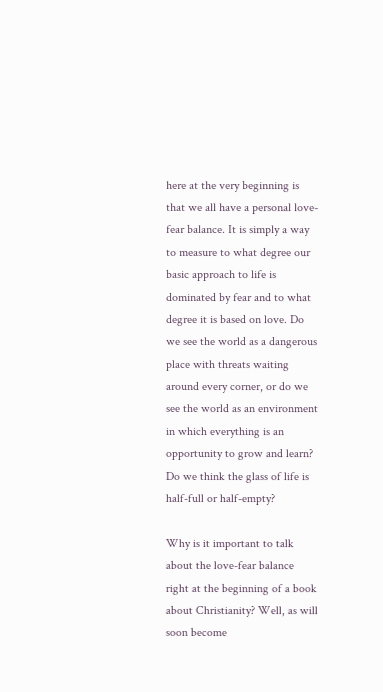here at the very beginning is that we all have a personal love-fear balance. It is simply a way to measure to what degree our basic approach to life is dominated by fear and to what degree it is based on love. Do we see the world as a dangerous place with threats waiting around every corner, or do we see the world as an environment in which everything is an opportunity to grow and learn? Do we think the glass of life is half-full or half-empty?

Why is it important to talk about the love-fear balance right at the beginning of a book about Christianity? Well, as will soon become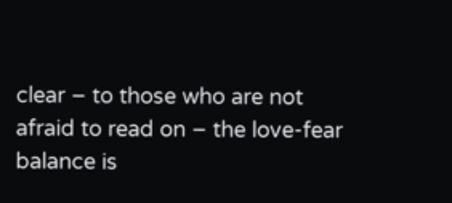clear – to those who are not afraid to read on – the love-fear balance is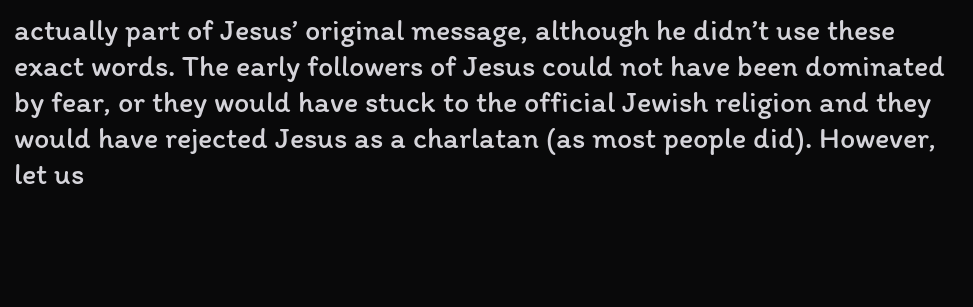actually part of Jesus’ original message, although he didn’t use these exact words. The early followers of Jesus could not have been dominated by fear, or they would have stuck to the official Jewish religion and they would have rejected Jesus as a charlatan (as most people did). However, let us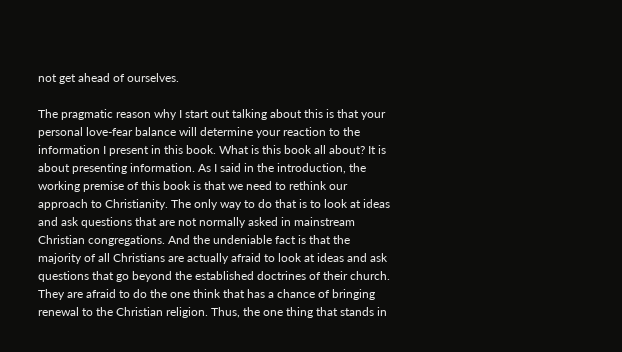not get ahead of ourselves.

The pragmatic reason why I start out talking about this is that your personal love-fear balance will determine your reaction to the information I present in this book. What is this book all about? It is about presenting information. As I said in the introduction, the working premise of this book is that we need to rethink our approach to Christianity. The only way to do that is to look at ideas and ask questions that are not normally asked in mainstream Christian congregations. And the undeniable fact is that the majority of all Christians are actually afraid to look at ideas and ask questions that go beyond the established doctrines of their church. They are afraid to do the one think that has a chance of bringing renewal to the Christian religion. Thus, the one thing that stands in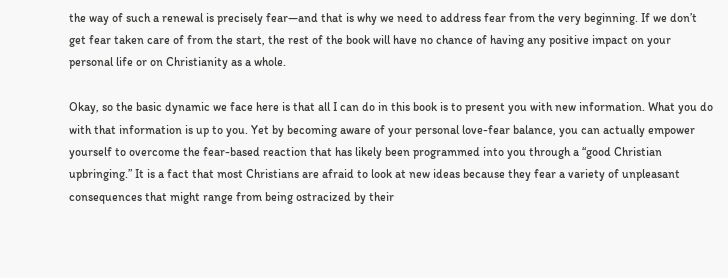the way of such a renewal is precisely fear—and that is why we need to address fear from the very beginning. If we don’t get fear taken care of from the start, the rest of the book will have no chance of having any positive impact on your personal life or on Christianity as a whole.

Okay, so the basic dynamic we face here is that all I can do in this book is to present you with new information. What you do with that information is up to you. Yet by becoming aware of your personal love-fear balance, you can actually empower yourself to overcome the fear-based reaction that has likely been programmed into you through a “good Christian upbringing.” It is a fact that most Christians are afraid to look at new ideas because they fear a variety of unpleasant consequences that might range from being ostracized by their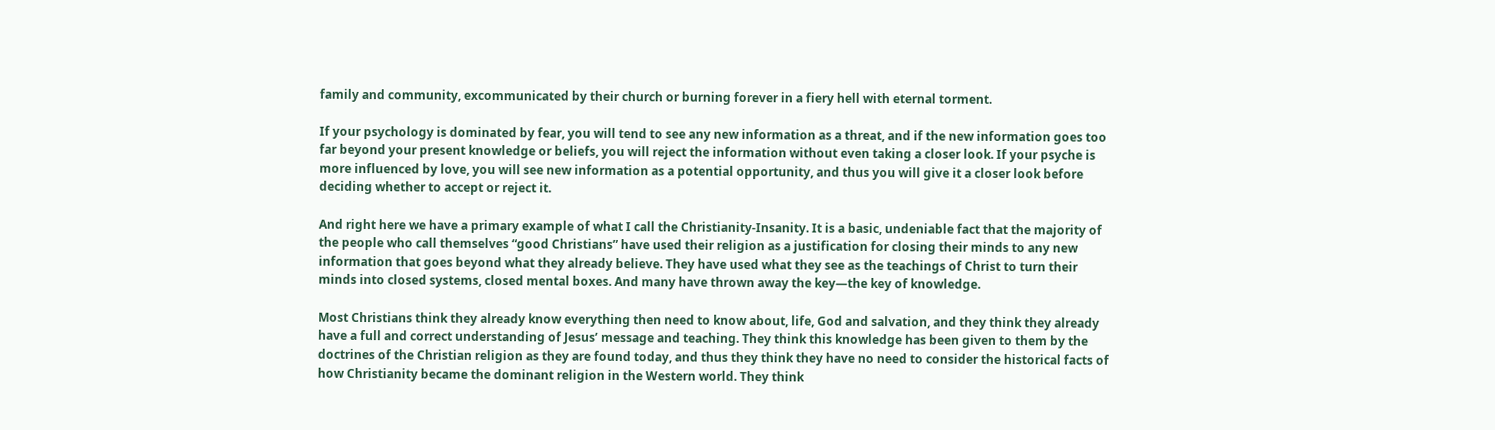family and community, excommunicated by their church or burning forever in a fiery hell with eternal torment.

If your psychology is dominated by fear, you will tend to see any new information as a threat, and if the new information goes too far beyond your present knowledge or beliefs, you will reject the information without even taking a closer look. If your psyche is more influenced by love, you will see new information as a potential opportunity, and thus you will give it a closer look before deciding whether to accept or reject it.

And right here we have a primary example of what I call the Christianity-Insanity. It is a basic, undeniable fact that the majority of the people who call themselves “good Christians” have used their religion as a justification for closing their minds to any new information that goes beyond what they already believe. They have used what they see as the teachings of Christ to turn their minds into closed systems, closed mental boxes. And many have thrown away the key—the key of knowledge.

Most Christians think they already know everything then need to know about, life, God and salvation, and they think they already have a full and correct understanding of Jesus’ message and teaching. They think this knowledge has been given to them by the doctrines of the Christian religion as they are found today, and thus they think they have no need to consider the historical facts of how Christianity became the dominant religion in the Western world. They think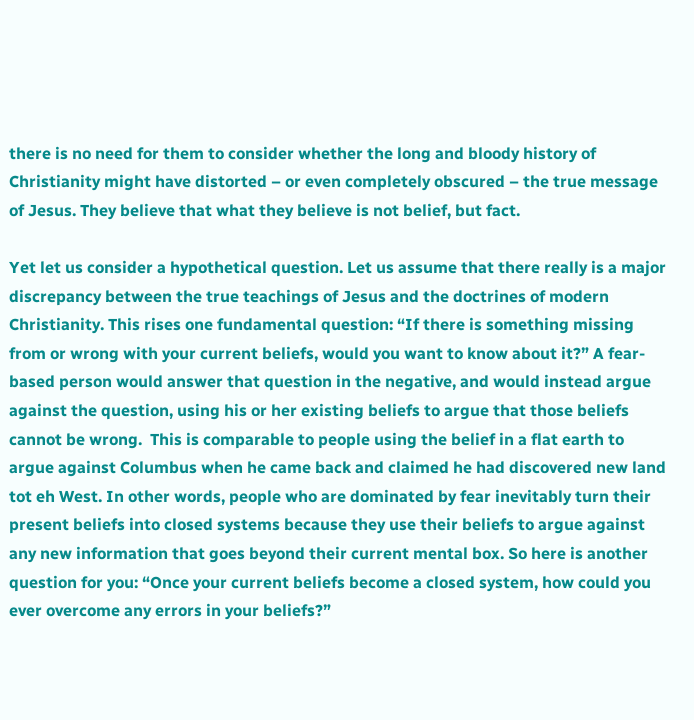there is no need for them to consider whether the long and bloody history of Christianity might have distorted – or even completely obscured – the true message of Jesus. They believe that what they believe is not belief, but fact.

Yet let us consider a hypothetical question. Let us assume that there really is a major discrepancy between the true teachings of Jesus and the doctrines of modern Christianity. This rises one fundamental question: “If there is something missing from or wrong with your current beliefs, would you want to know about it?” A fear-based person would answer that question in the negative, and would instead argue against the question, using his or her existing beliefs to argue that those beliefs cannot be wrong.  This is comparable to people using the belief in a flat earth to argue against Columbus when he came back and claimed he had discovered new land tot eh West. In other words, people who are dominated by fear inevitably turn their present beliefs into closed systems because they use their beliefs to argue against any new information that goes beyond their current mental box. So here is another question for you: “Once your current beliefs become a closed system, how could you ever overcome any errors in your beliefs?”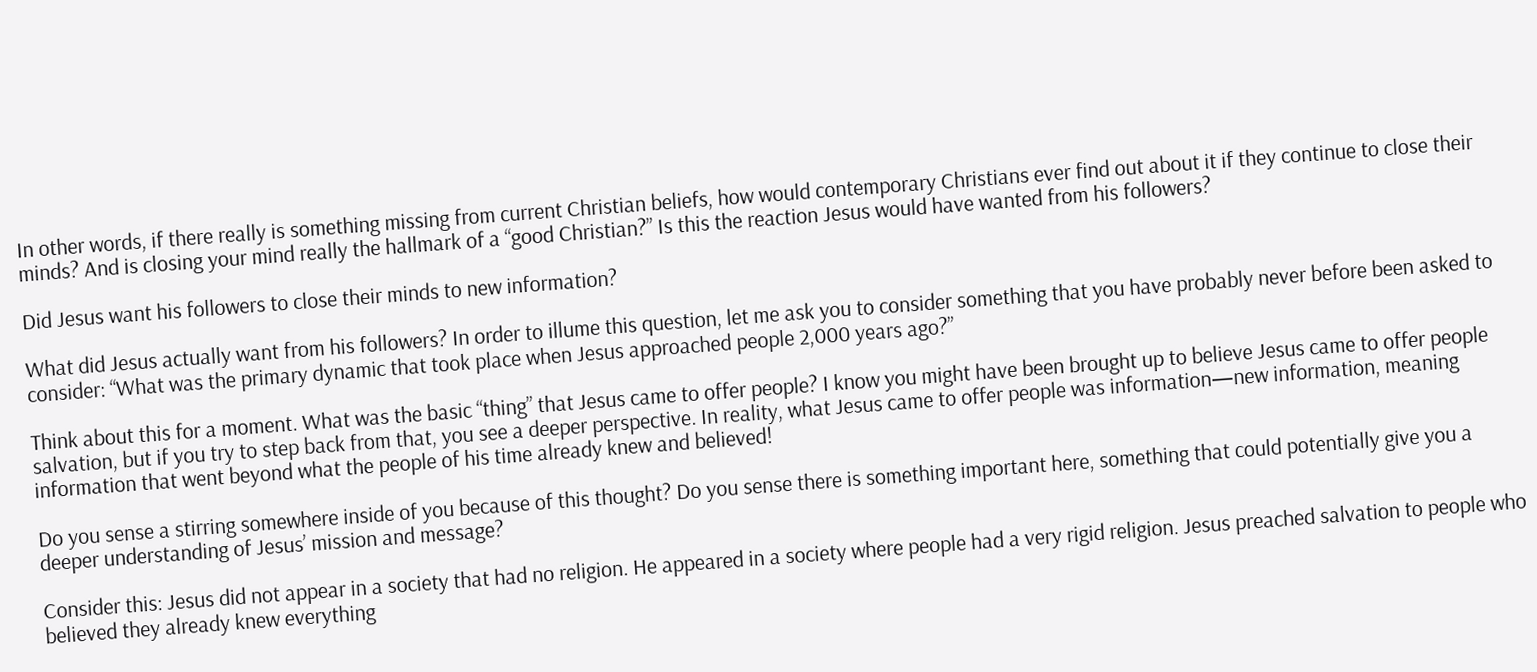In other words, if there really is something missing from current Christian beliefs, how would contemporary Christians ever find out about it if they continue to close their minds? And is closing your mind really the hallmark of a “good Christian?” Is this the reaction Jesus would have wanted from his followers?

Did Jesus want his followers to close their minds to new information?

What did Jesus actually want from his followers? In order to illume this question, let me ask you to consider something that you have probably never before been asked to consider: “What was the primary dynamic that took place when Jesus approached people 2,000 years ago?”

Think about this for a moment. What was the basic “thing” that Jesus came to offer people? I know you might have been brought up to believe Jesus came to offer people salvation, but if you try to step back from that, you see a deeper perspective. In reality, what Jesus came to offer people was information—new information, meaning information that went beyond what the people of his time already knew and believed!

Do you sense a stirring somewhere inside of you because of this thought? Do you sense there is something important here, something that could potentially give you a deeper understanding of Jesus’ mission and message?

Consider this: Jesus did not appear in a society that had no religion. He appeared in a society where people had a very rigid religion. Jesus preached salvation to people who believed they already knew everything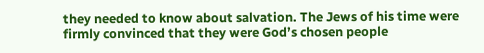they needed to know about salvation. The Jews of his time were firmly convinced that they were God’s chosen people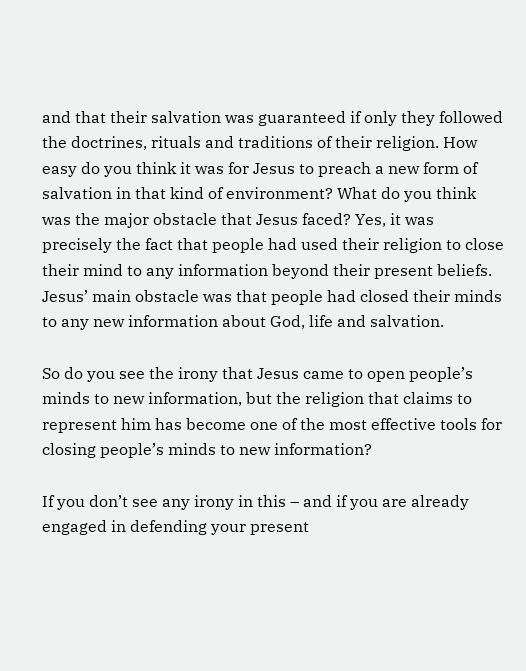and that their salvation was guaranteed if only they followed the doctrines, rituals and traditions of their religion. How easy do you think it was for Jesus to preach a new form of salvation in that kind of environment? What do you think was the major obstacle that Jesus faced? Yes, it was precisely the fact that people had used their religion to close their mind to any information beyond their present beliefs. Jesus’ main obstacle was that people had closed their minds to any new information about God, life and salvation.

So do you see the irony that Jesus came to open people’s minds to new information, but the religion that claims to represent him has become one of the most effective tools for closing people’s minds to new information?

If you don’t see any irony in this – and if you are already engaged in defending your present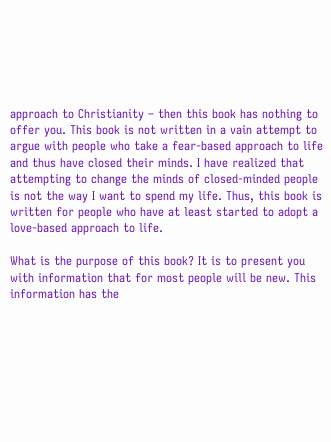approach to Christianity – then this book has nothing to offer you. This book is not written in a vain attempt to argue with people who take a fear-based approach to life and thus have closed their minds. I have realized that attempting to change the minds of closed-minded people is not the way I want to spend my life. Thus, this book is written for people who have at least started to adopt a love-based approach to life.

What is the purpose of this book? It is to present you with information that for most people will be new. This information has the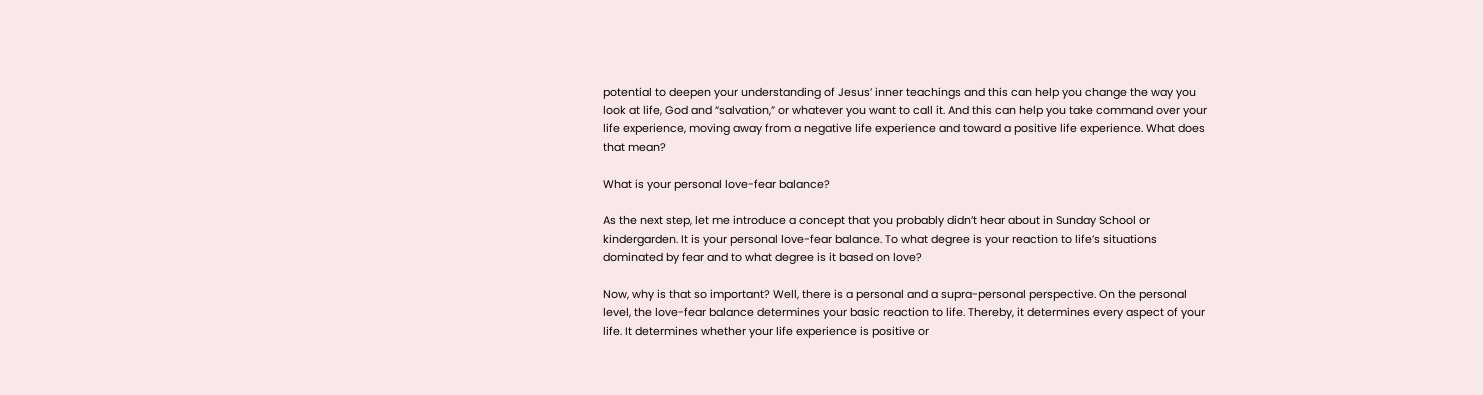potential to deepen your understanding of Jesus’ inner teachings and this can help you change the way you look at life, God and “salvation,” or whatever you want to call it. And this can help you take command over your life experience, moving away from a negative life experience and toward a positive life experience. What does that mean?

What is your personal love-fear balance?

As the next step, let me introduce a concept that you probably didn’t hear about in Sunday School or kindergarden. It is your personal love-fear balance. To what degree is your reaction to life’s situations dominated by fear and to what degree is it based on love?

Now, why is that so important? Well, there is a personal and a supra-personal perspective. On the personal level, the love-fear balance determines your basic reaction to life. Thereby, it determines every aspect of your life. It determines whether your life experience is positive or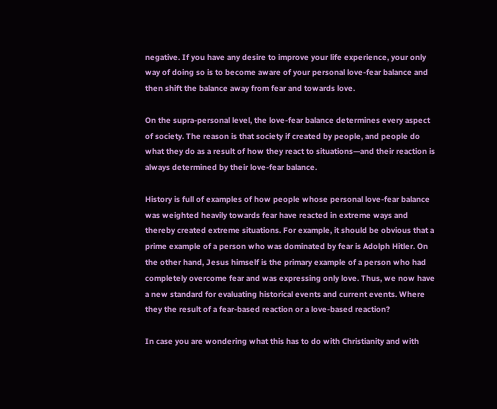negative. If you have any desire to improve your life experience, your only way of doing so is to become aware of your personal love-fear balance and then shift the balance away from fear and towards love.

On the supra-personal level, the love-fear balance determines every aspect of society. The reason is that society if created by people, and people do what they do as a result of how they react to situations—and their reaction is always determined by their love-fear balance.

History is full of examples of how people whose personal love-fear balance was weighted heavily towards fear have reacted in extreme ways and thereby created extreme situations. For example, it should be obvious that a prime example of a person who was dominated by fear is Adolph Hitler. On the other hand, Jesus himself is the primary example of a person who had completely overcome fear and was expressing only love. Thus, we now have a new standard for evaluating historical events and current events. Where they the result of a fear-based reaction or a love-based reaction?

In case you are wondering what this has to do with Christianity and with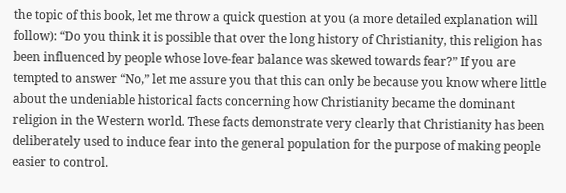the topic of this book, let me throw a quick question at you (a more detailed explanation will follow): “Do you think it is possible that over the long history of Christianity, this religion has been influenced by people whose love-fear balance was skewed towards fear?” If you are tempted to answer “No,” let me assure you that this can only be because you know where little about the undeniable historical facts concerning how Christianity became the dominant religion in the Western world. These facts demonstrate very clearly that Christianity has been deliberately used to induce fear into the general population for the purpose of making people easier to control.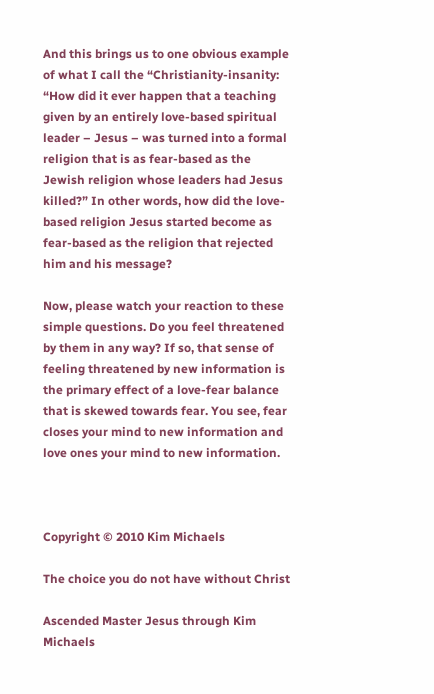And this brings us to one obvious example of what I call the “Christianity-insanity: “How did it ever happen that a teaching given by an entirely love-based spiritual leader – Jesus – was turned into a formal religion that is as fear-based as the Jewish religion whose leaders had Jesus killed?” In other words, how did the love-based religion Jesus started become as fear-based as the religion that rejected him and his message?

Now, please watch your reaction to these simple questions. Do you feel threatened by them in any way? If so, that sense of feeling threatened by new information is the primary effect of a love-fear balance that is skewed towards fear. You see, fear closes your mind to new information and love ones your mind to new information.



Copyright © 2010 Kim Michaels

The choice you do not have without Christ

Ascended Master Jesus through Kim Michaels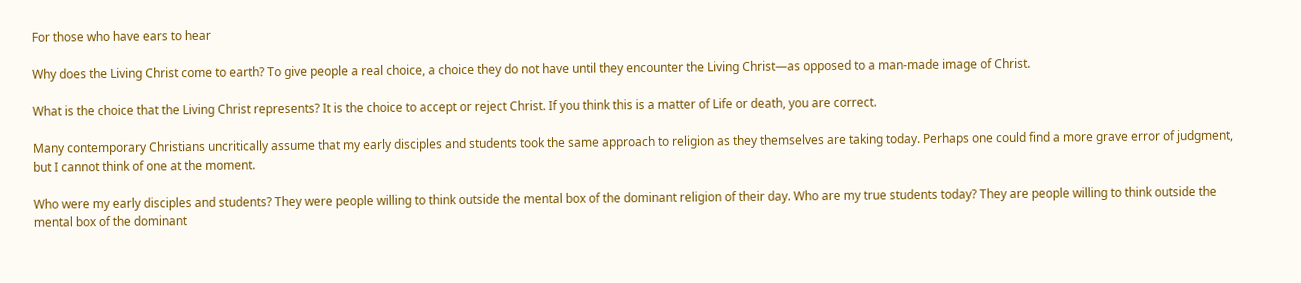For those who have ears to hear

Why does the Living Christ come to earth? To give people a real choice, a choice they do not have until they encounter the Living Christ—as opposed to a man-made image of Christ.

What is the choice that the Living Christ represents? It is the choice to accept or reject Christ. If you think this is a matter of Life or death, you are correct.

Many contemporary Christians uncritically assume that my early disciples and students took the same approach to religion as they themselves are taking today. Perhaps one could find a more grave error of judgment, but I cannot think of one at the moment.

Who were my early disciples and students? They were people willing to think outside the mental box of the dominant religion of their day. Who are my true students today? They are people willing to think outside the mental box of the dominant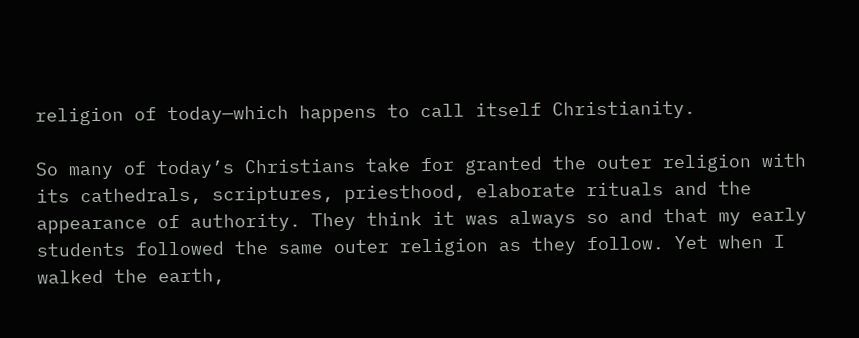religion of today—which happens to call itself Christianity.

So many of today’s Christians take for granted the outer religion with its cathedrals, scriptures, priesthood, elaborate rituals and the appearance of authority. They think it was always so and that my early students followed the same outer religion as they follow. Yet when I walked the earth,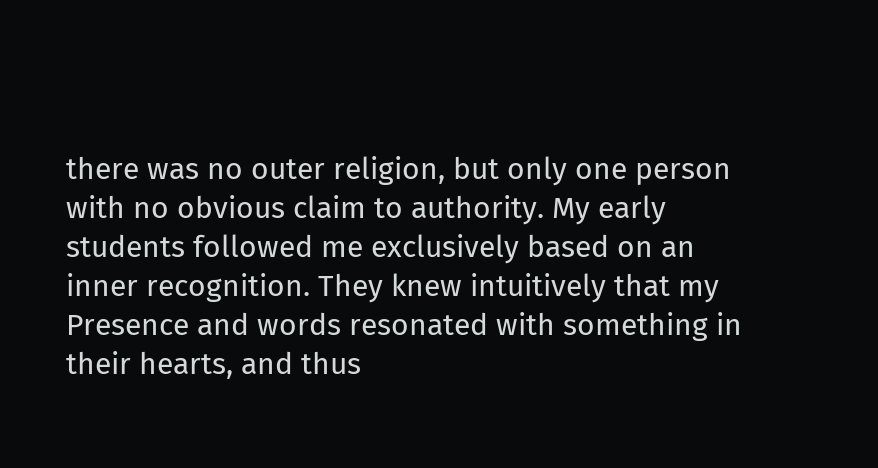there was no outer religion, but only one person with no obvious claim to authority. My early students followed me exclusively based on an inner recognition. They knew intuitively that my Presence and words resonated with something in their hearts, and thus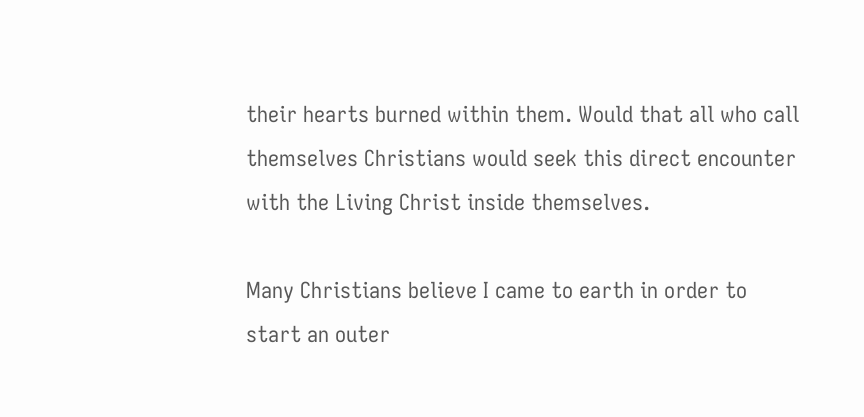their hearts burned within them. Would that all who call themselves Christians would seek this direct encounter with the Living Christ inside themselves.

Many Christians believe I came to earth in order to start an outer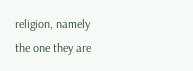religion, namely the one they are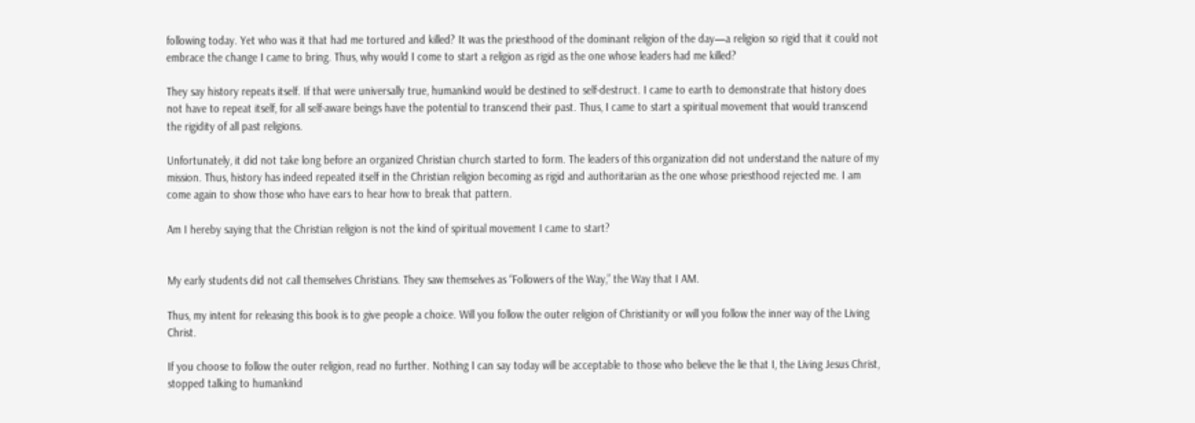following today. Yet who was it that had me tortured and killed? It was the priesthood of the dominant religion of the day—a religion so rigid that it could not embrace the change I came to bring. Thus, why would I come to start a religion as rigid as the one whose leaders had me killed?

They say history repeats itself. If that were universally true, humankind would be destined to self-destruct. I came to earth to demonstrate that history does not have to repeat itself, for all self-aware beings have the potential to transcend their past. Thus, I came to start a spiritual movement that would transcend the rigidity of all past religions.

Unfortunately, it did not take long before an organized Christian church started to form. The leaders of this organization did not understand the nature of my mission. Thus, history has indeed repeated itself in the Christian religion becoming as rigid and authoritarian as the one whose priesthood rejected me. I am come again to show those who have ears to hear how to break that pattern.

Am I hereby saying that the Christian religion is not the kind of spiritual movement I came to start?


My early students did not call themselves Christians. They saw themselves as “Followers of the Way,” the Way that I AM.

Thus, my intent for releasing this book is to give people a choice. Will you follow the outer religion of Christianity or will you follow the inner way of the Living Christ.

If you choose to follow the outer religion, read no further. Nothing I can say today will be acceptable to those who believe the lie that I, the Living Jesus Christ, stopped talking to humankind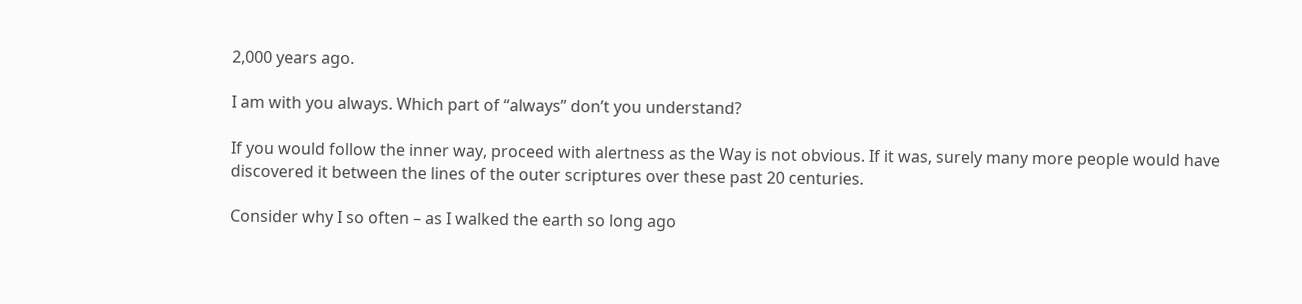2,000 years ago.

I am with you always. Which part of “always” don’t you understand?

If you would follow the inner way, proceed with alertness as the Way is not obvious. If it was, surely many more people would have discovered it between the lines of the outer scriptures over these past 20 centuries.

Consider why I so often – as I walked the earth so long ago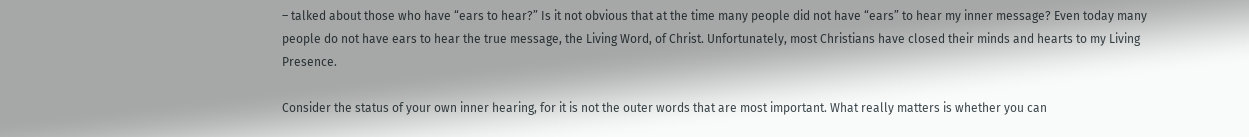– talked about those who have “ears to hear?” Is it not obvious that at the time many people did not have “ears” to hear my inner message? Even today many people do not have ears to hear the true message, the Living Word, of Christ. Unfortunately, most Christians have closed their minds and hearts to my Living Presence.

Consider the status of your own inner hearing, for it is not the outer words that are most important. What really matters is whether you can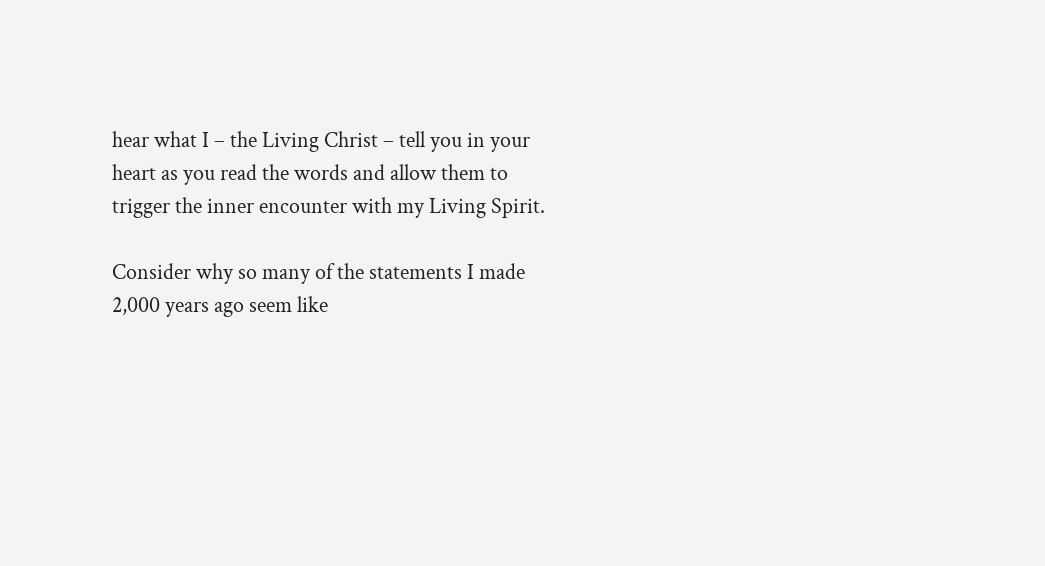hear what I – the Living Christ – tell you in your heart as you read the words and allow them to trigger the inner encounter with my Living Spirit.

Consider why so many of the statements I made 2,000 years ago seem like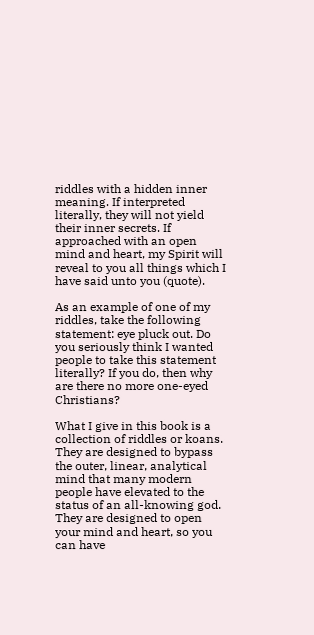riddles with a hidden inner meaning. If interpreted literally, they will not yield their inner secrets. If approached with an open mind and heart, my Spirit will reveal to you all things which I have said unto you (quote).

As an example of one of my riddles, take the following statement: eye pluck out. Do you seriously think I wanted people to take this statement literally? If you do, then why are there no more one-eyed Christians?

What I give in this book is a collection of riddles or koans. They are designed to bypass the outer, linear, analytical mind that many modern people have elevated to the status of an all-knowing god. They are designed to open your mind and heart, so you can have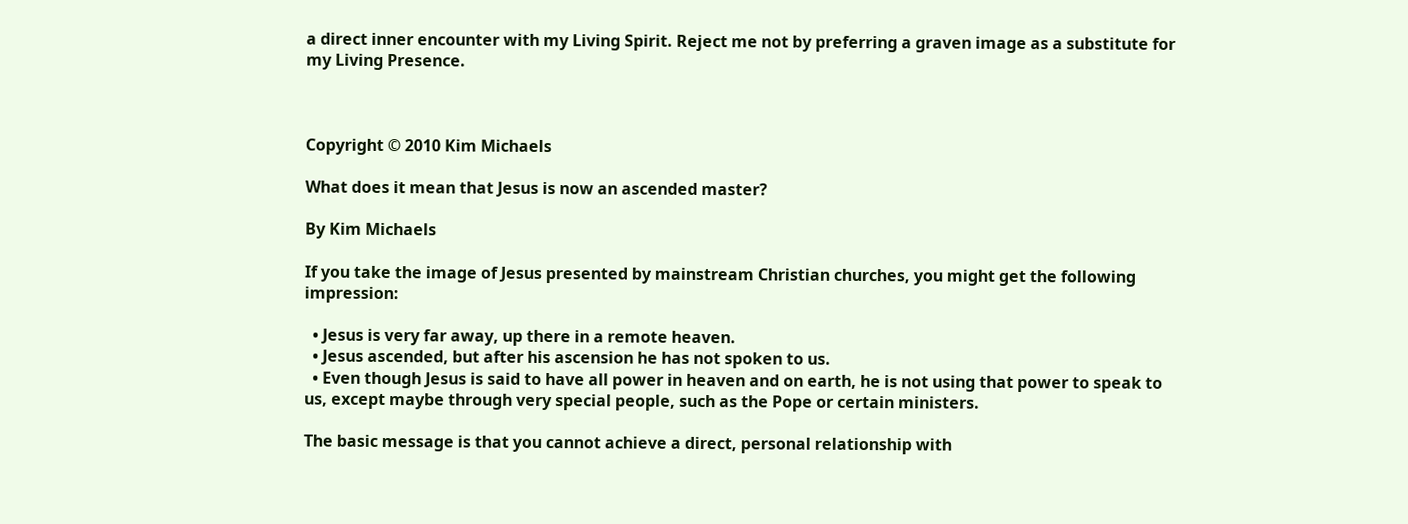a direct inner encounter with my Living Spirit. Reject me not by preferring a graven image as a substitute for my Living Presence.



Copyright © 2010 Kim Michaels

What does it mean that Jesus is now an ascended master?

By Kim Michaels

If you take the image of Jesus presented by mainstream Christian churches, you might get the following impression:

  • Jesus is very far away, up there in a remote heaven.
  • Jesus ascended, but after his ascension he has not spoken to us.
  • Even though Jesus is said to have all power in heaven and on earth, he is not using that power to speak to us, except maybe through very special people, such as the Pope or certain ministers.

The basic message is that you cannot achieve a direct, personal relationship with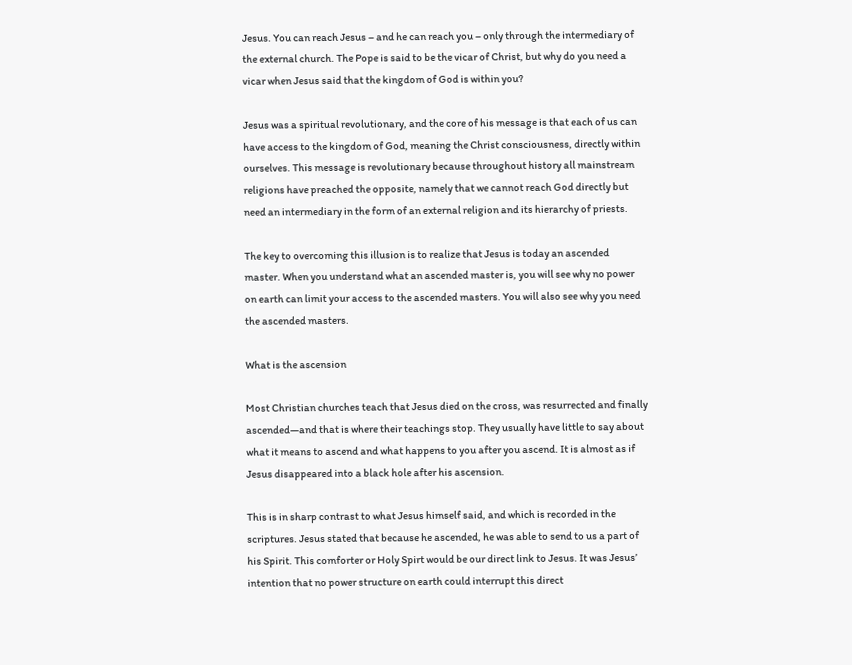Jesus. You can reach Jesus – and he can reach you – only through the intermediary of the external church. The Pope is said to be the vicar of Christ, but why do you need a vicar when Jesus said that the kingdom of God is within you?

Jesus was a spiritual revolutionary, and the core of his message is that each of us can have access to the kingdom of God, meaning the Christ consciousness, directly within ourselves. This message is revolutionary because throughout history all mainstream religions have preached the opposite, namely that we cannot reach God directly but need an intermediary in the form of an external religion and its hierarchy of priests.

The key to overcoming this illusion is to realize that Jesus is today an ascended master. When you understand what an ascended master is, you will see why no power on earth can limit your access to the ascended masters. You will also see why you need the ascended masters.

What is the ascension

Most Christian churches teach that Jesus died on the cross, was resurrected and finally ascended—and that is where their teachings stop. They usually have little to say about what it means to ascend and what happens to you after you ascend. It is almost as if Jesus disappeared into a black hole after his ascension.

This is in sharp contrast to what Jesus himself said, and which is recorded in the scriptures. Jesus stated that because he ascended, he was able to send to us a part of his Spirit. This comforter or Holy Spirt would be our direct link to Jesus. It was Jesus’ intention that no power structure on earth could interrupt this direct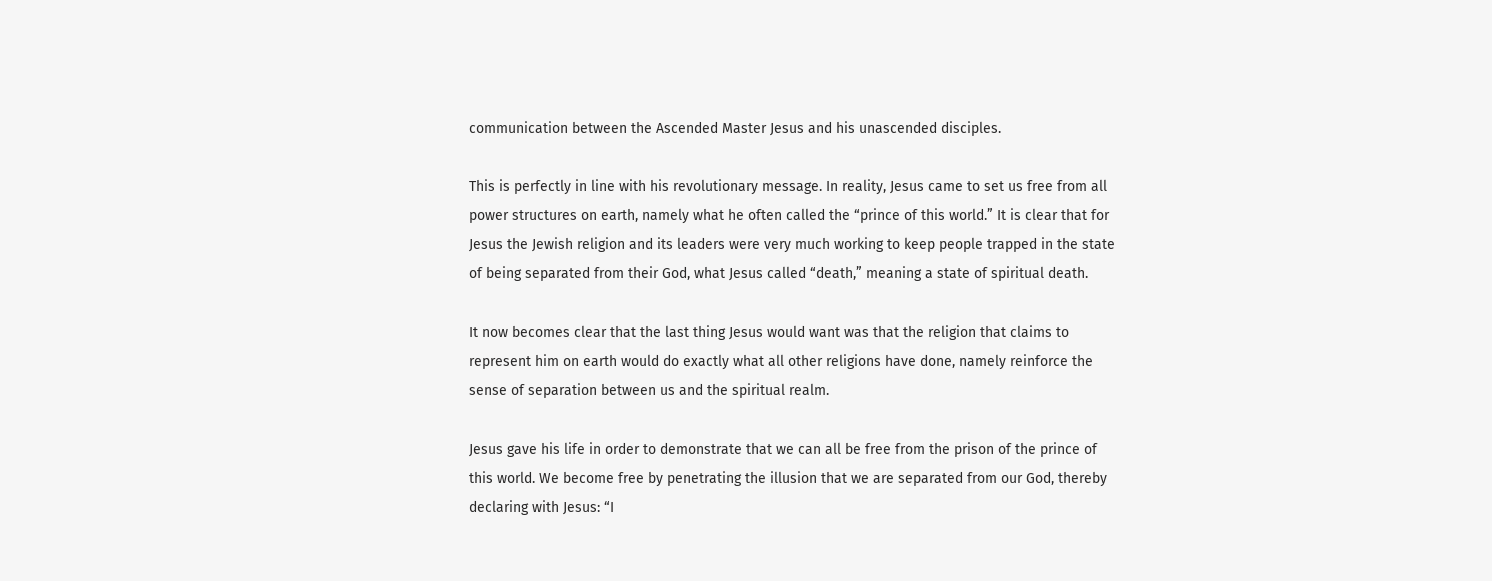communication between the Ascended Master Jesus and his unascended disciples.

This is perfectly in line with his revolutionary message. In reality, Jesus came to set us free from all power structures on earth, namely what he often called the “prince of this world.” It is clear that for Jesus the Jewish religion and its leaders were very much working to keep people trapped in the state of being separated from their God, what Jesus called “death,” meaning a state of spiritual death.

It now becomes clear that the last thing Jesus would want was that the religion that claims to represent him on earth would do exactly what all other religions have done, namely reinforce the sense of separation between us and the spiritual realm.

Jesus gave his life in order to demonstrate that we can all be free from the prison of the prince of this world. We become free by penetrating the illusion that we are separated from our God, thereby declaring with Jesus: “I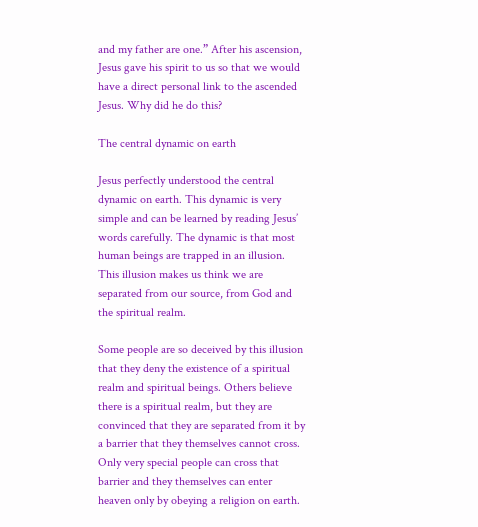and my father are one.” After his ascension, Jesus gave his spirit to us so that we would have a direct personal link to the ascended Jesus. Why did he do this?

The central dynamic on earth

Jesus perfectly understood the central dynamic on earth. This dynamic is very simple and can be learned by reading Jesus’ words carefully. The dynamic is that most human beings are trapped in an illusion. This illusion makes us think we are separated from our source, from God and the spiritual realm.

Some people are so deceived by this illusion that they deny the existence of a spiritual realm and spiritual beings. Others believe there is a spiritual realm, but they are convinced that they are separated from it by a barrier that they themselves cannot cross. Only very special people can cross that barrier and they themselves can enter heaven only by obeying a religion on earth.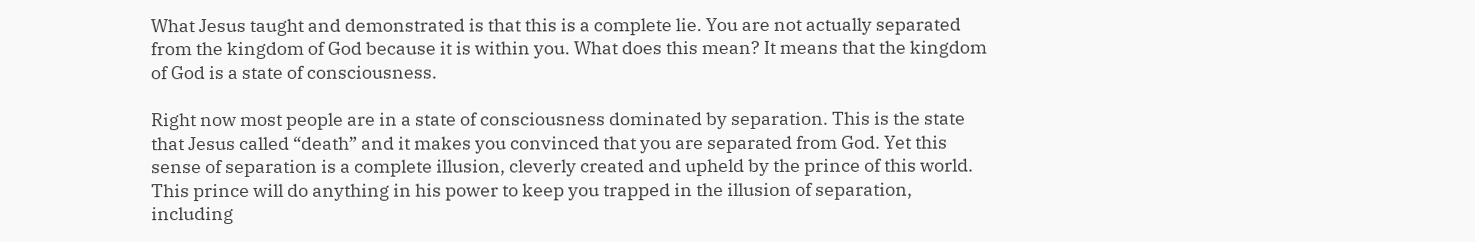What Jesus taught and demonstrated is that this is a complete lie. You are not actually separated from the kingdom of God because it is within you. What does this mean? It means that the kingdom of God is a state of consciousness.

Right now most people are in a state of consciousness dominated by separation. This is the state that Jesus called “death” and it makes you convinced that you are separated from God. Yet this sense of separation is a complete illusion, cleverly created and upheld by the prince of this world. This prince will do anything in his power to keep you trapped in the illusion of separation, including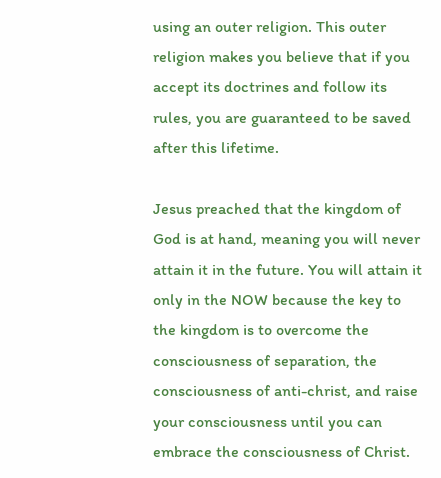using an outer religion. This outer religion makes you believe that if you accept its doctrines and follow its rules, you are guaranteed to be saved after this lifetime.

Jesus preached that the kingdom of God is at hand, meaning you will never attain it in the future. You will attain it only in the NOW because the key to the kingdom is to overcome the consciousness of separation, the consciousness of anti-christ, and raise your consciousness until you can embrace the consciousness of Christ.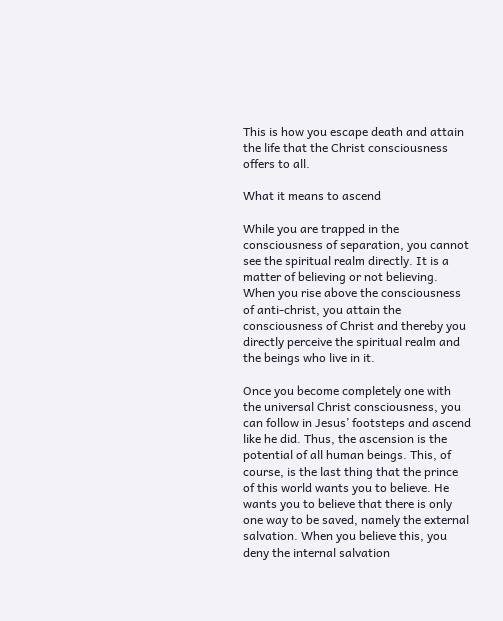This is how you escape death and attain the life that the Christ consciousness offers to all.

What it means to ascend

While you are trapped in the consciousness of separation, you cannot see the spiritual realm directly. It is a matter of believing or not believing. When you rise above the consciousness of anti-christ, you attain the consciousness of Christ and thereby you directly perceive the spiritual realm and the beings who live in it.

Once you become completely one with the universal Christ consciousness, you can follow in Jesus’ footsteps and ascend like he did. Thus, the ascension is the potential of all human beings. This, of course, is the last thing that the prince of this world wants you to believe. He wants you to believe that there is only one way to be saved, namely the external salvation. When you believe this, you deny the internal salvation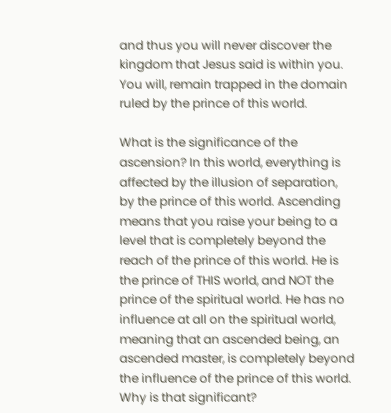and thus you will never discover the kingdom that Jesus said is within you. You will, remain trapped in the domain ruled by the prince of this world.

What is the significance of the ascension? In this world, everything is affected by the illusion of separation, by the prince of this world. Ascending means that you raise your being to a level that is completely beyond the reach of the prince of this world. He is the prince of THIS world, and NOT the prince of the spiritual world. He has no influence at all on the spiritual world, meaning that an ascended being, an ascended master, is completely beyond the influence of the prince of this world. Why is that significant?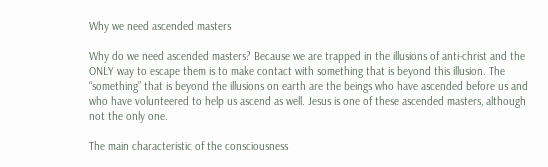Why we need ascended masters

Why do we need ascended masters? Because we are trapped in the illusions of anti-christ and the ONLY way to escape them is to make contact with something that is beyond this illusion. The “something” that is beyond the illusions on earth are the beings who have ascended before us and who have volunteered to help us ascend as well. Jesus is one of these ascended masters, although not the only one.

The main characteristic of the consciousness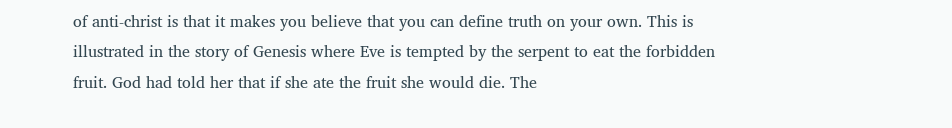of anti-christ is that it makes you believe that you can define truth on your own. This is illustrated in the story of Genesis where Eve is tempted by the serpent to eat the forbidden fruit. God had told her that if she ate the fruit she would die. The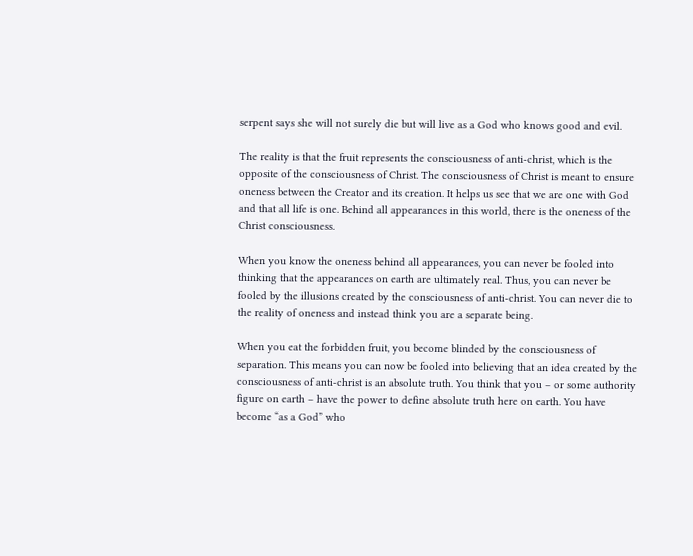serpent says she will not surely die but will live as a God who knows good and evil.

The reality is that the fruit represents the consciousness of anti-christ, which is the opposite of the consciousness of Christ. The consciousness of Christ is meant to ensure oneness between the Creator and its creation. It helps us see that we are one with God and that all life is one. Behind all appearances in this world, there is the oneness of the Christ consciousness.

When you know the oneness behind all appearances, you can never be fooled into thinking that the appearances on earth are ultimately real. Thus, you can never be fooled by the illusions created by the consciousness of anti-christ. You can never die to the reality of oneness and instead think you are a separate being.

When you eat the forbidden fruit, you become blinded by the consciousness of separation. This means you can now be fooled into believing that an idea created by the consciousness of anti-christ is an absolute truth. You think that you – or some authority figure on earth – have the power to define absolute truth here on earth. You have become “as a God” who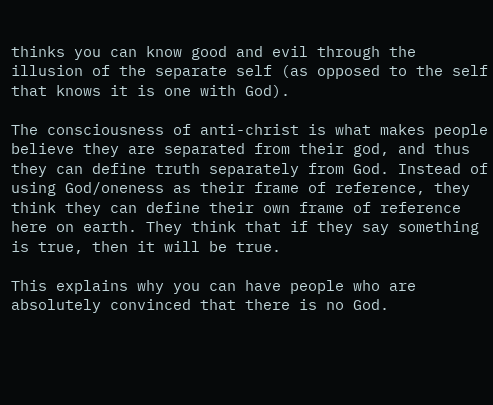thinks you can know good and evil through the illusion of the separate self (as opposed to the self that knows it is one with God).

The consciousness of anti-christ is what makes people believe they are separated from their god, and thus they can define truth separately from God. Instead of using God/oneness as their frame of reference, they think they can define their own frame of reference here on earth. They think that if they say something is true, then it will be true.

This explains why you can have people who are absolutely convinced that there is no God.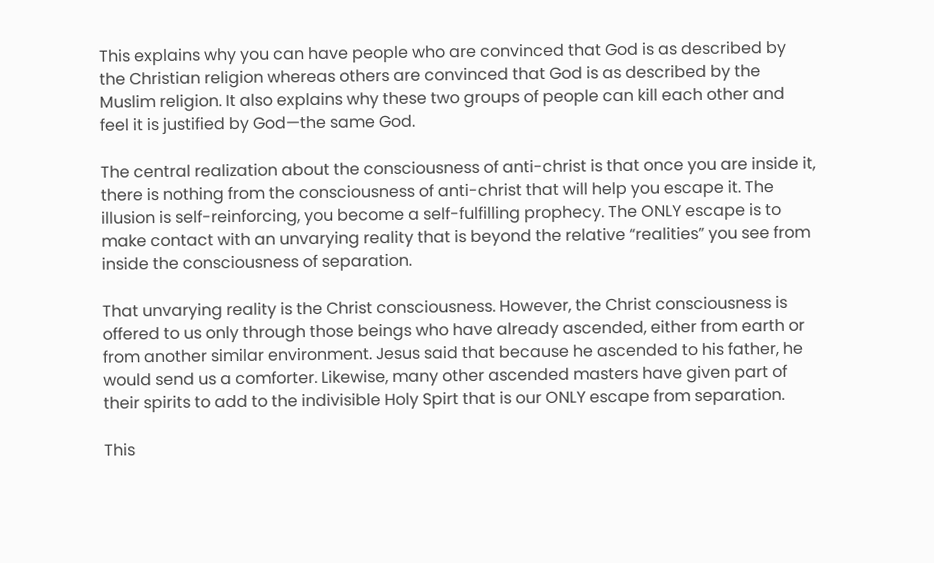This explains why you can have people who are convinced that God is as described by the Christian religion whereas others are convinced that God is as described by the Muslim religion. It also explains why these two groups of people can kill each other and feel it is justified by God—the same God.

The central realization about the consciousness of anti-christ is that once you are inside it, there is nothing from the consciousness of anti-christ that will help you escape it. The illusion is self-reinforcing, you become a self-fulfilling prophecy. The ONLY escape is to make contact with an unvarying reality that is beyond the relative “realities” you see from inside the consciousness of separation.

That unvarying reality is the Christ consciousness. However, the Christ consciousness is offered to us only through those beings who have already ascended, either from earth or from another similar environment. Jesus said that because he ascended to his father, he would send us a comforter. Likewise, many other ascended masters have given part of their spirits to add to the indivisible Holy Spirt that is our ONLY escape from separation.

This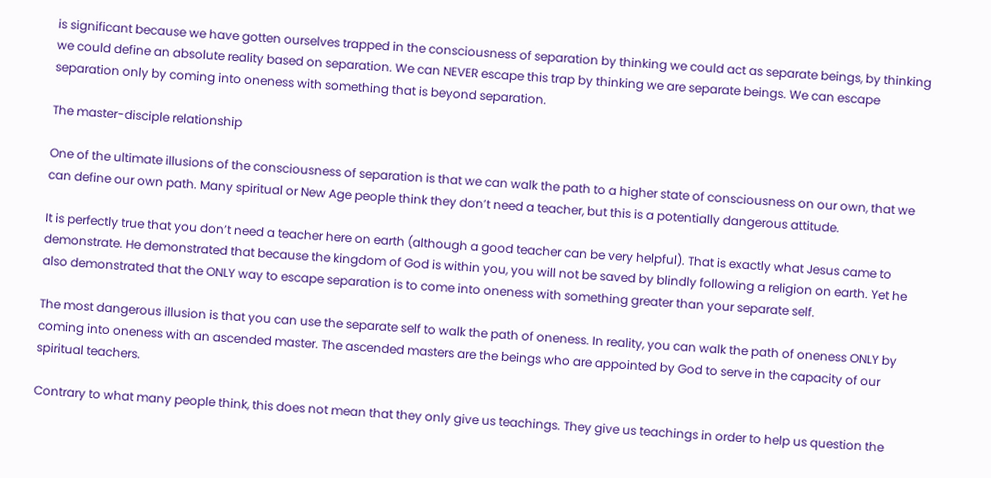is significant because we have gotten ourselves trapped in the consciousness of separation by thinking we could act as separate beings, by thinking we could define an absolute reality based on separation. We can NEVER escape this trap by thinking we are separate beings. We can escape separation only by coming into oneness with something that is beyond separation.

The master-disciple relationship

One of the ultimate illusions of the consciousness of separation is that we can walk the path to a higher state of consciousness on our own, that we can define our own path. Many spiritual or New Age people think they don’t need a teacher, but this is a potentially dangerous attitude.

It is perfectly true that you don’t need a teacher here on earth (although a good teacher can be very helpful). That is exactly what Jesus came to demonstrate. He demonstrated that because the kingdom of God is within you, you will not be saved by blindly following a religion on earth. Yet he also demonstrated that the ONLY way to escape separation is to come into oneness with something greater than your separate self.

The most dangerous illusion is that you can use the separate self to walk the path of oneness. In reality, you can walk the path of oneness ONLY by coming into oneness with an ascended master. The ascended masters are the beings who are appointed by God to serve in the capacity of our spiritual teachers.

Contrary to what many people think, this does not mean that they only give us teachings. They give us teachings in order to help us question the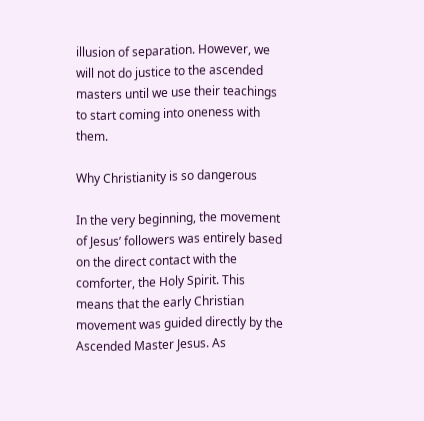illusion of separation. However, we will not do justice to the ascended masters until we use their teachings to start coming into oneness with them.

Why Christianity is so dangerous

In the very beginning, the movement of Jesus’ followers was entirely based on the direct contact with the comforter, the Holy Spirit. This means that the early Christian movement was guided directly by the Ascended Master Jesus. As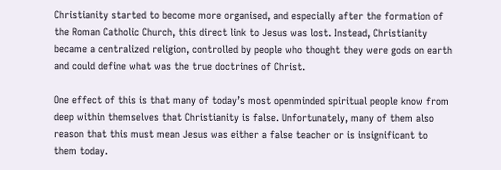Christianity started to become more organised, and especially after the formation of the Roman Catholic Church, this direct link to Jesus was lost. Instead, Christianity became a centralized religion, controlled by people who thought they were gods on earth and could define what was the true doctrines of Christ.

One effect of this is that many of today’s most openminded spiritual people know from deep within themselves that Christianity is false. Unfortunately, many of them also reason that this must mean Jesus was either a false teacher or is insignificant to them today.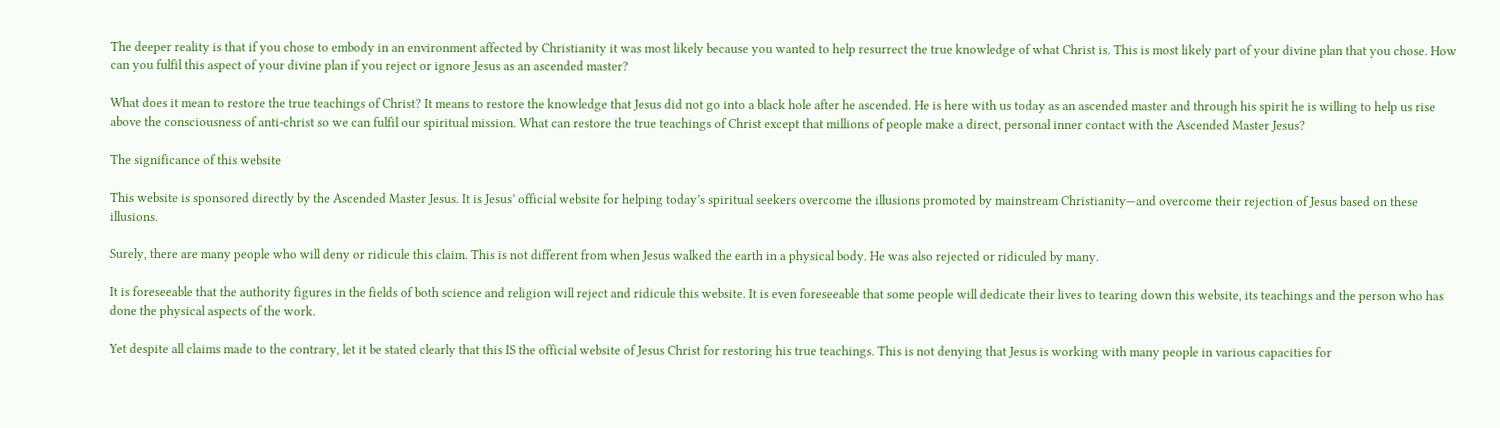The deeper reality is that if you chose to embody in an environment affected by Christianity it was most likely because you wanted to help resurrect the true knowledge of what Christ is. This is most likely part of your divine plan that you chose. How can you fulfil this aspect of your divine plan if you reject or ignore Jesus as an ascended master?

What does it mean to restore the true teachings of Christ? It means to restore the knowledge that Jesus did not go into a black hole after he ascended. He is here with us today as an ascended master and through his spirit he is willing to help us rise above the consciousness of anti-christ so we can fulfil our spiritual mission. What can restore the true teachings of Christ except that millions of people make a direct, personal inner contact with the Ascended Master Jesus?

The significance of this website

This website is sponsored directly by the Ascended Master Jesus. It is Jesus’ official website for helping today’s spiritual seekers overcome the illusions promoted by mainstream Christianity—and overcome their rejection of Jesus based on these illusions.

Surely, there are many people who will deny or ridicule this claim. This is not different from when Jesus walked the earth in a physical body. He was also rejected or ridiculed by many.

It is foreseeable that the authority figures in the fields of both science and religion will reject and ridicule this website. It is even foreseeable that some people will dedicate their lives to tearing down this website, its teachings and the person who has done the physical aspects of the work.

Yet despite all claims made to the contrary, let it be stated clearly that this IS the official website of Jesus Christ for restoring his true teachings. This is not denying that Jesus is working with many people in various capacities for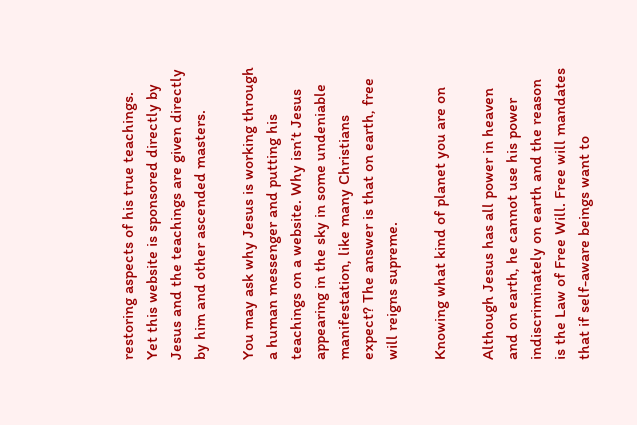restoring aspects of his true teachings. Yet this website is sponsored directly by Jesus and the teachings are given directly by him and other ascended masters.

You may ask why Jesus is working through a human messenger and putting his teachings on a website. Why isn’t Jesus appearing in the sky in some undeniable manifestation, like many Christians expect? The answer is that on earth, free will reigns supreme.

Knowing what kind of planet you are on

Although Jesus has all power in heaven and on earth, he cannot use his power indiscriminately on earth and the reason is the Law of Free Will. Free will mandates that if self-aware beings want to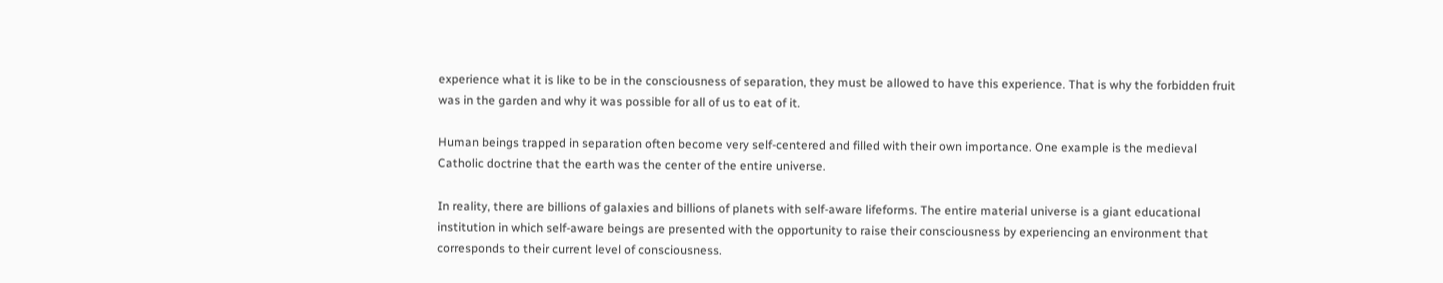experience what it is like to be in the consciousness of separation, they must be allowed to have this experience. That is why the forbidden fruit was in the garden and why it was possible for all of us to eat of it.

Human beings trapped in separation often become very self-centered and filled with their own importance. One example is the medieval Catholic doctrine that the earth was the center of the entire universe.

In reality, there are billions of galaxies and billions of planets with self-aware lifeforms. The entire material universe is a giant educational institution in which self-aware beings are presented with the opportunity to raise their consciousness by experiencing an environment that corresponds to their current level of consciousness.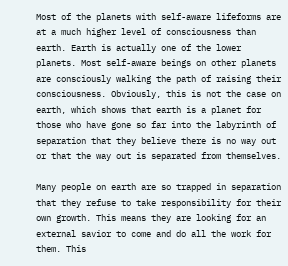Most of the planets with self-aware lifeforms are at a much higher level of consciousness than earth. Earth is actually one of the lower planets. Most self-aware beings on other planets are consciously walking the path of raising their consciousness. Obviously, this is not the case on earth, which shows that earth is a planet for those who have gone so far into the labyrinth of separation that they believe there is no way out or that the way out is separated from themselves.

Many people on earth are so trapped in separation that they refuse to take responsibility for their own growth. This means they are looking for an external savior to come and do all the work for them. This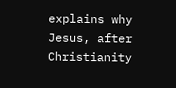explains why Jesus, after Christianity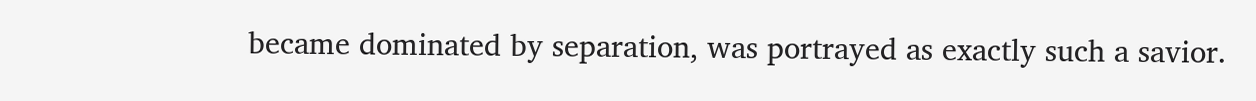became dominated by separation, was portrayed as exactly such a savior.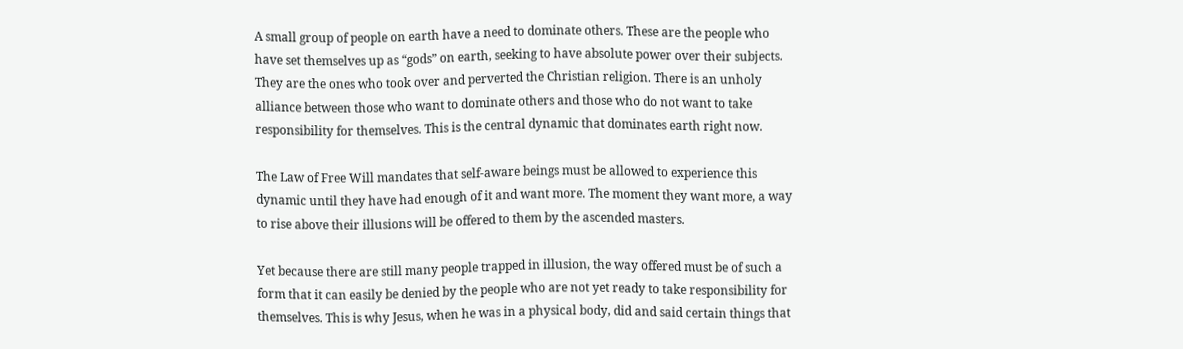A small group of people on earth have a need to dominate others. These are the people who have set themselves up as “gods” on earth, seeking to have absolute power over their subjects. They are the ones who took over and perverted the Christian religion. There is an unholy alliance between those who want to dominate others and those who do not want to take responsibility for themselves. This is the central dynamic that dominates earth right now.

The Law of Free Will mandates that self-aware beings must be allowed to experience this dynamic until they have had enough of it and want more. The moment they want more, a way to rise above their illusions will be offered to them by the ascended masters.

Yet because there are still many people trapped in illusion, the way offered must be of such a form that it can easily be denied by the people who are not yet ready to take responsibility for themselves. This is why Jesus, when he was in a physical body, did and said certain things that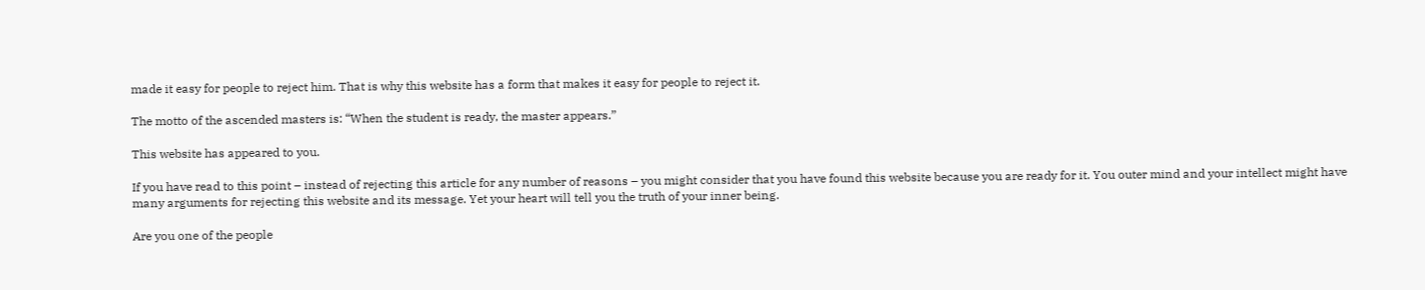made it easy for people to reject him. That is why this website has a form that makes it easy for people to reject it.

The motto of the ascended masters is: “When the student is ready, the master appears.”

This website has appeared to you.

If you have read to this point – instead of rejecting this article for any number of reasons – you might consider that you have found this website because you are ready for it. You outer mind and your intellect might have many arguments for rejecting this website and its message. Yet your heart will tell you the truth of your inner being.

Are you one of the people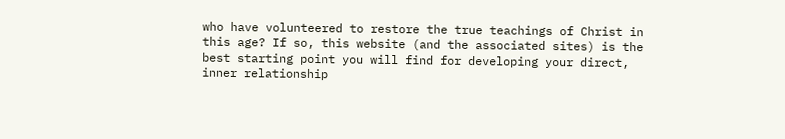who have volunteered to restore the true teachings of Christ in this age? If so, this website (and the associated sites) is the best starting point you will find for developing your direct, inner relationship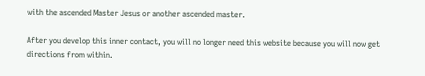with the ascended Master Jesus or another ascended master.

After you develop this inner contact, you will no longer need this website because you will now get directions from within.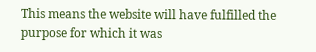This means the website will have fulfilled the purpose for which it was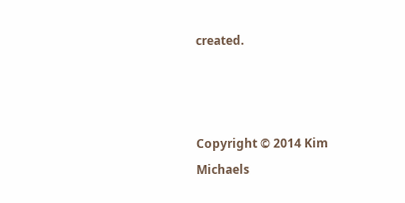created.



Copyright © 2014 Kim Michaels